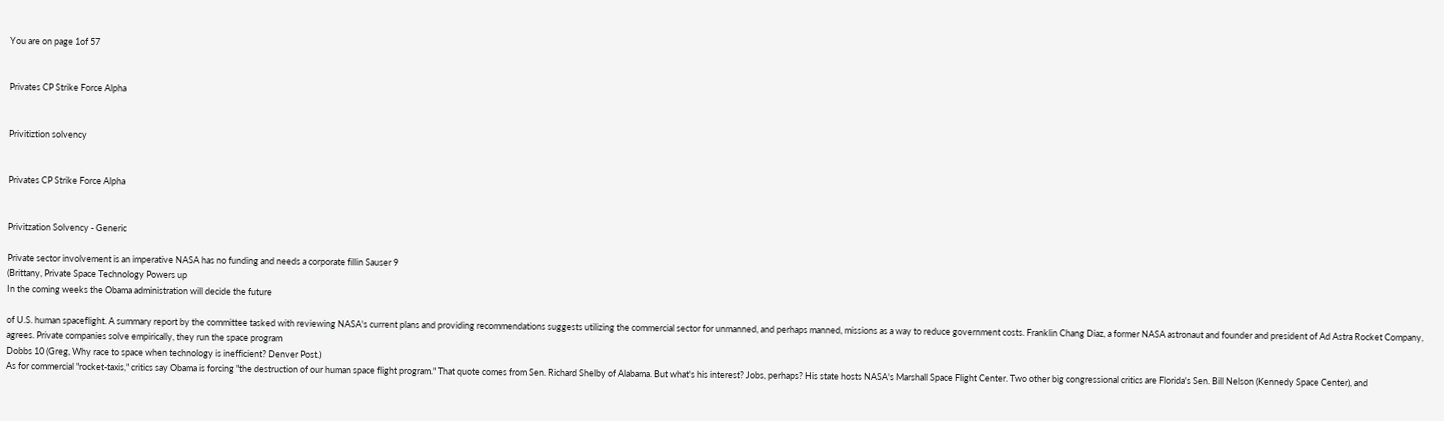You are on page 1of 57


Privates CP Strike Force Alpha


Privitiztion solvency


Privates CP Strike Force Alpha


Privitzation Solvency - Generic

Private sector involvement is an imperative NASA has no funding and needs a corporate fillin Sauser 9
(Brittany, Private Space Technology Powers up
In the coming weeks the Obama administration will decide the future

of U.S. human spaceflight. A summary report by the committee tasked with reviewing NASA's current plans and providing recommendations suggests utilizing the commercial sector for unmanned, and perhaps manned, missions as a way to reduce government costs. Franklin Chang Diaz, a former NASA astronaut and founder and president of Ad Astra Rocket Company, agrees. Private companies solve empirically, they run the space program
Dobbs 10 (Greg, Why race to space when technology is inefficient? Denver Post.)
As for commercial "rocket-taxis," critics say Obama is forcing "the destruction of our human space flight program." That quote comes from Sen. Richard Shelby of Alabama. But what's his interest? Jobs, perhaps? His state hosts NASA's Marshall Space Flight Center. Two other big congressional critics are Florida's Sen. Bill Nelson (Kennedy Space Center), and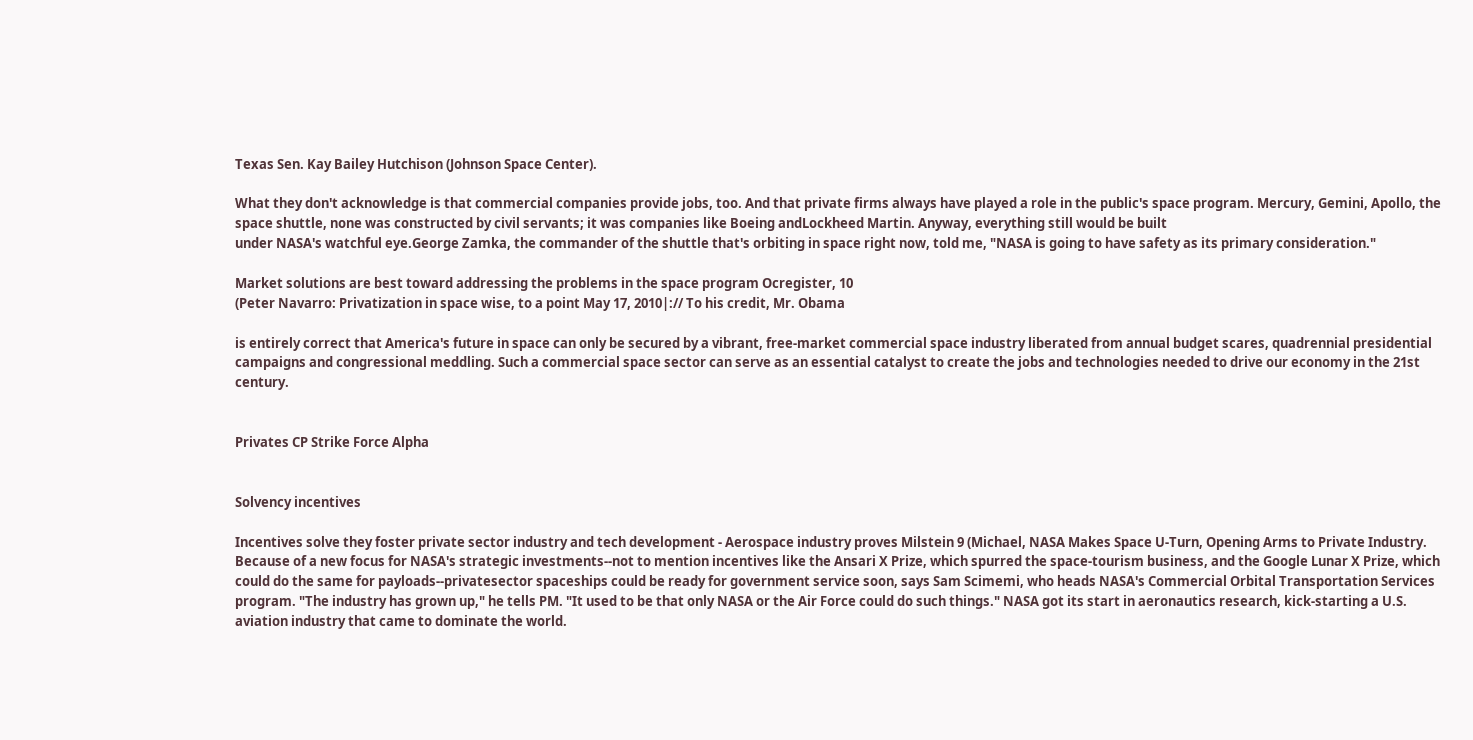Texas Sen. Kay Bailey Hutchison (Johnson Space Center).

What they don't acknowledge is that commercial companies provide jobs, too. And that private firms always have played a role in the public's space program. Mercury, Gemini, Apollo, the space shuttle, none was constructed by civil servants; it was companies like Boeing andLockheed Martin. Anyway, everything still would be built
under NASA's watchful eye.George Zamka, the commander of the shuttle that's orbiting in space right now, told me, "NASA is going to have safety as its primary consideration."

Market solutions are best toward addressing the problems in the space program Ocregister, 10
(Peter Navarro: Privatization in space wise, to a point May 17, 2010|:// To his credit, Mr. Obama

is entirely correct that America's future in space can only be secured by a vibrant, free-market commercial space industry liberated from annual budget scares, quadrennial presidential campaigns and congressional meddling. Such a commercial space sector can serve as an essential catalyst to create the jobs and technologies needed to drive our economy in the 21st century.


Privates CP Strike Force Alpha


Solvency incentives

Incentives solve they foster private sector industry and tech development - Aerospace industry proves Milstein 9 (Michael, NASA Makes Space U-Turn, Opening Arms to Private Industry. Because of a new focus for NASA's strategic investments--not to mention incentives like the Ansari X Prize, which spurred the space-tourism business, and the Google Lunar X Prize, which could do the same for payloads--privatesector spaceships could be ready for government service soon, says Sam Scimemi, who heads NASA's Commercial Orbital Transportation Services program. "The industry has grown up," he tells PM. "It used to be that only NASA or the Air Force could do such things." NASA got its start in aeronautics research, kick-starting a U.S. aviation industry that came to dominate the world.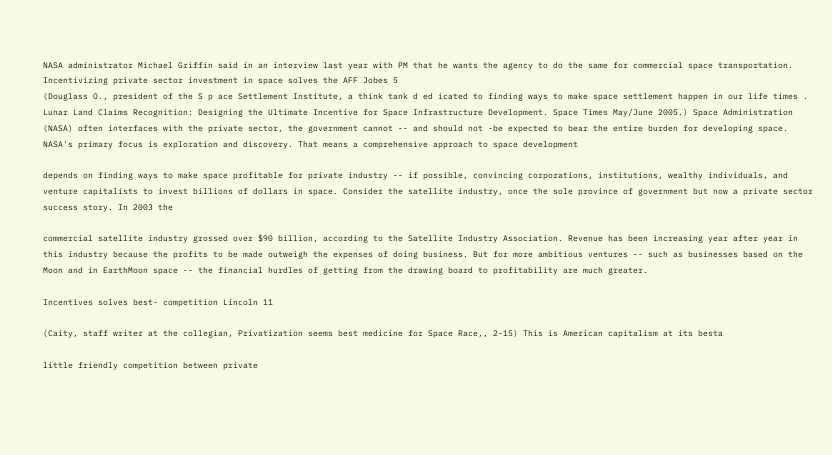NASA administrator Michael Griffin said in an interview last year with PM that he wants the agency to do the same for commercial space transportation. Incentivizing private sector investment in space solves the AFF Jobes 5
(Douglass O., president of the S p ace Settlement Institute, a think tank d ed icated to finding ways to make space settlement happen in our life times . Lunar Land Claims Recognition: Designing the Ultimate Incentive for Space Infrastructure Development. Space Times May/June 2005.) Space Administration (NASA) often interfaces with the private sector, the government cannot -- and should not -be expected to bear the entire burden for developing space. NASA's primary focus is exploration and discovery. That means a comprehensive approach to space development

depends on finding ways to make space profitable for private industry -- if possible, convincing corporations, institutions, wealthy individuals, and venture capitalists to invest billions of dollars in space. Consider the satellite industry, once the sole province of government but now a private sector success story. In 2003 the

commercial satellite industry grossed over $90 billion, according to the Satellite Industry Association. Revenue has been increasing year after year in this industry because the profits to be made outweigh the expenses of doing business. But for more ambitious ventures -- such as businesses based on the Moon and in EarthMoon space -- the financial hurdles of getting from the drawing board to profitability are much greater.

Incentives solves best- competition Lincoln 11

(Caity, staff writer at the collegian, Privatization seems best medicine for Space Race,, 2-15) This is American capitalism at its besta

little friendly competition between private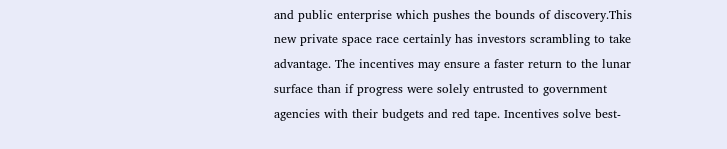and public enterprise which pushes the bounds of discovery.This new private space race certainly has investors scrambling to take advantage. The incentives may ensure a faster return to the lunar surface than if progress were solely entrusted to government agencies with their budgets and red tape. Incentives solve best-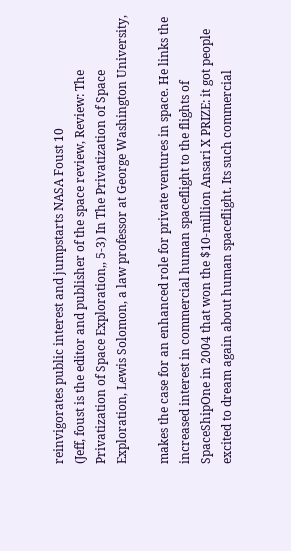reinvigorates public interest and jumpstarts NASA Foust 10
(Jeff, foust is the editor and publisher of the space review, Review: The Privatization of Space Exploration,, 5-3) In The Privatization of Space Exploration, Lewis Solomon, a law professor at George Washington University,

makes the case for an enhanced role for private ventures in space. He links the increased interest in commercial human spaceflight to the flights of SpaceShipOne in 2004 that won the $10-million Ansari X PRIZE: it got people excited to dream again about human spaceflight. Its such commercial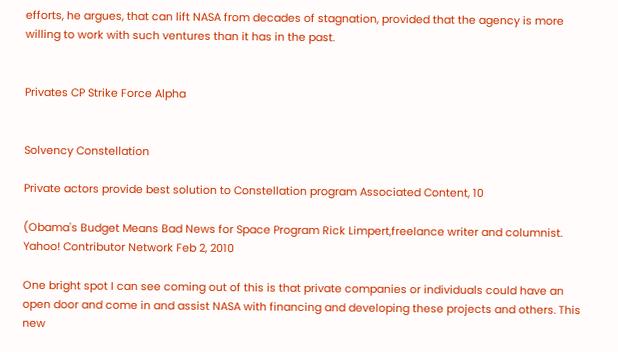efforts, he argues, that can lift NASA from decades of stagnation, provided that the agency is more willing to work with such ventures than it has in the past.


Privates CP Strike Force Alpha


Solvency Constellation

Private actors provide best solution to Constellation program Associated Content, 10

(Obama's Budget Means Bad News for Space Program Rick Limpert,freelance writer and columnist. Yahoo! Contributor Network Feb 2, 2010

One bright spot I can see coming out of this is that private companies or individuals could have an open door and come in and assist NASA with financing and developing these projects and others. This new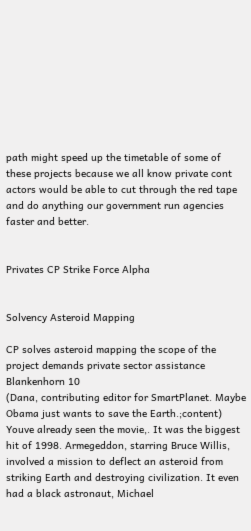path might speed up the timetable of some of these projects because we all know private cont actors would be able to cut through the red tape and do anything our government run agencies faster and better.


Privates CP Strike Force Alpha


Solvency Asteroid Mapping

CP solves asteroid mapping the scope of the project demands private sector assistance Blankenhorn 10
(Dana, contributing editor for SmartPlanet. Maybe Obama just wants to save the Earth.;content)
Youve already seen the movie,. It was the biggest hit of 1998. Armegeddon, starring Bruce Willis, involved a mission to deflect an asteroid from striking Earth and destroying civilization. It even had a black astronaut, Michael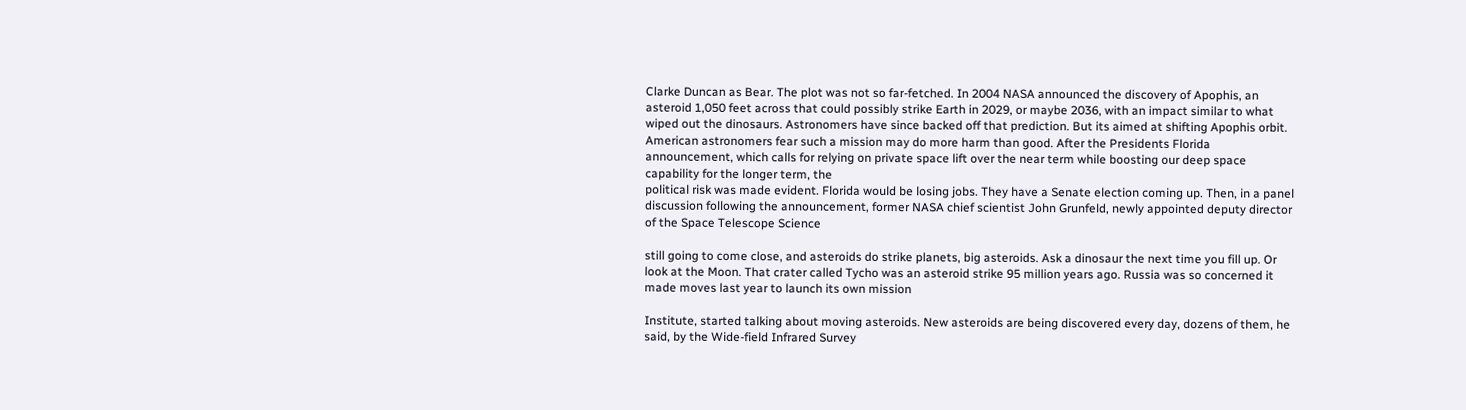Clarke Duncan as Bear. The plot was not so far-fetched. In 2004 NASA announced the discovery of Apophis, an asteroid 1,050 feet across that could possibly strike Earth in 2029, or maybe 2036, with an impact similar to what wiped out the dinosaurs. Astronomers have since backed off that prediction. But its aimed at shifting Apophis orbit. American astronomers fear such a mission may do more harm than good. After the Presidents Florida announcement, which calls for relying on private space lift over the near term while boosting our deep space capability for the longer term, the
political risk was made evident. Florida would be losing jobs. They have a Senate election coming up. Then, in a panel discussion following the announcement, former NASA chief scientist John Grunfeld, newly appointed deputy director of the Space Telescope Science

still going to come close, and asteroids do strike planets, big asteroids. Ask a dinosaur the next time you fill up. Or look at the Moon. That crater called Tycho was an asteroid strike 95 million years ago. Russia was so concerned it made moves last year to launch its own mission

Institute, started talking about moving asteroids. New asteroids are being discovered every day, dozens of them, he said, by the Wide-field Infrared Survey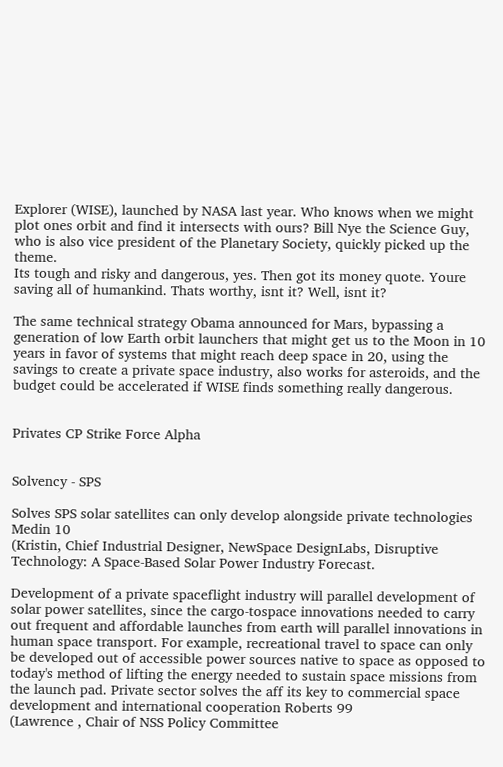Explorer (WISE), launched by NASA last year. Who knows when we might plot ones orbit and find it intersects with ours? Bill Nye the Science Guy, who is also vice president of the Planetary Society, quickly picked up the theme.
Its tough and risky and dangerous, yes. Then got its money quote. Youre saving all of humankind. Thats worthy, isnt it? Well, isnt it?

The same technical strategy Obama announced for Mars, bypassing a generation of low Earth orbit launchers that might get us to the Moon in 10 years in favor of systems that might reach deep space in 20, using the savings to create a private space industry, also works for asteroids, and the budget could be accelerated if WISE finds something really dangerous.


Privates CP Strike Force Alpha


Solvency - SPS

Solves SPS solar satellites can only develop alongside private technologies Medin 10
(Kristin, Chief Industrial Designer, NewSpace DesignLabs, Disruptive Technology: A Space-Based Solar Power Industry Forecast.

Development of a private spaceflight industry will parallel development of solar power satellites, since the cargo-tospace innovations needed to carry out frequent and affordable launches from earth will parallel innovations in human space transport. For example, recreational travel to space can only be developed out of accessible power sources native to space as opposed to today's method of lifting the energy needed to sustain space missions from the launch pad. Private sector solves the aff its key to commercial space development and international cooperation Roberts 99
(Lawrence , Chair of NSS Policy Committee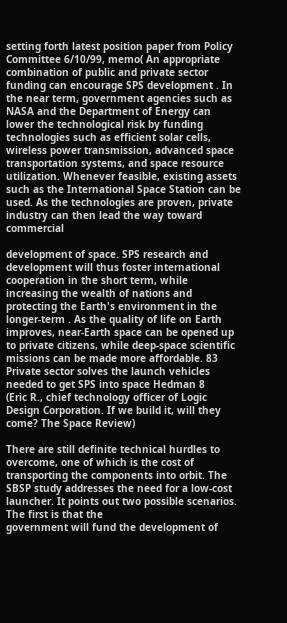setting forth latest position paper from Policy Committee 6/10/99, memo( An appropriate combination of public and private sector funding can encourage SPS development . In the near term, government agencies such as NASA and the Department of Energy can lower the technological risk by funding technologies such as efficient solar cells, wireless power transmission, advanced space transportation systems, and space resource utilization. Whenever feasible, existing assets such as the International Space Station can be used. As the technologies are proven, private industry can then lead the way toward commercial

development of space. SPS research and development will thus foster international cooperation in the short term, while increasing the wealth of nations and protecting the Earth's environment in the longer-term . As the quality of life on Earth improves, near-Earth space can be opened up to private citizens, while deep-space scientific missions can be made more affordable. 83 Private sector solves the launch vehicles needed to get SPS into space Hedman 8
(Eric R., chief technology officer of Logic Design Corporation. If we build it, will they come? The Space Review)

There are still definite technical hurdles to overcome, one of which is the cost of transporting the components into orbit. The SBSP study addresses the need for a low-cost launcher. It points out two possible scenarios. The first is that the
government will fund the development of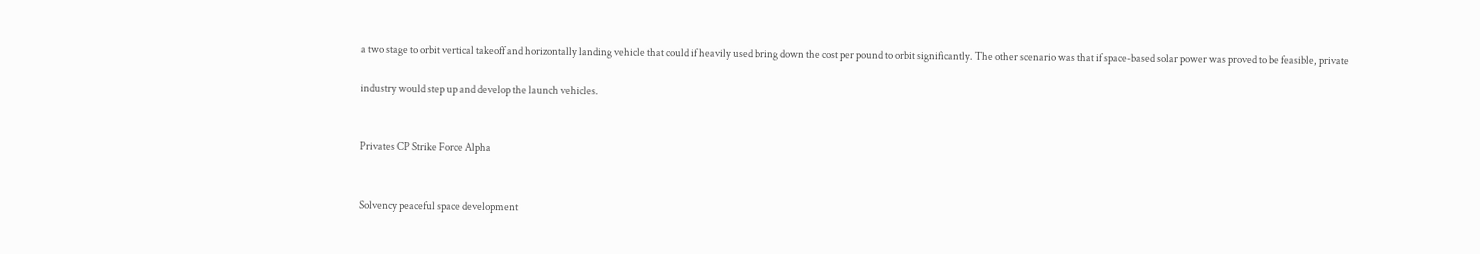a two stage to orbit vertical takeoff and horizontally landing vehicle that could if heavily used bring down the cost per pound to orbit significantly. The other scenario was that if space-based solar power was proved to be feasible, private

industry would step up and develop the launch vehicles.


Privates CP Strike Force Alpha


Solvency peaceful space development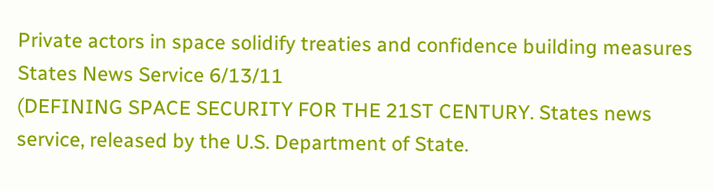Private actors in space solidify treaties and confidence building measures States News Service 6/13/11
(DEFINING SPACE SECURITY FOR THE 21ST CENTURY. States news service, released by the U.S. Department of State.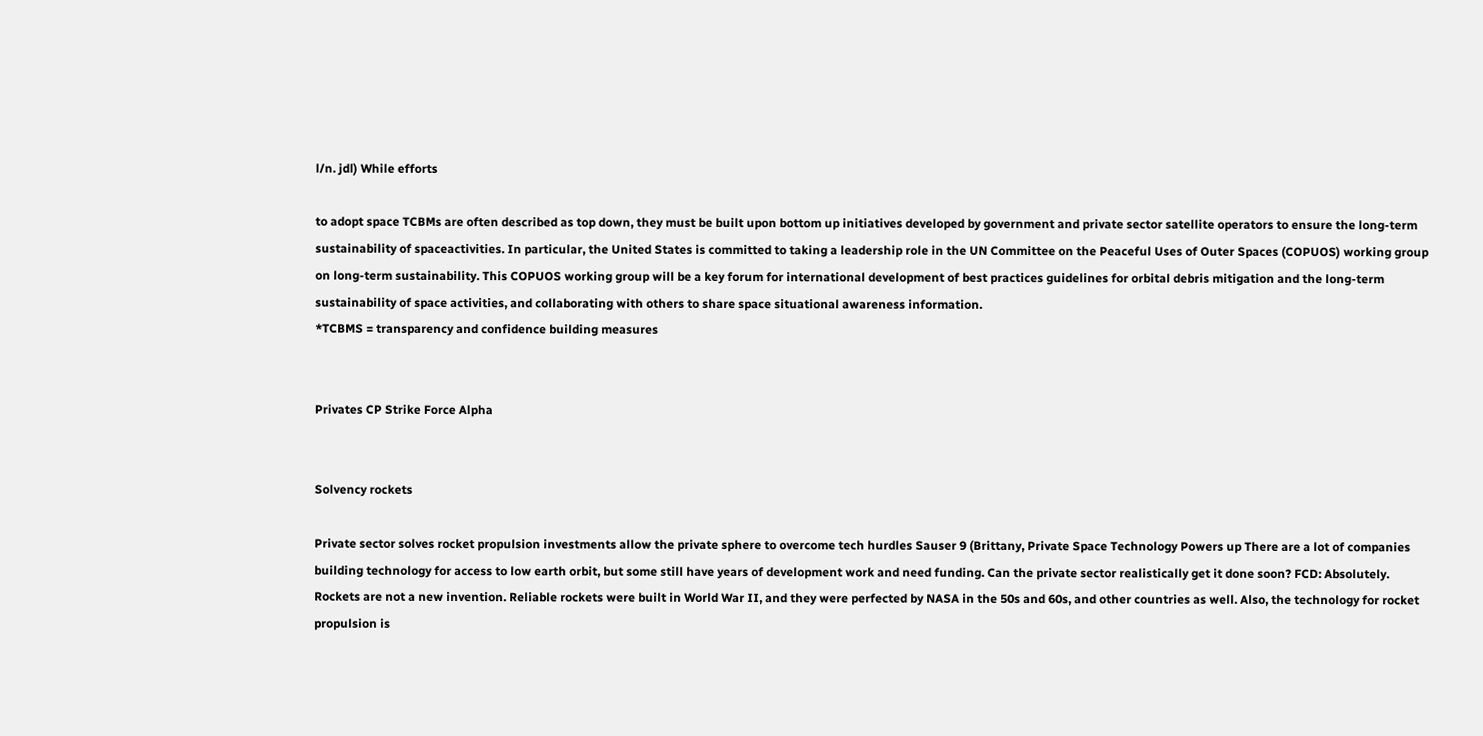l/n. jdl) While efforts

to adopt space TCBMs are often described as top down, they must be built upon bottom up initiatives developed by government and private sector satellite operators to ensure the long-term sustainability of spaceactivities. In particular, the United States is committed to taking a leadership role in the UN Committee on the Peaceful Uses of Outer Spaces (COPUOS) working group on long-term sustainability. This COPUOS working group will be a key forum for international development of best practices guidelines for orbital debris mitigation and the long-term sustainability of space activities, and collaborating with others to share space situational awareness information.
*TCBMS = transparency and confidence building measures


Privates CP Strike Force Alpha


Solvency rockets

Private sector solves rocket propulsion investments allow the private sphere to overcome tech hurdles Sauser 9 (Brittany, Private Space Technology Powers up There are a lot of companies building technology for access to low earth orbit, but some still have years of development work and need funding. Can the private sector realistically get it done soon? FCD: Absolutely. Rockets are not a new invention. Reliable rockets were built in World War II, and they were perfected by NASA in the 50s and 60s, and other countries as well. Also, the technology for rocket propulsion is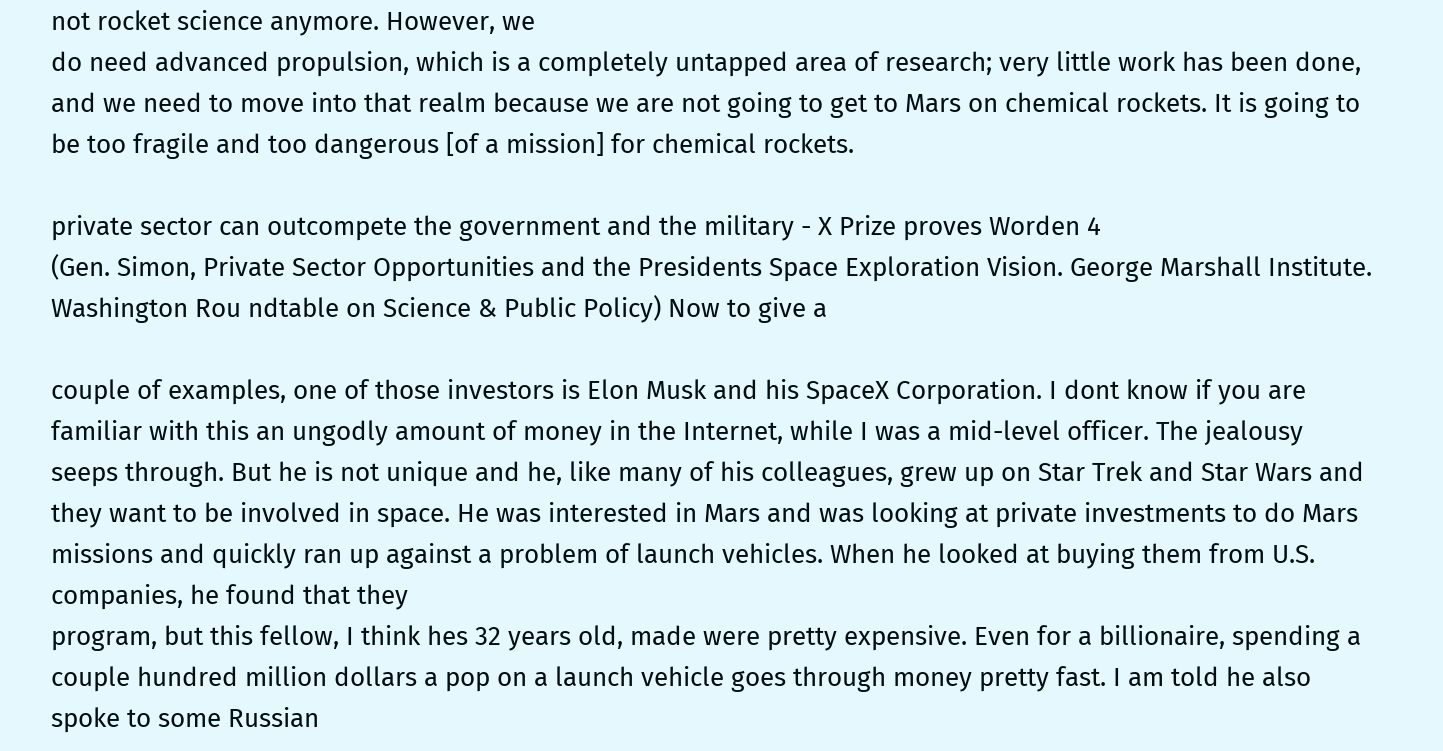not rocket science anymore. However, we
do need advanced propulsion, which is a completely untapped area of research; very little work has been done, and we need to move into that realm because we are not going to get to Mars on chemical rockets. It is going to be too fragile and too dangerous [of a mission] for chemical rockets.

private sector can outcompete the government and the military - X Prize proves Worden 4
(Gen. Simon, Private Sector Opportunities and the Presidents Space Exploration Vision. George Marshall Institute. Washington Rou ndtable on Science & Public Policy) Now to give a

couple of examples, one of those investors is Elon Musk and his SpaceX Corporation. I dont know if you are familiar with this an ungodly amount of money in the Internet, while I was a mid-level officer. The jealousy seeps through. But he is not unique and he, like many of his colleagues, grew up on Star Trek and Star Wars and they want to be involved in space. He was interested in Mars and was looking at private investments to do Mars missions and quickly ran up against a problem of launch vehicles. When he looked at buying them from U.S. companies, he found that they
program, but this fellow, I think hes 32 years old, made were pretty expensive. Even for a billionaire, spending a couple hundred million dollars a pop on a launch vehicle goes through money pretty fast. I am told he also spoke to some Russian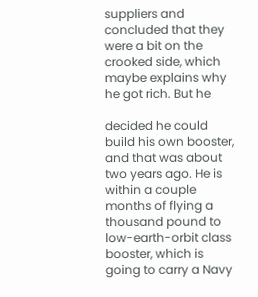suppliers and concluded that they were a bit on the crooked side, which maybe explains why he got rich. But he

decided he could build his own booster, and that was about two years ago. He is within a couple months of flying a thousand pound to low-earth-orbit class booster, which is going to carry a Navy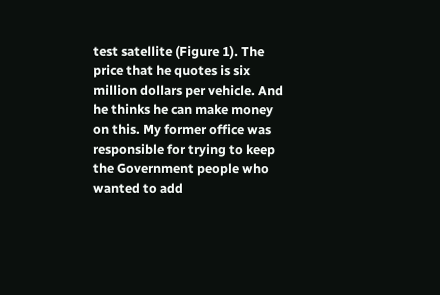test satellite (Figure 1). The price that he quotes is six million dollars per vehicle. And he thinks he can make money on this. My former office was responsible for trying to keep the Government people who wanted to add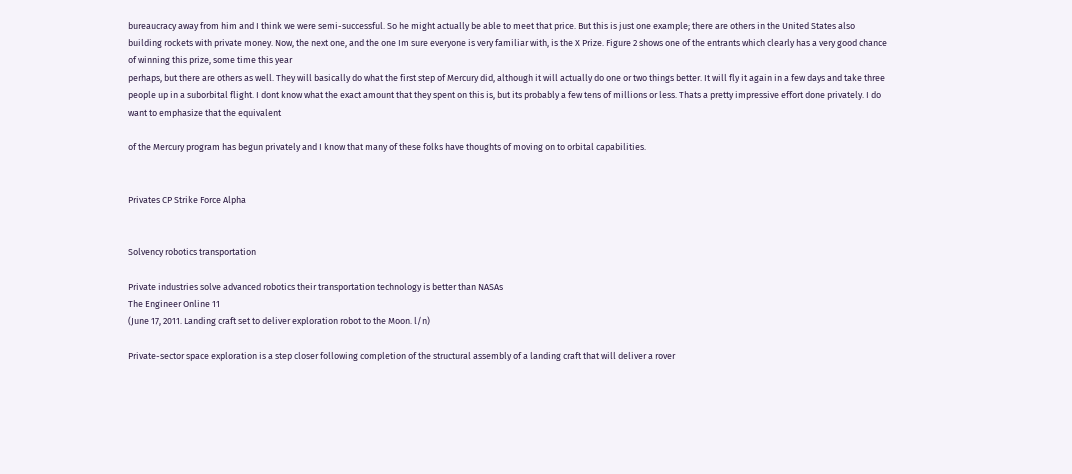bureaucracy away from him and I think we were semi-successful. So he might actually be able to meet that price. But this is just one example; there are others in the United States also building rockets with private money. Now, the next one, and the one Im sure everyone is very familiar with, is the X Prize. Figure 2 shows one of the entrants which clearly has a very good chance of winning this prize, some time this year
perhaps, but there are others as well. They will basically do what the first step of Mercury did, although it will actually do one or two things better. It will fly it again in a few days and take three people up in a suborbital flight. I dont know what the exact amount that they spent on this is, but its probably a few tens of millions or less. Thats a pretty impressive effort done privately. I do want to emphasize that the equivalent

of the Mercury program has begun privately and I know that many of these folks have thoughts of moving on to orbital capabilities.


Privates CP Strike Force Alpha


Solvency robotics transportation

Private industries solve advanced robotics their transportation technology is better than NASAs
The Engineer Online 11
(June 17, 2011. Landing craft set to deliver exploration robot to the Moon. l/n)

Private-sector space exploration is a step closer following completion of the structural assembly of a landing craft that will deliver a rover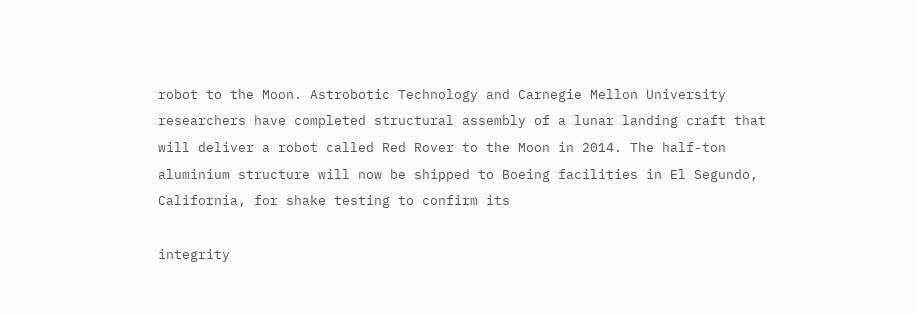robot to the Moon. Astrobotic Technology and Carnegie Mellon University researchers have completed structural assembly of a lunar landing craft that will deliver a robot called Red Rover to the Moon in 2014. The half-ton aluminium structure will now be shipped to Boeing facilities in El Segundo, California, for shake testing to confirm its

integrity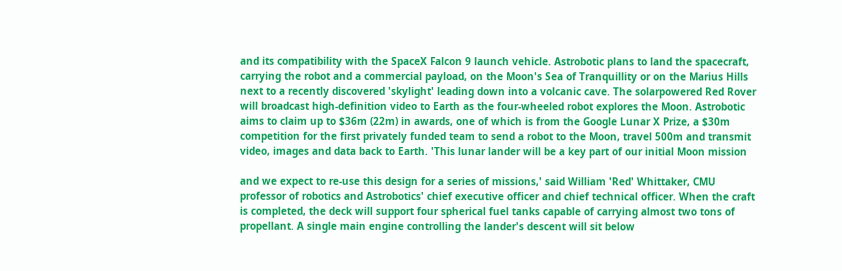and its compatibility with the SpaceX Falcon 9 launch vehicle. Astrobotic plans to land the spacecraft, carrying the robot and a commercial payload, on the Moon's Sea of Tranquillity or on the Marius Hills next to a recently discovered 'skylight' leading down into a volcanic cave. The solarpowered Red Rover will broadcast high-definition video to Earth as the four-wheeled robot explores the Moon. Astrobotic aims to claim up to $36m (22m) in awards, one of which is from the Google Lunar X Prize, a $30m competition for the first privately funded team to send a robot to the Moon, travel 500m and transmit video, images and data back to Earth. 'This lunar lander will be a key part of our initial Moon mission

and we expect to re-use this design for a series of missions,' said William 'Red' Whittaker, CMU professor of robotics and Astrobotics' chief executive officer and chief technical officer. When the craft is completed, the deck will support four spherical fuel tanks capable of carrying almost two tons of propellant. A single main engine controlling the lander's descent will sit below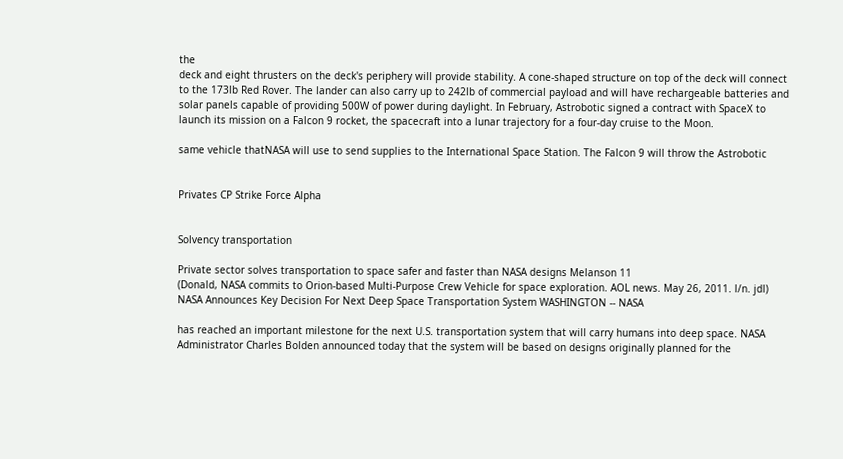the
deck and eight thrusters on the deck's periphery will provide stability. A cone-shaped structure on top of the deck will connect to the 173lb Red Rover. The lander can also carry up to 242lb of commercial payload and will have rechargeable batteries and solar panels capable of providing 500W of power during daylight. In February, Astrobotic signed a contract with SpaceX to launch its mission on a Falcon 9 rocket, the spacecraft into a lunar trajectory for a four-day cruise to the Moon.

same vehicle thatNASA will use to send supplies to the International Space Station. The Falcon 9 will throw the Astrobotic


Privates CP Strike Force Alpha


Solvency transportation

Private sector solves transportation to space safer and faster than NASA designs Melanson 11
(Donald, NASA commits to Orion-based Multi-Purpose Crew Vehicle for space exploration. AOL news. May 26, 2011. l/n. jdl) NASA Announces Key Decision For Next Deep Space Transportation System WASHINGTON -- NASA

has reached an important milestone for the next U.S. transportation system that will carry humans into deep space. NASA Administrator Charles Bolden announced today that the system will be based on designs originally planned for the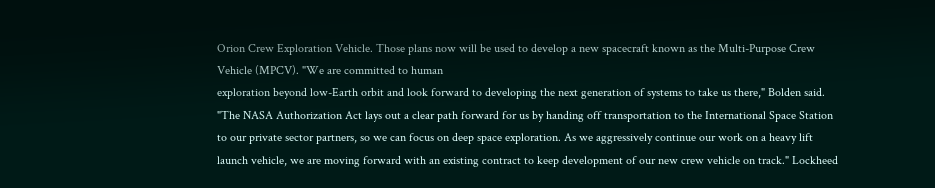Orion Crew Exploration Vehicle. Those plans now will be used to develop a new spacecraft known as the Multi-Purpose Crew Vehicle (MPCV). "We are committed to human
exploration beyond low-Earth orbit and look forward to developing the next generation of systems to take us there," Bolden said. "The NASA Authorization Act lays out a clear path forward for us by handing off transportation to the International Space Station to our private sector partners, so we can focus on deep space exploration. As we aggressively continue our work on a heavy lift launch vehicle, we are moving forward with an existing contract to keep development of our new crew vehicle on track." Lockheed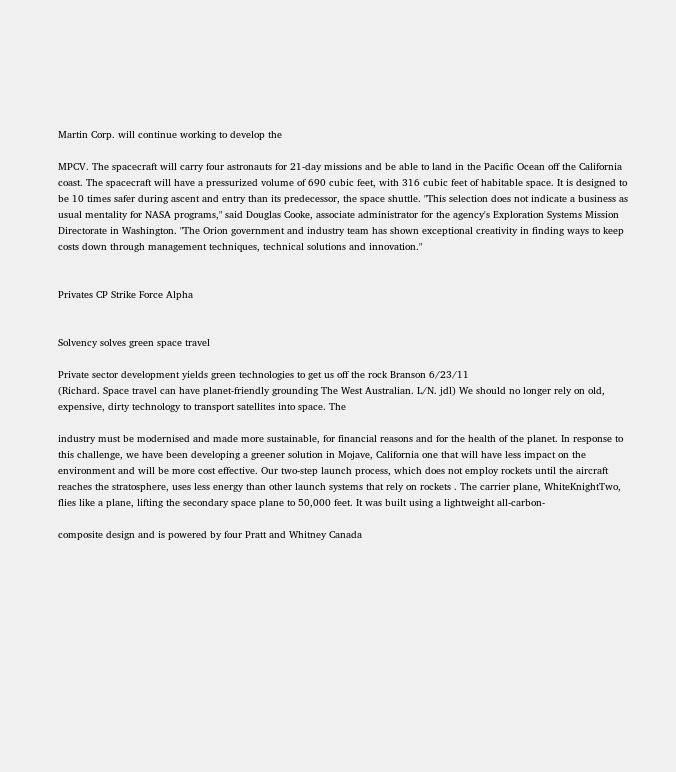Martin Corp. will continue working to develop the

MPCV. The spacecraft will carry four astronauts for 21-day missions and be able to land in the Pacific Ocean off the California coast. The spacecraft will have a pressurized volume of 690 cubic feet, with 316 cubic feet of habitable space. It is designed to be 10 times safer during ascent and entry than its predecessor, the space shuttle. "This selection does not indicate a business as usual mentality for NASA programs," said Douglas Cooke, associate administrator for the agency's Exploration Systems Mission Directorate in Washington. "The Orion government and industry team has shown exceptional creativity in finding ways to keep costs down through management techniques, technical solutions and innovation."


Privates CP Strike Force Alpha


Solvency solves green space travel

Private sector development yields green technologies to get us off the rock Branson 6/23/11
(Richard. Space travel can have planet-friendly grounding The West Australian. L/N. jdl) We should no longer rely on old, expensive, dirty technology to transport satellites into space. The

industry must be modernised and made more sustainable, for financial reasons and for the health of the planet. In response to this challenge, we have been developing a greener solution in Mojave, California one that will have less impact on the environment and will be more cost effective. Our two-step launch process, which does not employ rockets until the aircraft reaches the stratosphere, uses less energy than other launch systems that rely on rockets . The carrier plane, WhiteKnightTwo, flies like a plane, lifting the secondary space plane to 50,000 feet. It was built using a lightweight all-carbon-

composite design and is powered by four Pratt and Whitney Canada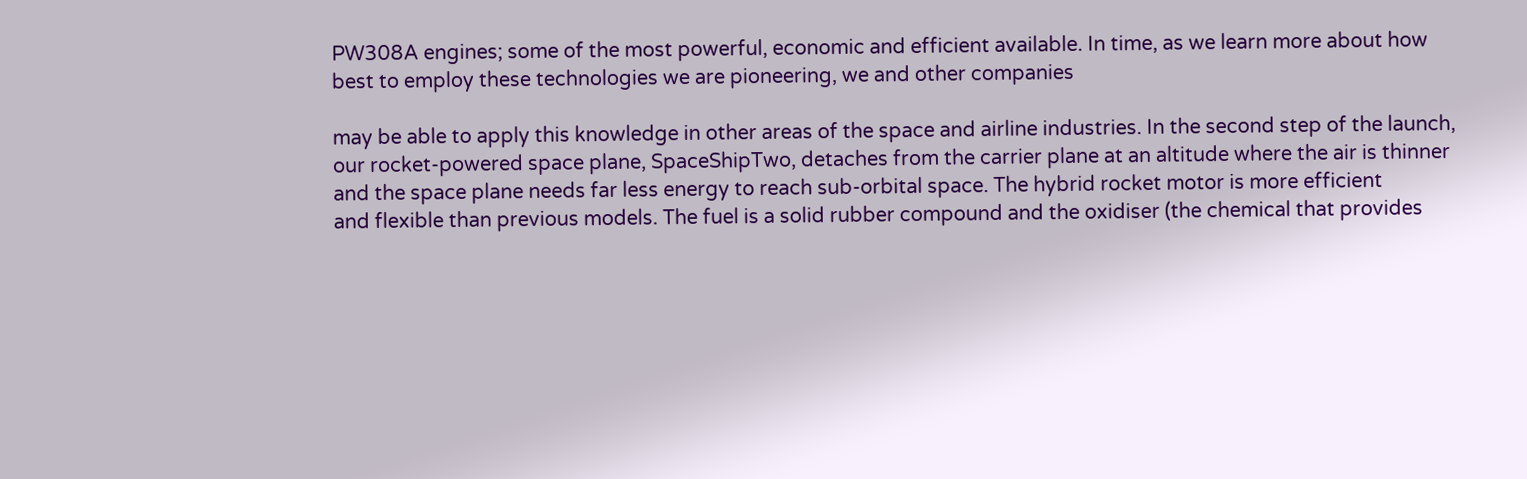PW308A engines; some of the most powerful, economic and efficient available. In time, as we learn more about how best to employ these technologies we are pioneering, we and other companies

may be able to apply this knowledge in other areas of the space and airline industries. In the second step of the launch, our rocket-powered space plane, SpaceShipTwo, detaches from the carrier plane at an altitude where the air is thinner and the space plane needs far less energy to reach sub-orbital space. The hybrid rocket motor is more efficient
and flexible than previous models. The fuel is a solid rubber compound and the oxidiser (the chemical that provides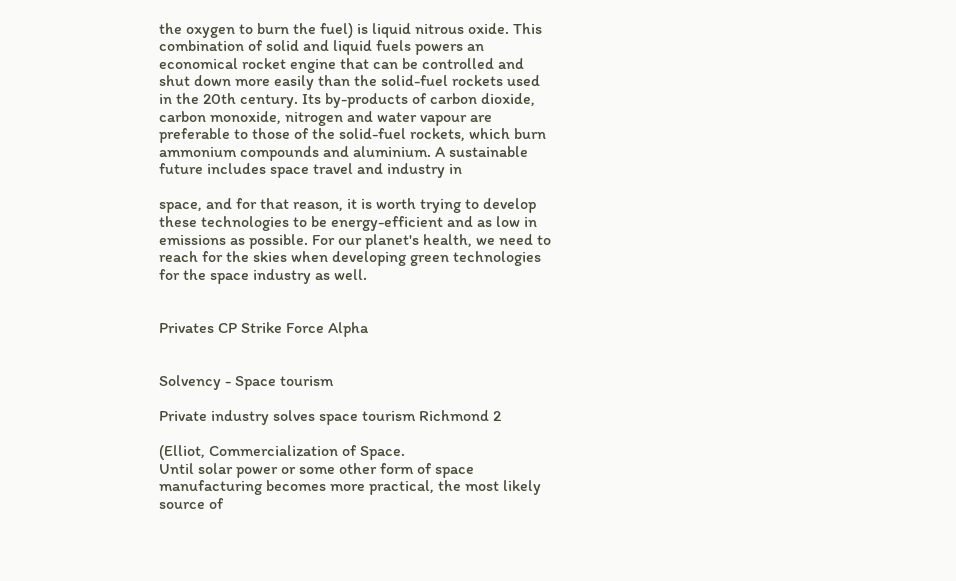the oxygen to burn the fuel) is liquid nitrous oxide. This combination of solid and liquid fuels powers an economical rocket engine that can be controlled and shut down more easily than the solid-fuel rockets used in the 20th century. Its by-products of carbon dioxide, carbon monoxide, nitrogen and water vapour are preferable to those of the solid-fuel rockets, which burn ammonium compounds and aluminium. A sustainable future includes space travel and industry in

space, and for that reason, it is worth trying to develop these technologies to be energy-efficient and as low in emissions as possible. For our planet's health, we need to reach for the skies when developing green technologies for the space industry as well.


Privates CP Strike Force Alpha


Solvency - Space tourism

Private industry solves space tourism Richmond 2

(Elliot, Commercialization of Space.
Until solar power or some other form of space manufacturing becomes more practical, the most likely source of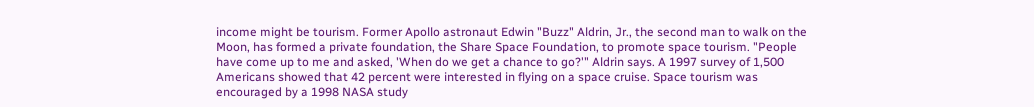income might be tourism. Former Apollo astronaut Edwin "Buzz" Aldrin, Jr., the second man to walk on the Moon, has formed a private foundation, the Share Space Foundation, to promote space tourism. "People have come up to me and asked, 'When do we get a chance to go?'" Aldrin says. A 1997 survey of 1,500 Americans showed that 42 percent were interested in flying on a space cruise. Space tourism was encouraged by a 1998 NASA study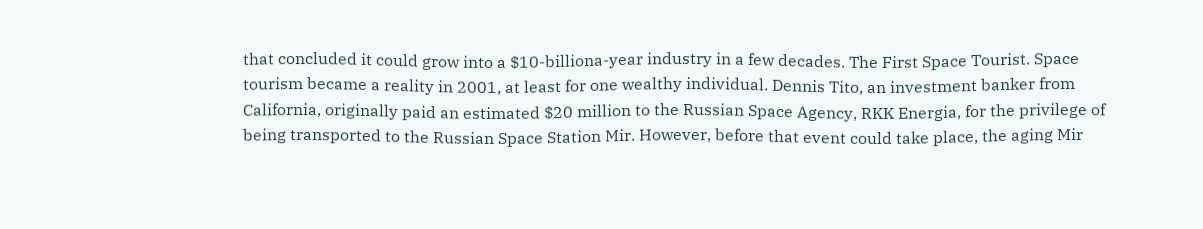that concluded it could grow into a $10-billiona-year industry in a few decades. The First Space Tourist. Space tourism became a reality in 2001, at least for one wealthy individual. Dennis Tito, an investment banker from California, originally paid an estimated $20 million to the Russian Space Agency, RKK Energia, for the privilege of being transported to the Russian Space Station Mir. However, before that event could take place, the aging Mir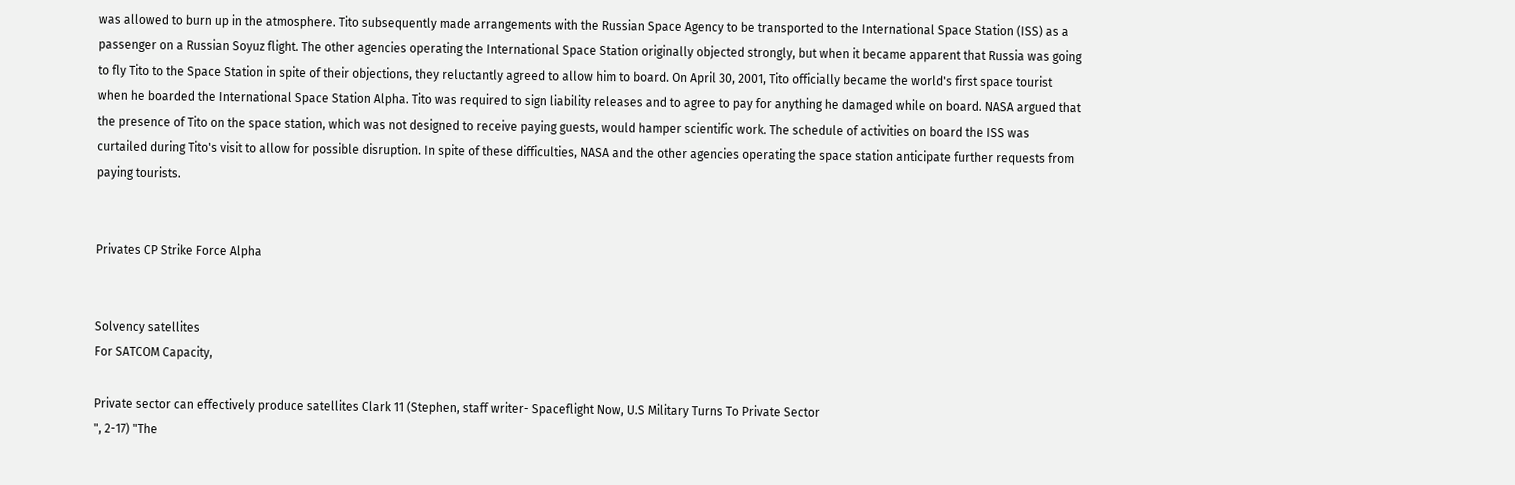was allowed to burn up in the atmosphere. Tito subsequently made arrangements with the Russian Space Agency to be transported to the International Space Station (ISS) as a passenger on a Russian Soyuz flight. The other agencies operating the International Space Station originally objected strongly, but when it became apparent that Russia was going to fly Tito to the Space Station in spite of their objections, they reluctantly agreed to allow him to board. On April 30, 2001, Tito officially became the world's first space tourist when he boarded the International Space Station Alpha. Tito was required to sign liability releases and to agree to pay for anything he damaged while on board. NASA argued that the presence of Tito on the space station, which was not designed to receive paying guests, would hamper scientific work. The schedule of activities on board the ISS was curtailed during Tito's visit to allow for possible disruption. In spite of these difficulties, NASA and the other agencies operating the space station anticipate further requests from paying tourists.


Privates CP Strike Force Alpha


Solvency satellites
For SATCOM Capacity,

Private sector can effectively produce satellites Clark 11 (Stephen, staff writer- Spaceflight Now, U.S Military Turns To Private Sector
", 2-17) "The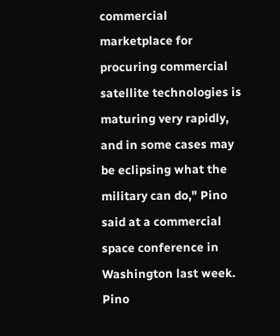commercial marketplace for procuring commercial satellite technologies is maturing very rapidly, and in some cases may be eclipsing what the military can do," Pino said at a commercial space conference in Washington last week. Pino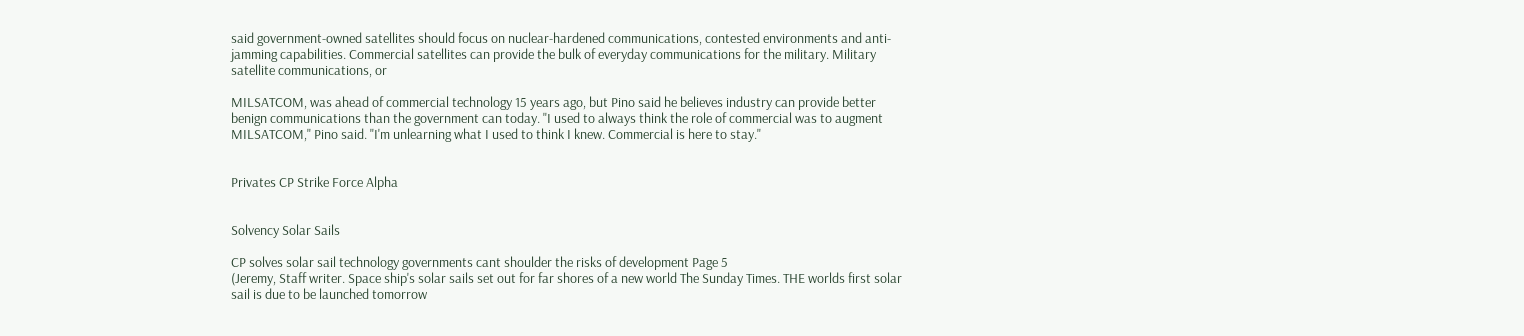said government-owned satellites should focus on nuclear-hardened communications, contested environments and anti-jamming capabilities. Commercial satellites can provide the bulk of everyday communications for the military. Military satellite communications, or

MILSATCOM, was ahead of commercial technology 15 years ago, but Pino said he believes industry can provide better benign communications than the government can today. "I used to always think the role of commercial was to augment MILSATCOM," Pino said. "I'm unlearning what I used to think I knew. Commercial is here to stay."


Privates CP Strike Force Alpha


Solvency Solar Sails

CP solves solar sail technology governments cant shoulder the risks of development Page 5
(Jeremy, Staff writer. Space ship's solar sails set out for far shores of a new world The Sunday Times. THE worlds first solar sail is due to be launched tomorrow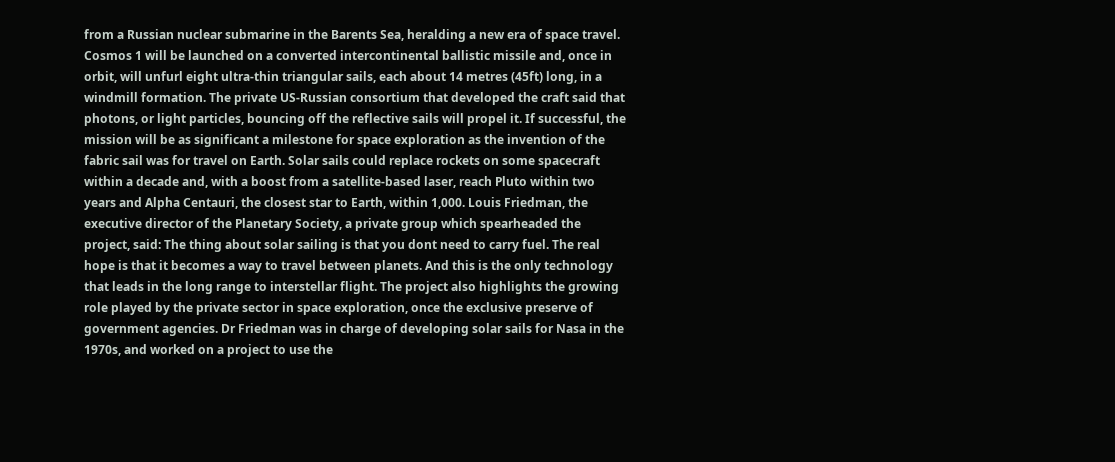from a Russian nuclear submarine in the Barents Sea, heralding a new era of space travel. Cosmos 1 will be launched on a converted intercontinental ballistic missile and, once in orbit, will unfurl eight ultra-thin triangular sails, each about 14 metres (45ft) long, in a windmill formation. The private US-Russian consortium that developed the craft said that photons, or light particles, bouncing off the reflective sails will propel it. If successful, the mission will be as significant a milestone for space exploration as the invention of the fabric sail was for travel on Earth. Solar sails could replace rockets on some spacecraft within a decade and, with a boost from a satellite-based laser, reach Pluto within two years and Alpha Centauri, the closest star to Earth, within 1,000. Louis Friedman, the executive director of the Planetary Society, a private group which spearheaded the project, said: The thing about solar sailing is that you dont need to carry fuel. The real hope is that it becomes a way to travel between planets. And this is the only technology that leads in the long range to interstellar flight. The project also highlights the growing role played by the private sector in space exploration, once the exclusive preserve of government agencies. Dr Friedman was in charge of developing solar sails for Nasa in the 1970s, and worked on a project to use the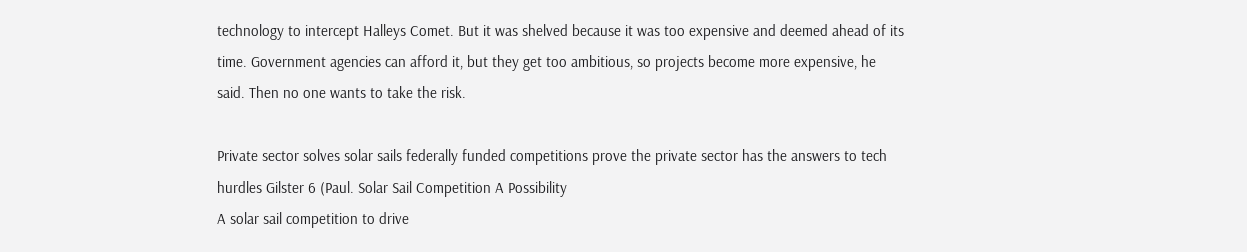technology to intercept Halleys Comet. But it was shelved because it was too expensive and deemed ahead of its time. Government agencies can afford it, but they get too ambitious, so projects become more expensive, he said. Then no one wants to take the risk.

Private sector solves solar sails federally funded competitions prove the private sector has the answers to tech hurdles Gilster 6 (Paul. Solar Sail Competition A Possibility
A solar sail competition to drive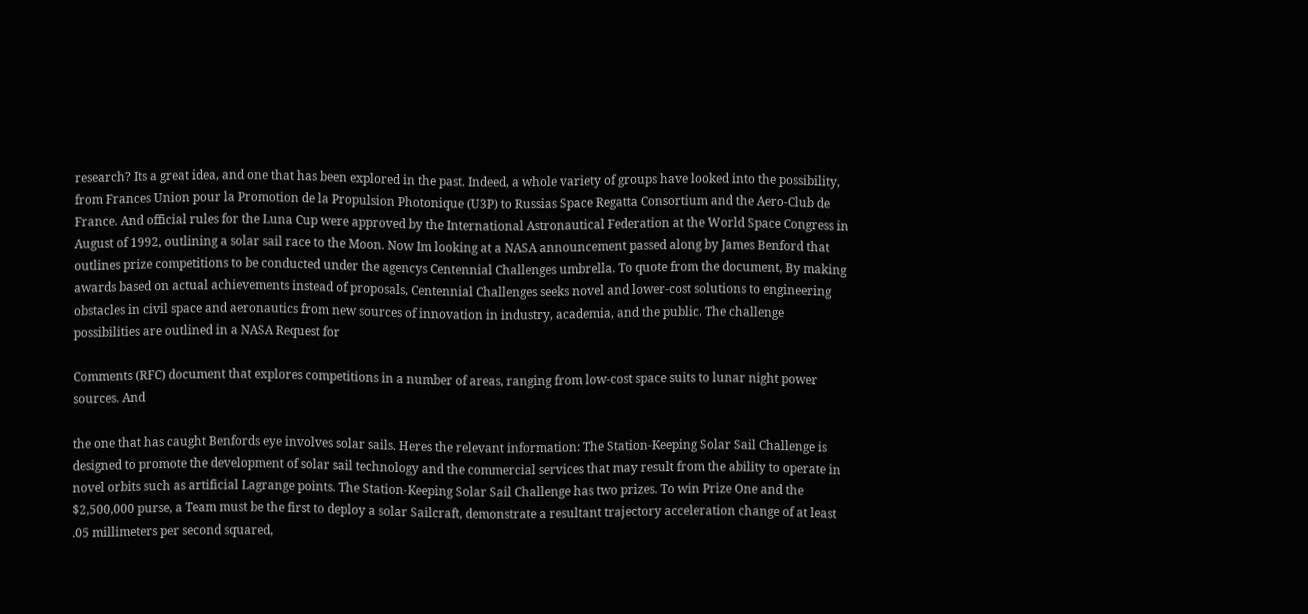research? Its a great idea, and one that has been explored in the past. Indeed, a whole variety of groups have looked into the possibility, from Frances Union pour la Promotion de la Propulsion Photonique (U3P) to Russias Space Regatta Consortium and the Aero-Club de France. And official rules for the Luna Cup were approved by the International Astronautical Federation at the World Space Congress in August of 1992, outlining a solar sail race to the Moon. Now Im looking at a NASA announcement passed along by James Benford that outlines prize competitions to be conducted under the agencys Centennial Challenges umbrella. To quote from the document, By making awards based on actual achievements instead of proposals, Centennial Challenges seeks novel and lower-cost solutions to engineering obstacles in civil space and aeronautics from new sources of innovation in industry, academia, and the public. The challenge possibilities are outlined in a NASA Request for

Comments (RFC) document that explores competitions in a number of areas, ranging from low-cost space suits to lunar night power sources. And

the one that has caught Benfords eye involves solar sails. Heres the relevant information: The Station-Keeping Solar Sail Challenge is designed to promote the development of solar sail technology and the commercial services that may result from the ability to operate in novel orbits such as artificial Lagrange points. The Station-Keeping Solar Sail Challenge has two prizes. To win Prize One and the $2,500,000 purse, a Team must be the first to deploy a solar Sailcraft, demonstrate a resultant trajectory acceleration change of at least .05 millimeters per second squared,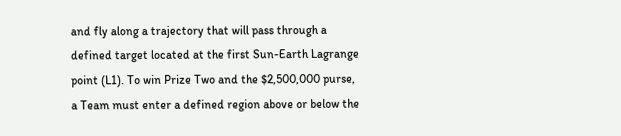and fly along a trajectory that will pass through a defined target located at the first Sun-Earth Lagrange point (L1). To win Prize Two and the $2,500,000 purse, a Team must enter a defined region above or below the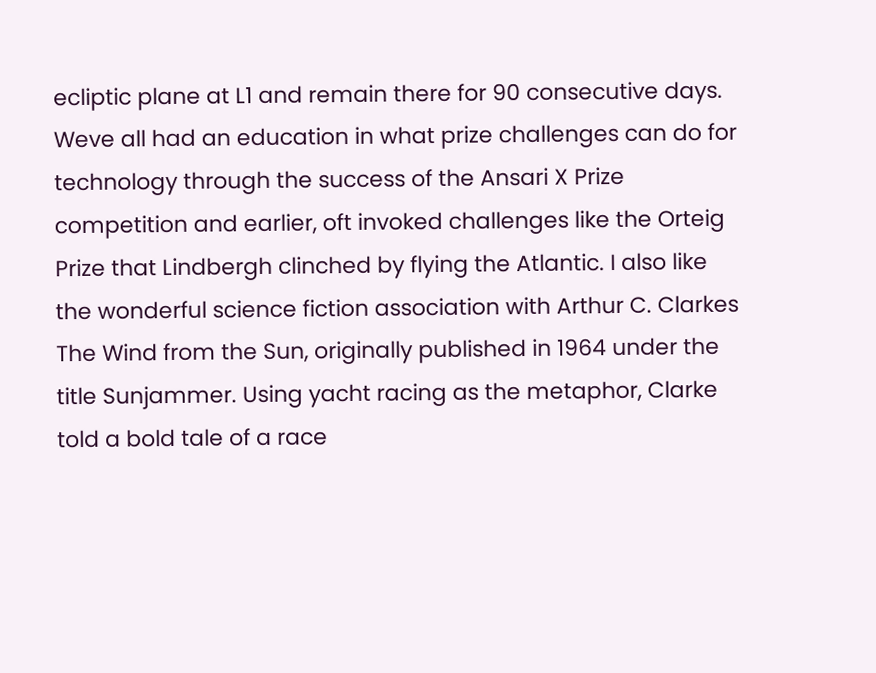ecliptic plane at L1 and remain there for 90 consecutive days. Weve all had an education in what prize challenges can do for technology through the success of the Ansari X Prize competition and earlier, oft invoked challenges like the Orteig Prize that Lindbergh clinched by flying the Atlantic. I also like the wonderful science fiction association with Arthur C. Clarkes The Wind from the Sun, originally published in 1964 under the title Sunjammer. Using yacht racing as the metaphor, Clarke told a bold tale of a race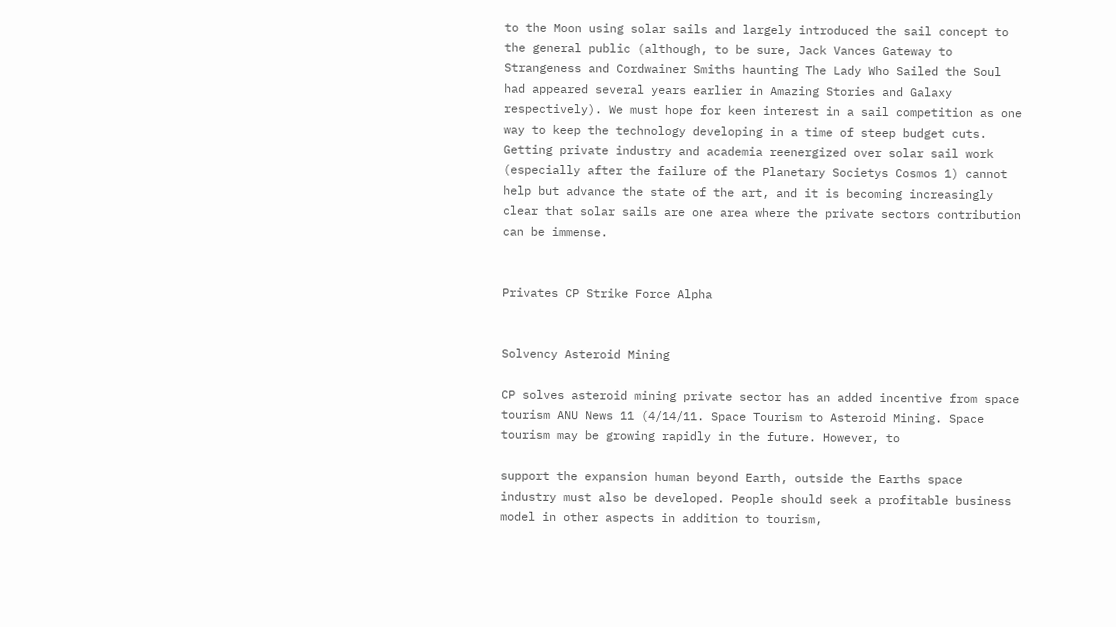to the Moon using solar sails and largely introduced the sail concept to the general public (although, to be sure, Jack Vances Gateway to Strangeness and Cordwainer Smiths haunting The Lady Who Sailed the Soul had appeared several years earlier in Amazing Stories and Galaxy respectively). We must hope for keen interest in a sail competition as one way to keep the technology developing in a time of steep budget cuts. Getting private industry and academia reenergized over solar sail work (especially after the failure of the Planetary Societys Cosmos 1) cannot help but advance the state of the art, and it is becoming increasingly clear that solar sails are one area where the private sectors contribution can be immense.


Privates CP Strike Force Alpha


Solvency Asteroid Mining

CP solves asteroid mining private sector has an added incentive from space tourism ANU News 11 (4/14/11. Space Tourism to Asteroid Mining. Space tourism may be growing rapidly in the future. However, to

support the expansion human beyond Earth, outside the Earths space industry must also be developed. People should seek a profitable business model in other aspects in addition to tourism,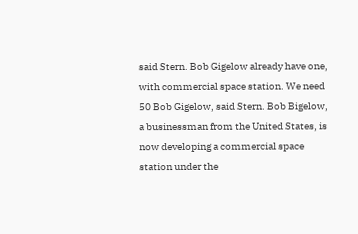said Stern. Bob Gigelow already have one, with commercial space station. We need 50 Bob Gigelow, said Stern. Bob Bigelow, a businessman from the United States, is now developing a commercial space station under the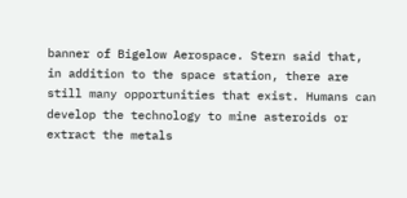banner of Bigelow Aerospace. Stern said that, in addition to the space station, there are still many opportunities that exist. Humans can develop the technology to mine asteroids or extract the metals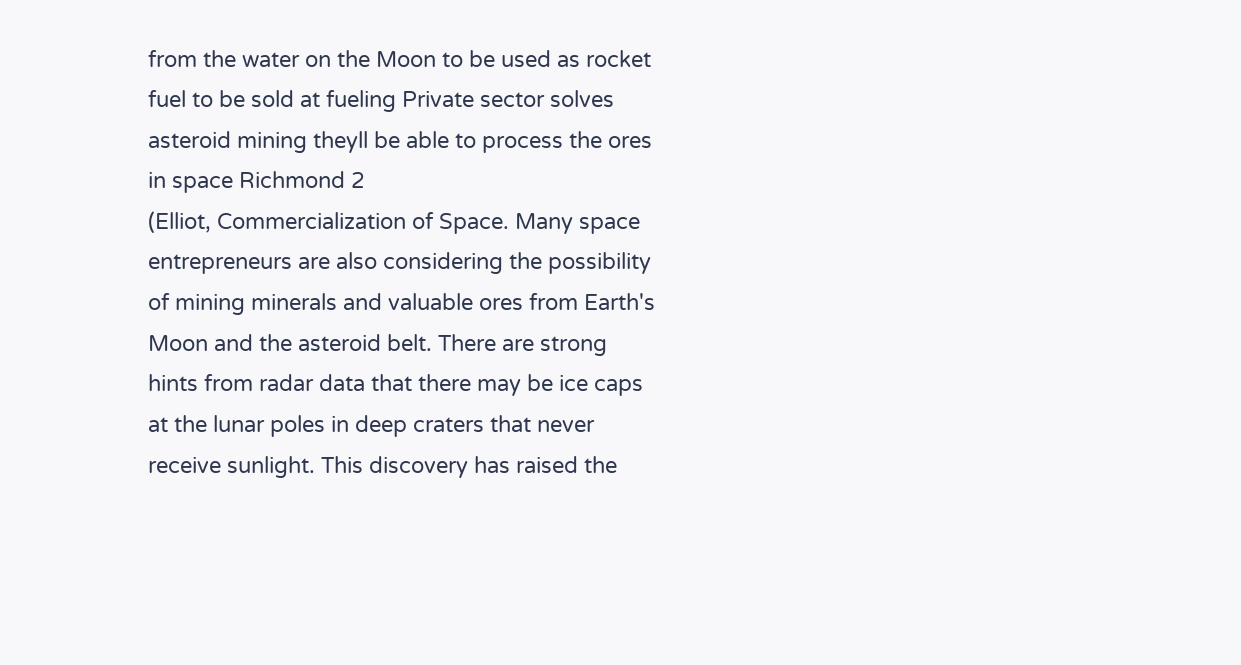from the water on the Moon to be used as rocket fuel to be sold at fueling Private sector solves asteroid mining theyll be able to process the ores in space Richmond 2
(Elliot, Commercialization of Space. Many space entrepreneurs are also considering the possibility of mining minerals and valuable ores from Earth's Moon and the asteroid belt. There are strong hints from radar data that there may be ice caps at the lunar poles in deep craters that never receive sunlight. This discovery has raised the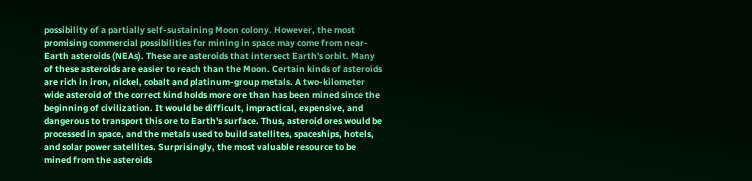possibility of a partially self-sustaining Moon colony. However, the most promising commercial possibilities for mining in space may come from near-Earth asteroids (NEAs). These are asteroids that intersect Earth's orbit. Many of these asteroids are easier to reach than the Moon. Certain kinds of asteroids are rich in iron, nickel, cobalt and platinum-group metals. A two-kilometer wide asteroid of the correct kind holds more ore than has been mined since the beginning of civilization. It would be difficult, impractical, expensive, and dangerous to transport this ore to Earth's surface. Thus, asteroid ores would be processed in space, and the metals used to build satellites, spaceships, hotels, and solar power satellites. Surprisingly, the most valuable resource to be mined from the asteroids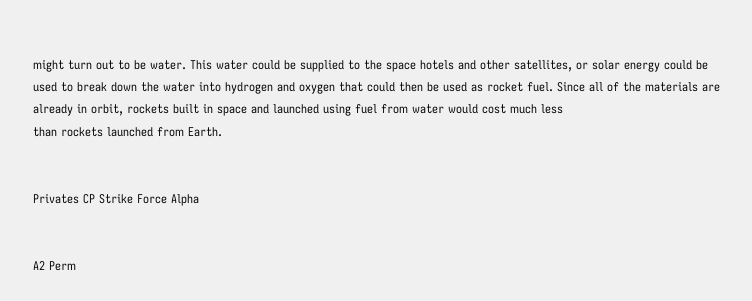might turn out to be water. This water could be supplied to the space hotels and other satellites, or solar energy could be used to break down the water into hydrogen and oxygen that could then be used as rocket fuel. Since all of the materials are already in orbit, rockets built in space and launched using fuel from water would cost much less
than rockets launched from Earth.


Privates CP Strike Force Alpha


A2 Perm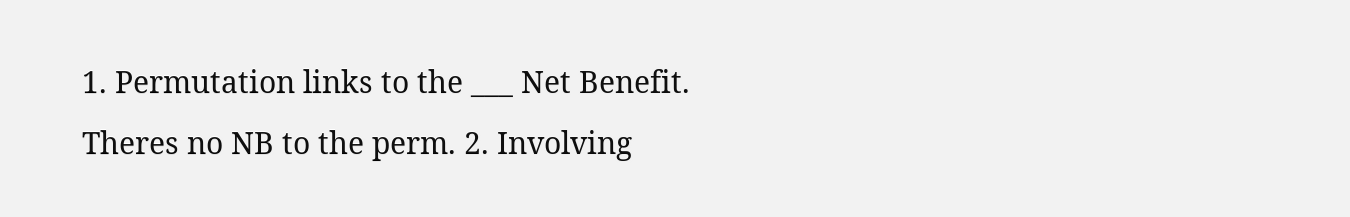1. Permutation links to the ___ Net Benefit. Theres no NB to the perm. 2. Involving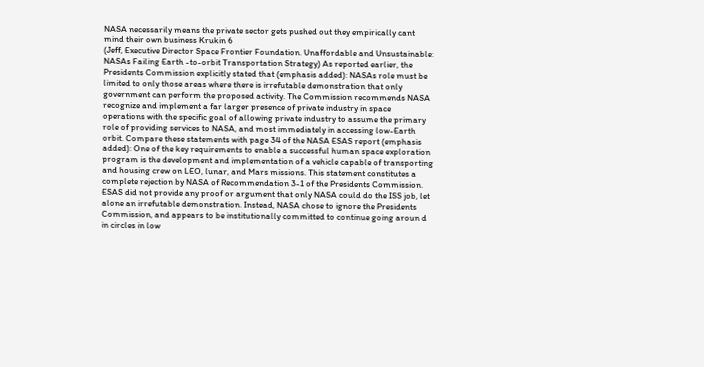NASA necessarily means the private sector gets pushed out they empirically cant mind their own business Krukin 6
(Jeff, Executive Director Space Frontier Foundation. Unaffordable and Unsustainable: NASAs Failing Earth -to-orbit Transportation Strategy) As reported earlier, the Presidents Commission explicitly stated that (emphasis added): NASAs role must be limited to only those areas where there is irrefutable demonstration that only government can perform the proposed activity. The Commission recommends NASA recognize and implement a far larger presence of private industry in space operations with the specific goal of allowing private industry to assume the primary role of providing services to NASA, and most immediately in accessing low-Earth orbit. Compare these statements with page 34 of the NASA ESAS report (emphasis added): One of the key requirements to enable a successful human space exploration program is the development and implementation of a vehicle capable of transporting and housing crew on LEO, lunar, and Mars missions. This statement constitutes a complete rejection by NASA of Recommendation 3-1 of the Presidents Commission. ESAS did not provide any proof or argument that only NASA could do the ISS job, let alone an irrefutable demonstration. Instead, NASA chose to ignore the Presidents Commission, and appears to be institutionally committed to continue going aroun d in circles in low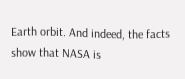Earth orbit. And indeed, the facts show that NASA is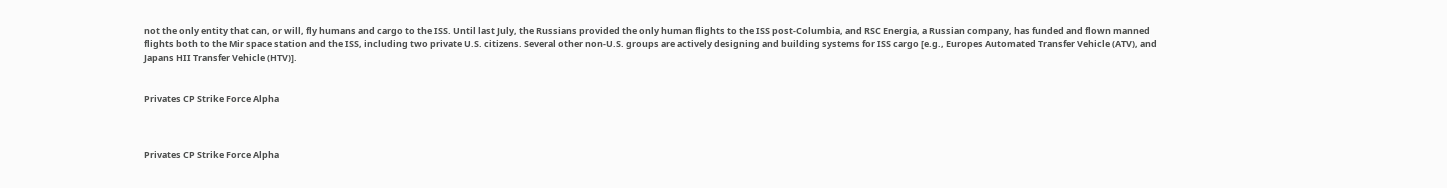not the only entity that can, or will, fly humans and cargo to the ISS. Until last July, the Russians provided the only human flights to the ISS post-Columbia, and RSC Energia, a Russian company, has funded and flown manned flights both to the Mir space station and the ISS, including two private U.S. citizens. Several other non-U.S. groups are actively designing and building systems for ISS cargo [e.g., Europes Automated Transfer Vehicle (ATV), and Japans HII Transfer Vehicle (HTV)].


Privates CP Strike Force Alpha



Privates CP Strike Force Alpha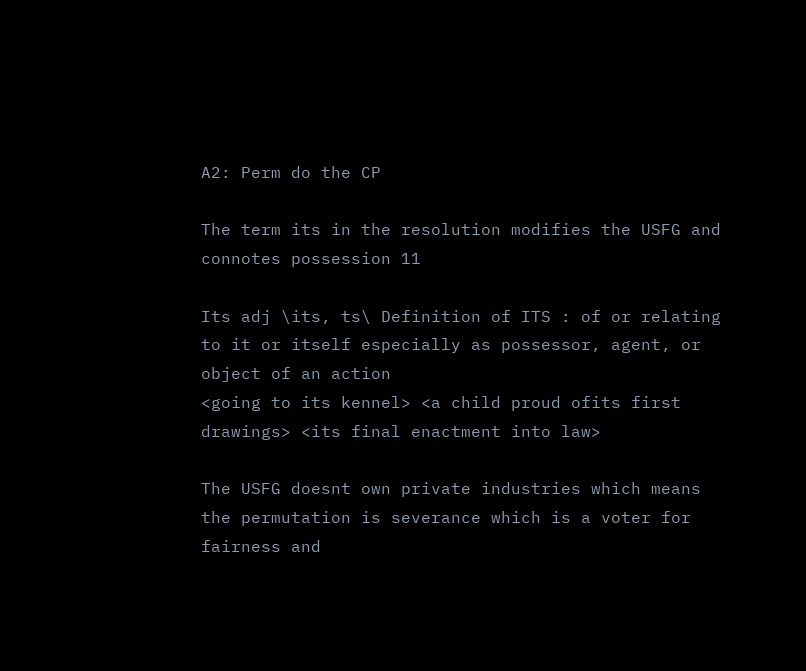A2: Perm do the CP

The term its in the resolution modifies the USFG and connotes possession 11

Its adj \its, ts\ Definition of ITS : of or relating to it or itself especially as possessor, agent, or object of an action
<going to its kennel> <a child proud ofits first drawings> <its final enactment into law>

The USFG doesnt own private industries which means the permutation is severance which is a voter for fairness and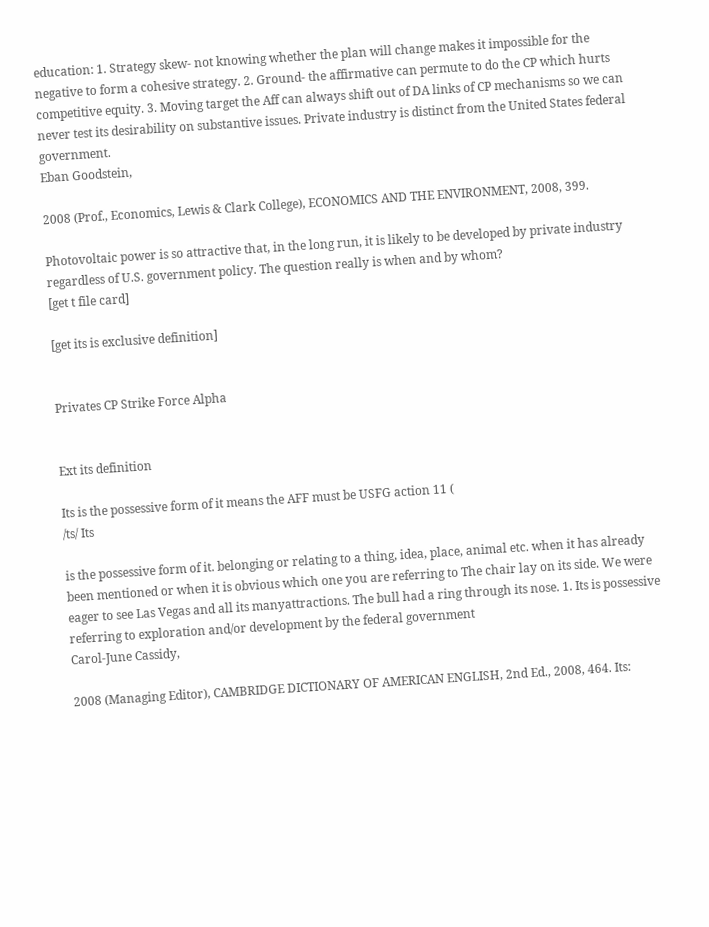education: 1. Strategy skew- not knowing whether the plan will change makes it impossible for the negative to form a cohesive strategy. 2. Ground- the affirmative can permute to do the CP which hurts competitive equity. 3. Moving target the Aff can always shift out of DA links of CP mechanisms so we can never test its desirability on substantive issues. Private industry is distinct from the United States federal government.
Eban Goodstein,

2008 (Prof., Economics, Lewis & Clark College), ECONOMICS AND THE ENVIRONMENT, 2008, 399.

Photovoltaic power is so attractive that, in the long run, it is likely to be developed by private industry regardless of U.S. government policy. The question really is when and by whom?
[get t file card]

[get its is exclusive definition]


Privates CP Strike Force Alpha


Ext its definition

Its is the possessive form of it means the AFF must be USFG action 11 (
/ts/ Its

is the possessive form of it. belonging or relating to a thing, idea, place, animal etc. when it has already been mentioned or when it is obvious which one you are referring to The chair lay on its side. We were eager to see Las Vegas and all its manyattractions. The bull had a ring through its nose. 1. Its is possessive referring to exploration and/or development by the federal government
Carol-June Cassidy,

2008 (Managing Editor), CAMBRIDGE DICTIONARY OF AMERICAN ENGLISH, 2nd Ed., 2008, 464. Its: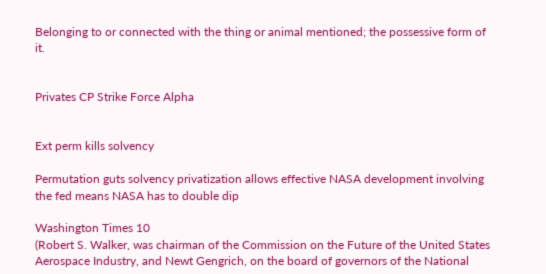Belonging to or connected with the thing or animal mentioned; the possessive form of it.


Privates CP Strike Force Alpha


Ext perm kills solvency

Permutation guts solvency privatization allows effective NASA development involving the fed means NASA has to double dip

Washington Times 10
(Robert S. Walker, was chairman of the Commission on the Future of the United States Aerospace Industry, and Newt Gengrich, on the board of governors of the National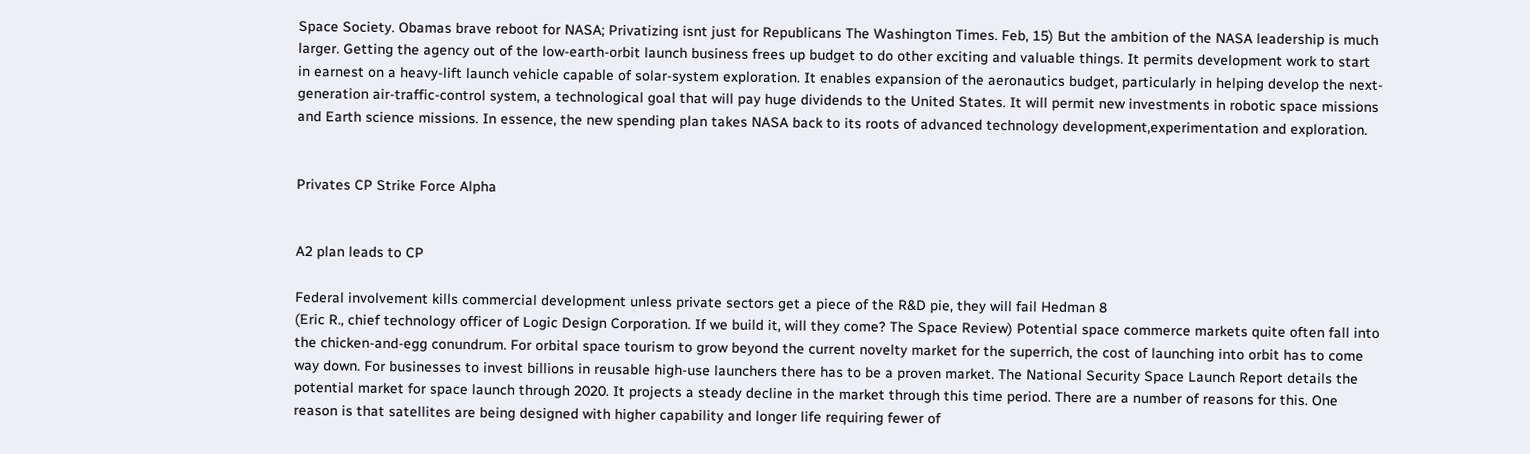Space Society. Obamas brave reboot for NASA; Privatizing isnt just for Republicans The Washington Times. Feb, 15) But the ambition of the NASA leadership is much larger. Getting the agency out of the low-earth-orbit launch business frees up budget to do other exciting and valuable things. It permits development work to start in earnest on a heavy-lift launch vehicle capable of solar-system exploration. It enables expansion of the aeronautics budget, particularly in helping develop the next-generation air-traffic-control system, a technological goal that will pay huge dividends to the United States. It will permit new investments in robotic space missions and Earth science missions. In essence, the new spending plan takes NASA back to its roots of advanced technology development,experimentation and exploration.


Privates CP Strike Force Alpha


A2 plan leads to CP

Federal involvement kills commercial development unless private sectors get a piece of the R&D pie, they will fail Hedman 8
(Eric R., chief technology officer of Logic Design Corporation. If we build it, will they come? The Space Review) Potential space commerce markets quite often fall into the chicken-and-egg conundrum. For orbital space tourism to grow beyond the current novelty market for the superrich, the cost of launching into orbit has to come way down. For businesses to invest billions in reusable high-use launchers there has to be a proven market. The National Security Space Launch Report details the potential market for space launch through 2020. It projects a steady decline in the market through this time period. There are a number of reasons for this. One reason is that satellites are being designed with higher capability and longer life requiring fewer of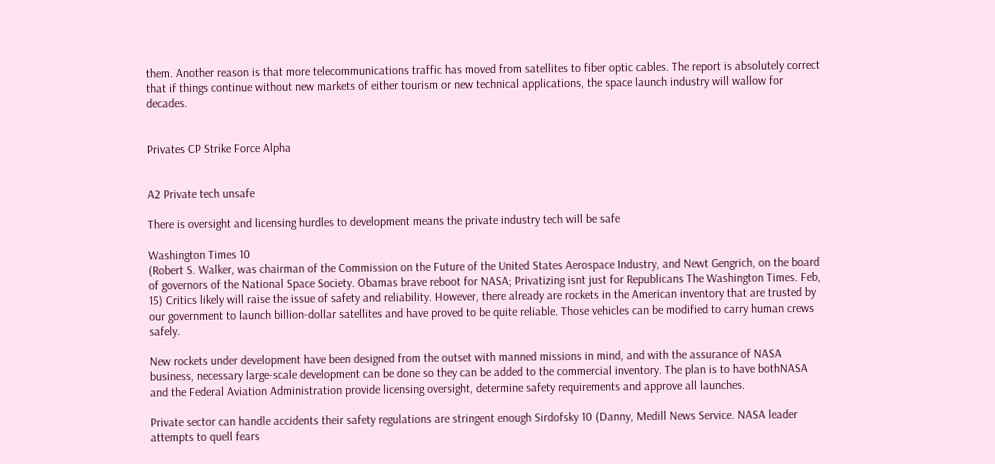them. Another reason is that more telecommunications traffic has moved from satellites to fiber optic cables. The report is absolutely correct that if things continue without new markets of either tourism or new technical applications, the space launch industry will wallow for decades.


Privates CP Strike Force Alpha


A2 Private tech unsafe

There is oversight and licensing hurdles to development means the private industry tech will be safe

Washington Times 10
(Robert S. Walker, was chairman of the Commission on the Future of the United States Aerospace Industry, and Newt Gengrich, on the board of governors of the National Space Society. Obamas brave reboot for NASA; Privatizing isnt just for Republicans The Washington Times. Feb, 15) Critics likely will raise the issue of safety and reliability. However, there already are rockets in the American inventory that are trusted by our government to launch billion-dollar satellites and have proved to be quite reliable. Those vehicles can be modified to carry human crews safely.

New rockets under development have been designed from the outset with manned missions in mind, and with the assurance of NASA business, necessary large-scale development can be done so they can be added to the commercial inventory. The plan is to have bothNASA and the Federal Aviation Administration provide licensing oversight, determine safety requirements and approve all launches.

Private sector can handle accidents their safety regulations are stringent enough Sirdofsky 10 (Danny, Medill News Service. NASA leader attempts to quell fears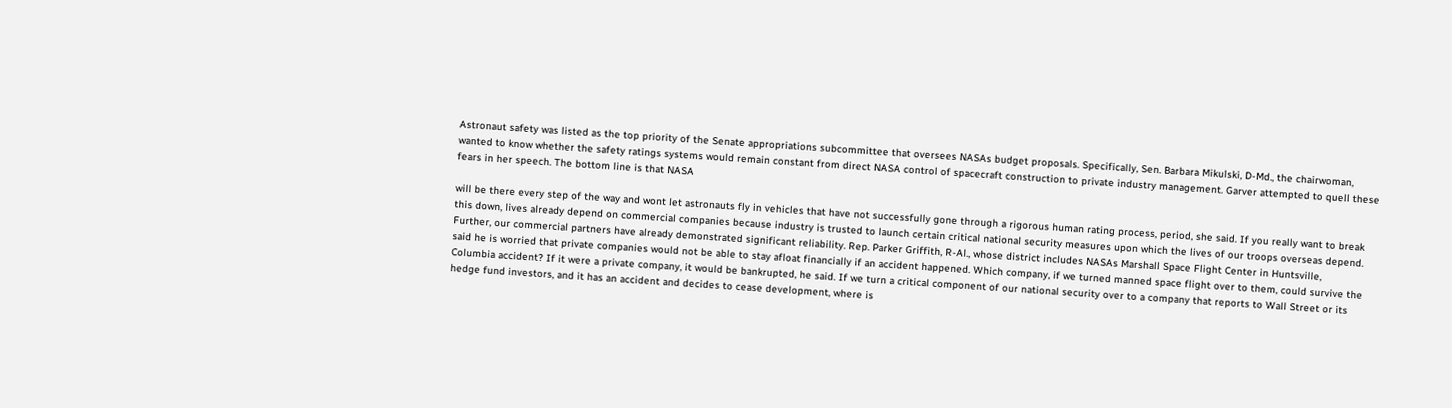Astronaut safety was listed as the top priority of the Senate appropriations subcommittee that oversees NASAs budget proposals. Specifically, Sen. Barbara Mikulski, D-Md., the chairwoman, wanted to know whether the safety ratings systems would remain constant from direct NASA control of spacecraft construction to private industry management. Garver attempted to quell these fears in her speech. The bottom line is that NASA

will be there every step of the way and wont let astronauts fly in vehicles that have not successfully gone through a rigorous human rating process, period, she said. If you really want to break this down, lives already depend on commercial companies because industry is trusted to launch certain critical national security measures upon which the lives of our troops overseas depend. Further, our commercial partners have already demonstrated significant reliability. Rep. Parker Griffith, R-Al., whose district includes NASAs Marshall Space Flight Center in Huntsville,
said he is worried that private companies would not be able to stay afloat financially if an accident happened. Which company, if we turned manned space flight over to them, could survive the Columbia accident? If it were a private company, it would be bankrupted, he said. If we turn a critical component of our national security over to a company that reports to Wall Street or its hedge fund investors, and it has an accident and decides to cease development, where is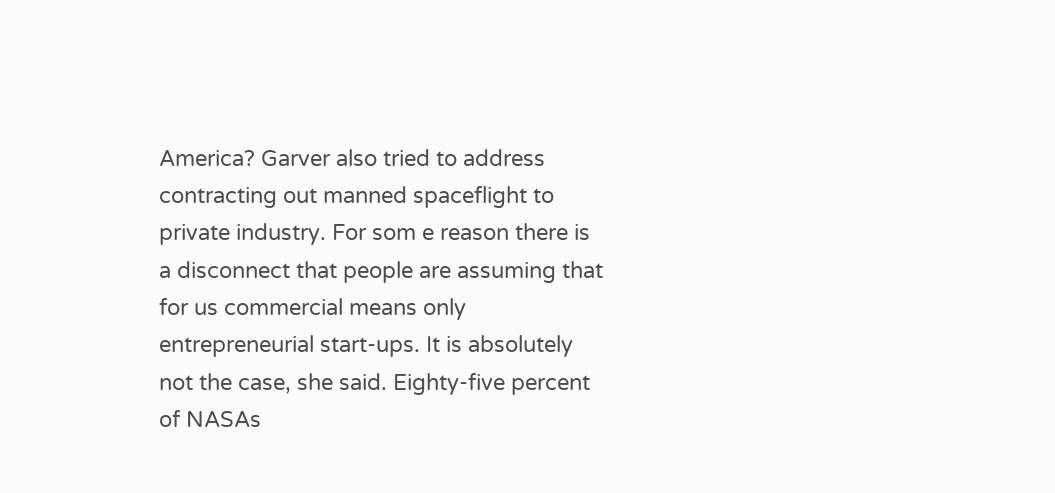America? Garver also tried to address contracting out manned spaceflight to private industry. For som e reason there is a disconnect that people are assuming that for us commercial means only entrepreneurial start-ups. It is absolutely not the case, she said. Eighty-five percent of NASAs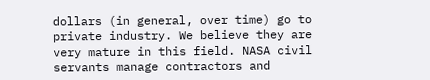dollars (in general, over time) go to private industry. We believe they are very mature in this field. NASA civil servants manage contractors and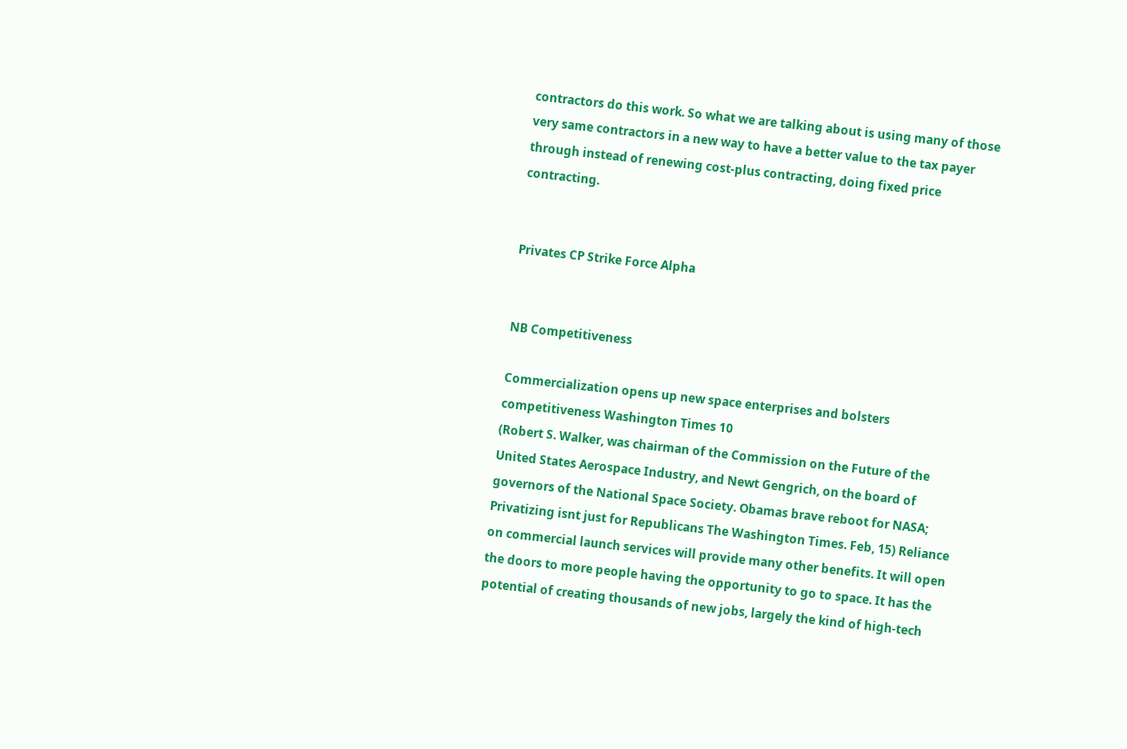contractors do this work. So what we are talking about is using many of those very same contractors in a new way to have a better value to the tax payer through instead of renewing cost-plus contracting, doing fixed price contracting.


Privates CP Strike Force Alpha


NB Competitiveness

Commercialization opens up new space enterprises and bolsters competitiveness Washington Times 10
(Robert S. Walker, was chairman of the Commission on the Future of the United States Aerospace Industry, and Newt Gengrich, on the board of governors of the National Space Society. Obamas brave reboot for NASA; Privatizing isnt just for Republicans The Washington Times. Feb, 15) Reliance on commercial launch services will provide many other benefits. It will open the doors to more people having the opportunity to go to space. It has the potential of creating thousands of new jobs, largely the kind of high-tech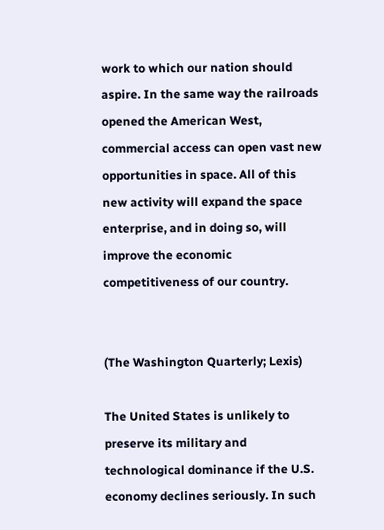work to which our nation should aspire. In the same way the railroads opened the American West, commercial access can open vast new opportunities in space. All of this new activity will expand the space enterprise, and in doing so, will improve the economic competitiveness of our country.


(The Washington Quarterly; Lexis)

The United States is unlikely to preserve its military and technological dominance if the U.S. economy declines seriously. In such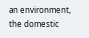an environment, the domestic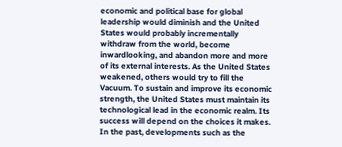economic and political base for global leadership would diminish and the United States would probably incrementally withdraw from the world, become inwardlooking, and abandon more and more of its external interests. As the United States weakened, others would try to fill the Vacuum. To sustain and improve its economic strength, the United States must maintain its technological lead in the economic realm. Its success will depend on the choices it makes. In the past, developments such as the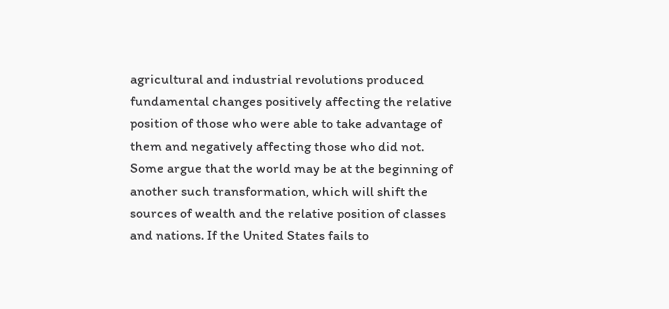agricultural and industrial revolutions produced fundamental changes positively affecting the relative position of those who were able to take advantage of them and negatively affecting those who did not. Some argue that the world may be at the beginning of another such transformation, which will shift the sources of wealth and the relative position of classes and nations. If the United States fails to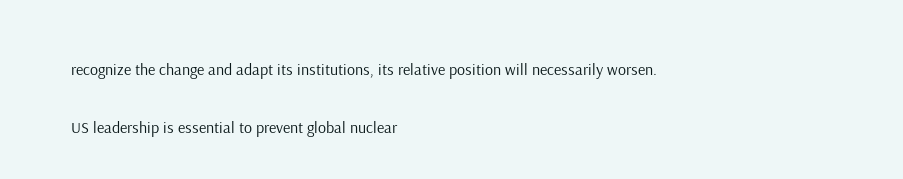recognize the change and adapt its institutions, its relative position will necessarily worsen.

US leadership is essential to prevent global nuclear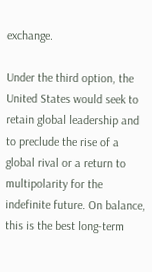exchange.

Under the third option, the United States would seek to retain global leadership and to preclude the rise of a global rival or a return to multipolarity for the indefinite future. On balance, this is the best long-term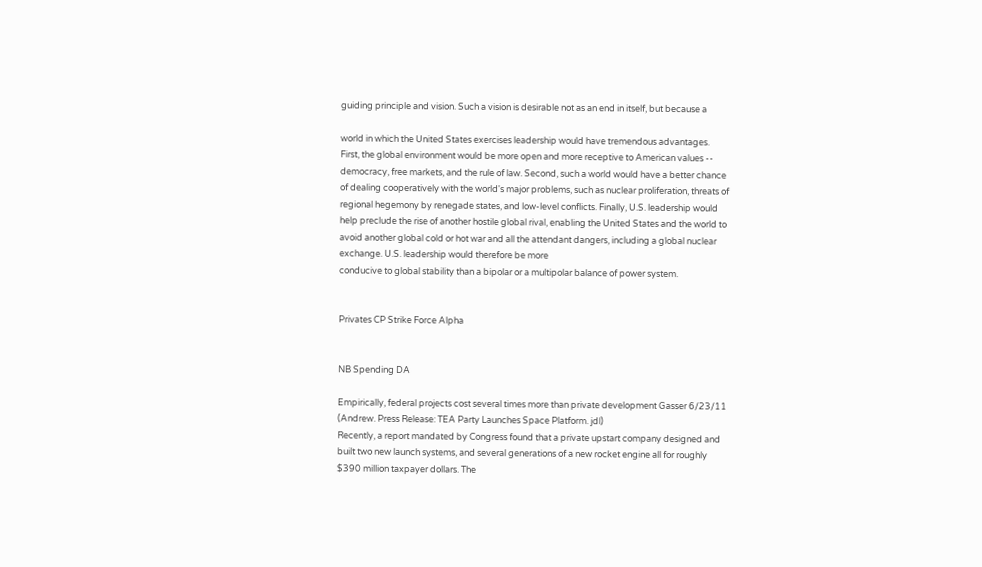guiding principle and vision. Such a vision is desirable not as an end in itself, but because a

world in which the United States exercises leadership would have tremendous advantages. First, the global environment would be more open and more receptive to American values -- democracy, free markets, and the rule of law. Second, such a world would have a better chance of dealing cooperatively with the world's major problems, such as nuclear proliferation, threats of regional hegemony by renegade states, and low-level conflicts. Finally, U.S. leadership would help preclude the rise of another hostile global rival, enabling the United States and the world to avoid another global cold or hot war and all the attendant dangers, including a global nuclear exchange. U.S. leadership would therefore be more
conducive to global stability than a bipolar or a multipolar balance of power system.


Privates CP Strike Force Alpha


NB Spending DA

Empirically, federal projects cost several times more than private development Gasser 6/23/11 (Andrew. Press Release: TEA Party Launches Space Platform. jdl)
Recently, a report mandated by Congress found that a private upstart company designed and built two new launch systems, and several generations of a new rocket engine all for roughly $390 million taxpayer dollars. The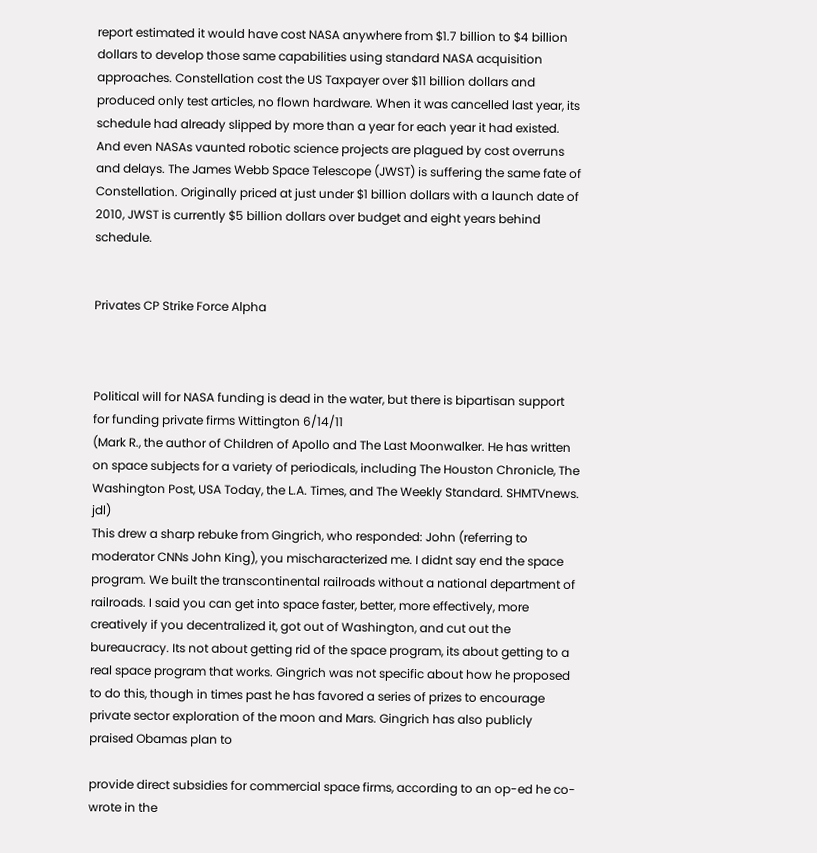report estimated it would have cost NASA anywhere from $1.7 billion to $4 billion dollars to develop those same capabilities using standard NASA acquisition approaches. Constellation cost the US Taxpayer over $11 billion dollars and produced only test articles, no flown hardware. When it was cancelled last year, its schedule had already slipped by more than a year for each year it had existed. And even NASAs vaunted robotic science projects are plagued by cost overruns and delays. The James Webb Space Telescope (JWST) is suffering the same fate of Constellation. Originally priced at just under $1 billion dollars with a launch date of 2010, JWST is currently $5 billion dollars over budget and eight years behind schedule.


Privates CP Strike Force Alpha



Political will for NASA funding is dead in the water, but there is bipartisan support for funding private firms Wittington 6/14/11
(Mark R., the author of Children of Apollo and The Last Moonwalker. He has written on space subjects for a variety of periodicals, including The Houston Chronicle, The Washington Post, USA Today, the L.A. Times, and The Weekly Standard. SHMTVnews. jdl)
This drew a sharp rebuke from Gingrich, who responded: John (referring to moderator CNNs John King), you mischaracterized me. I didnt say end the space program. We built the transcontinental railroads without a national department of railroads. I said you can get into space faster, better, more effectively, more creatively if you decentralized it, got out of Washington, and cut out the bureaucracy. Its not about getting rid of the space program, its about getting to a real space program that works. Gingrich was not specific about how he proposed to do this, though in times past he has favored a series of prizes to encourage private sector exploration of the moon and Mars. Gingrich has also publicly praised Obamas plan to

provide direct subsidies for commercial space firms, according to an op-ed he co-wrote in the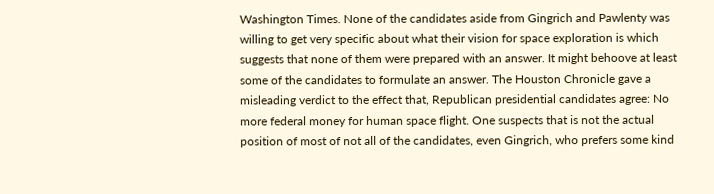Washington Times. None of the candidates aside from Gingrich and Pawlenty was willing to get very specific about what their vision for space exploration is which suggests that none of them were prepared with an answer. It might behoove at least some of the candidates to formulate an answer. The Houston Chronicle gave a misleading verdict to the effect that, Republican presidential candidates agree: No more federal money for human space flight. One suspects that is not the actual position of most of not all of the candidates, even Gingrich, who prefers some kind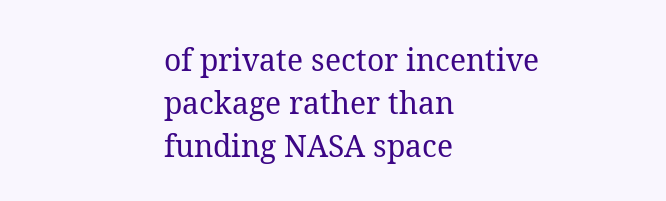of private sector incentive package rather than funding NASA space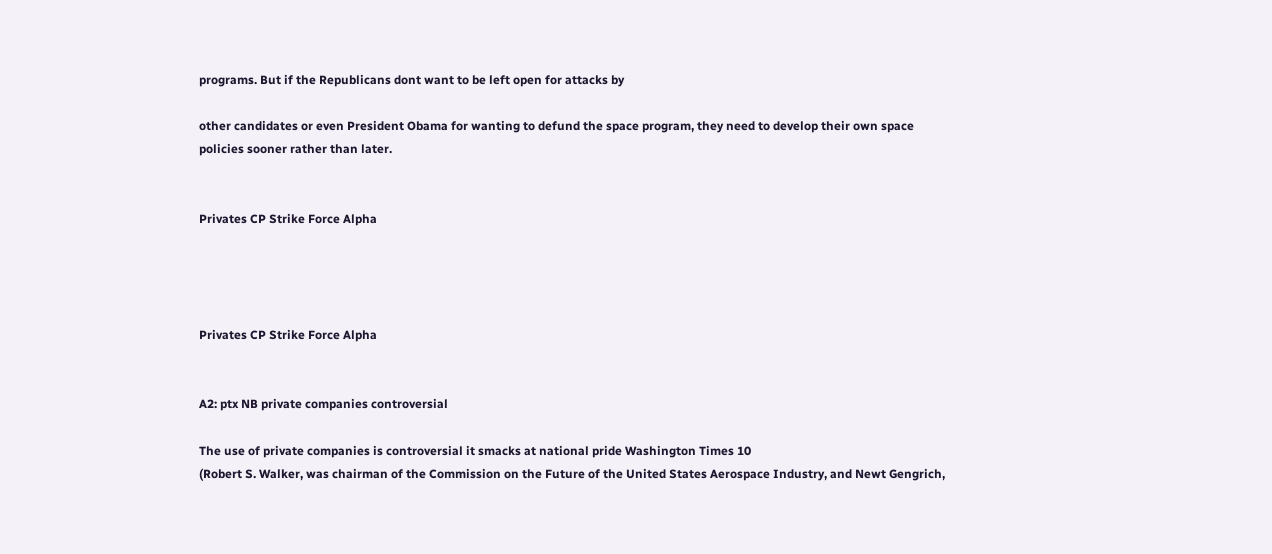programs. But if the Republicans dont want to be left open for attacks by

other candidates or even President Obama for wanting to defund the space program, they need to develop their own space policies sooner rather than later.


Privates CP Strike Force Alpha




Privates CP Strike Force Alpha


A2: ptx NB private companies controversial

The use of private companies is controversial it smacks at national pride Washington Times 10
(Robert S. Walker, was chairman of the Commission on the Future of the United States Aerospace Industry, and Newt Gengrich,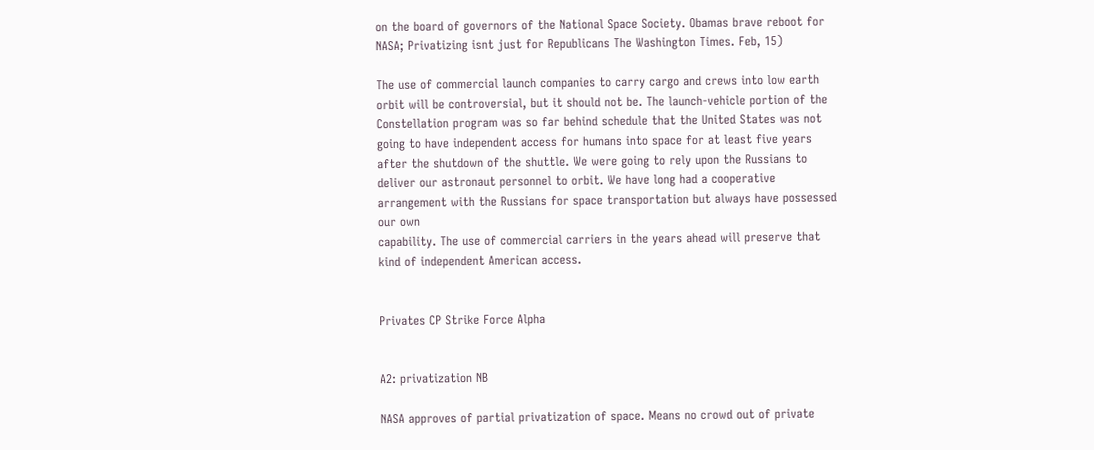on the board of governors of the National Space Society. Obamas brave reboot for NASA; Privatizing isnt just for Republicans The Washington Times. Feb, 15)

The use of commercial launch companies to carry cargo and crews into low earth orbit will be controversial, but it should not be. The launch-vehicle portion of the Constellation program was so far behind schedule that the United States was not going to have independent access for humans into space for at least five years after the shutdown of the shuttle. We were going to rely upon the Russians to deliver our astronaut personnel to orbit. We have long had a cooperative arrangement with the Russians for space transportation but always have possessed our own
capability. The use of commercial carriers in the years ahead will preserve that kind of independent American access.


Privates CP Strike Force Alpha


A2: privatization NB

NASA approves of partial privatization of space. Means no crowd out of private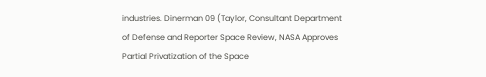industries. Dinerman 09 (Taylor, Consultant Department of Defense and Reporter Space Review, NASA Approves Partial Privatization of the Space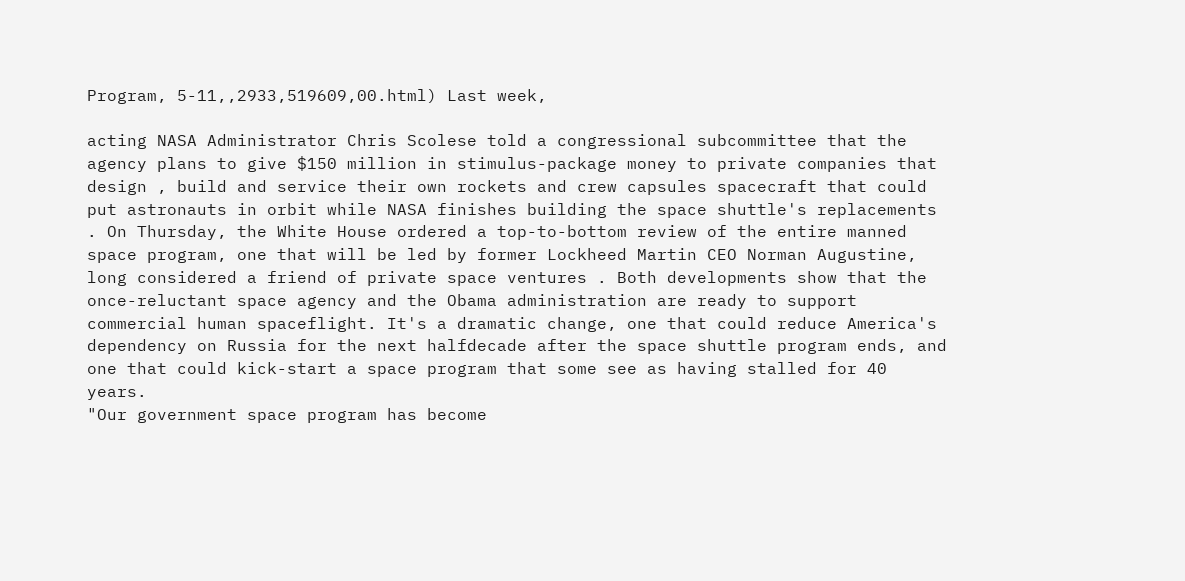Program, 5-11,,2933,519609,00.html) Last week,

acting NASA Administrator Chris Scolese told a congressional subcommittee that the agency plans to give $150 million in stimulus-package money to private companies that design , build and service their own rockets and crew capsules spacecraft that could put astronauts in orbit while NASA finishes building the space shuttle's replacements . On Thursday, the White House ordered a top-to-bottom review of the entire manned space program, one that will be led by former Lockheed Martin CEO Norman Augustine, long considered a friend of private space ventures . Both developments show that the once-reluctant space agency and the Obama administration are ready to support commercial human spaceflight. It's a dramatic change, one that could reduce America's dependency on Russia for the next halfdecade after the space shuttle program ends, and one that could kick-start a space program that some see as having stalled for 40 years.
"Our government space program has become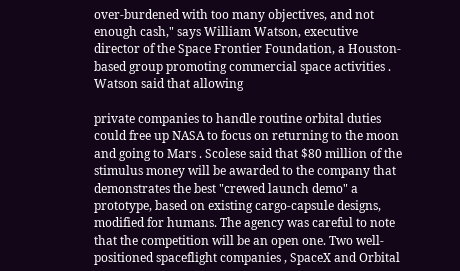over-burdened with too many objectives, and not enough cash," says William Watson, executive director of the Space Frontier Foundation, a Houston-based group promoting commercial space activities . Watson said that allowing

private companies to handle routine orbital duties could free up NASA to focus on returning to the moon and going to Mars . Scolese said that $80 million of the stimulus money will be awarded to the company that demonstrates the best "crewed launch demo" a prototype, based on existing cargo-capsule designs, modified for humans. The agency was careful to note that the competition will be an open one. Two well-positioned spaceflight companies , SpaceX and Orbital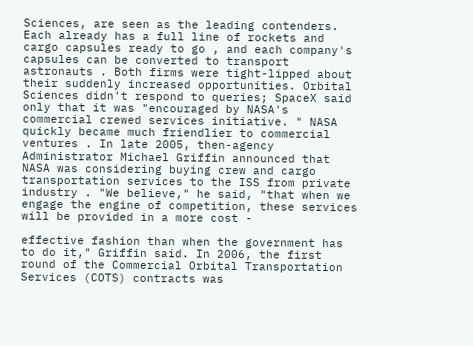Sciences, are seen as the leading contenders. Each already has a full line of rockets and cargo capsules ready to go , and each company's capsules can be converted to transport astronauts . Both firms were tight-lipped about their suddenly increased opportunities. Orbital Sciences didn't respond to queries; SpaceX said only that it was "encouraged by NASA's commercial crewed services initiative. " NASA quickly became much friendlier to commercial ventures . In late 2005, then-agency Administrator Michael Griffin announced that NASA was considering buying crew and cargo transportation services to the ISS from private industry . "We believe," he said, "that when we engage the engine of competition, these services will be provided in a more cost -

effective fashion than when the government has to do it," Griffin said. In 2006, the first round of the Commercial Orbital Transportation Services (COTS) contracts was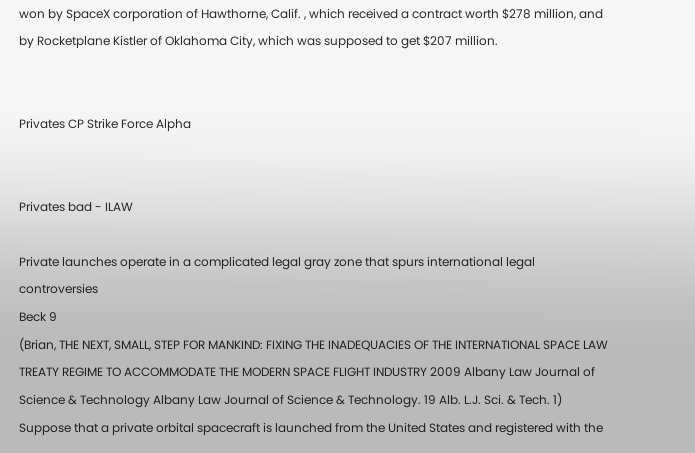won by SpaceX corporation of Hawthorne, Calif. , which received a contract worth $278 million, and by Rocketplane Kistler of Oklahoma City, which was supposed to get $207 million.


Privates CP Strike Force Alpha


Privates bad - ILAW

Private launches operate in a complicated legal gray zone that spurs international legal controversies
Beck 9
(Brian, THE NEXT, SMALL, STEP FOR MANKIND: FIXING THE INADEQUACIES OF THE INTERNATIONAL SPACE LAW TREATY REGIME TO ACCOMMODATE THE MODERN SPACE FLIGHT INDUSTRY 2009 Albany Law Journal of Science & Technology Albany Law Journal of Science & Technology. 19 Alb. L.J. Sci. & Tech. 1) Suppose that a private orbital spacecraft is launched from the United States and registered with the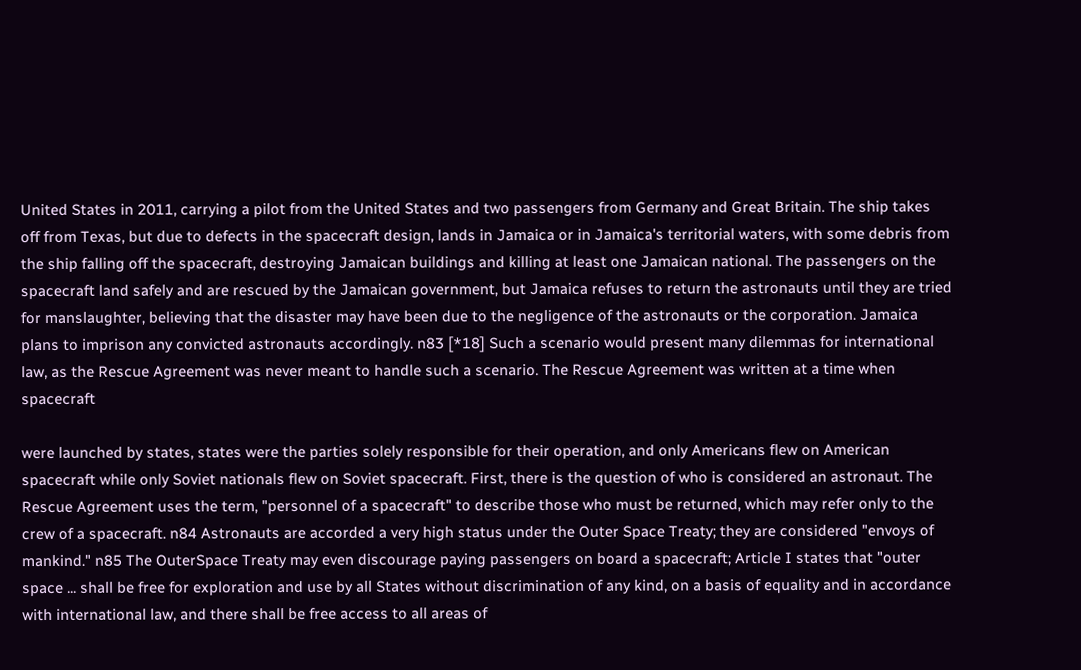United States in 2011, carrying a pilot from the United States and two passengers from Germany and Great Britain. The ship takes off from Texas, but due to defects in the spacecraft design, lands in Jamaica or in Jamaica's territorial waters, with some debris from the ship falling off the spacecraft, destroying Jamaican buildings and killing at least one Jamaican national. The passengers on the spacecraft land safely and are rescued by the Jamaican government, but Jamaica refuses to return the astronauts until they are tried for manslaughter, believing that the disaster may have been due to the negligence of the astronauts or the corporation. Jamaica plans to imprison any convicted astronauts accordingly. n83 [*18] Such a scenario would present many dilemmas for international law, as the Rescue Agreement was never meant to handle such a scenario. The Rescue Agreement was written at a time when spacecraft

were launched by states, states were the parties solely responsible for their operation, and only Americans flew on American spacecraft while only Soviet nationals flew on Soviet spacecraft. First, there is the question of who is considered an astronaut. The Rescue Agreement uses the term, "personnel of a spacecraft" to describe those who must be returned, which may refer only to the crew of a spacecraft. n84 Astronauts are accorded a very high status under the Outer Space Treaty; they are considered "envoys of mankind." n85 The OuterSpace Treaty may even discourage paying passengers on board a spacecraft; Article I states that "outer space ... shall be free for exploration and use by all States without discrimination of any kind, on a basis of equality and in accordance with international law, and there shall be free access to all areas of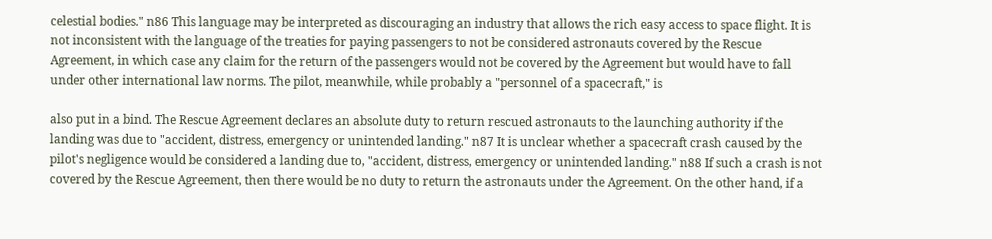celestial bodies." n86 This language may be interpreted as discouraging an industry that allows the rich easy access to space flight. It is not inconsistent with the language of the treaties for paying passengers to not be considered astronauts covered by the Rescue Agreement, in which case any claim for the return of the passengers would not be covered by the Agreement but would have to fall under other international law norms. The pilot, meanwhile, while probably a "personnel of a spacecraft," is

also put in a bind. The Rescue Agreement declares an absolute duty to return rescued astronauts to the launching authority if the landing was due to "accident, distress, emergency or unintended landing." n87 It is unclear whether a spacecraft crash caused by the pilot's negligence would be considered a landing due to, "accident, distress, emergency or unintended landing." n88 If such a crash is not covered by the Rescue Agreement, then there would be no duty to return the astronauts under the Agreement. On the other hand, if a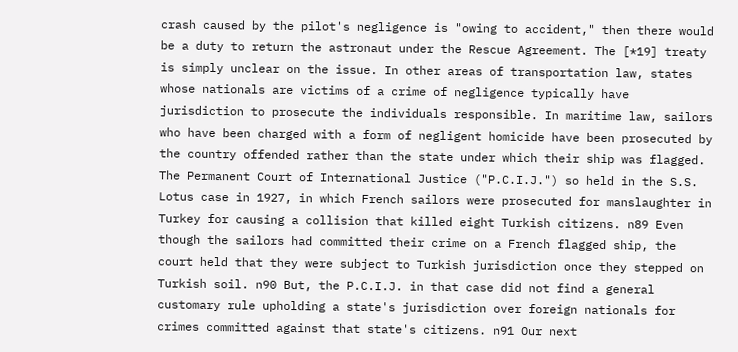crash caused by the pilot's negligence is "owing to accident," then there would be a duty to return the astronaut under the Rescue Agreement. The [*19] treaty is simply unclear on the issue. In other areas of transportation law, states whose nationals are victims of a crime of negligence typically have jurisdiction to prosecute the individuals responsible. In maritime law, sailors who have been charged with a form of negligent homicide have been prosecuted by the country offended rather than the state under which their ship was flagged. The Permanent Court of International Justice ("P.C.I.J.") so held in the S.S. Lotus case in 1927, in which French sailors were prosecuted for manslaughter in Turkey for causing a collision that killed eight Turkish citizens. n89 Even though the sailors had committed their crime on a French flagged ship, the court held that they were subject to Turkish jurisdiction once they stepped on Turkish soil. n90 But, the P.C.I.J. in that case did not find a general customary rule upholding a state's jurisdiction over foreign nationals for crimes committed against that state's citizens. n91 Our next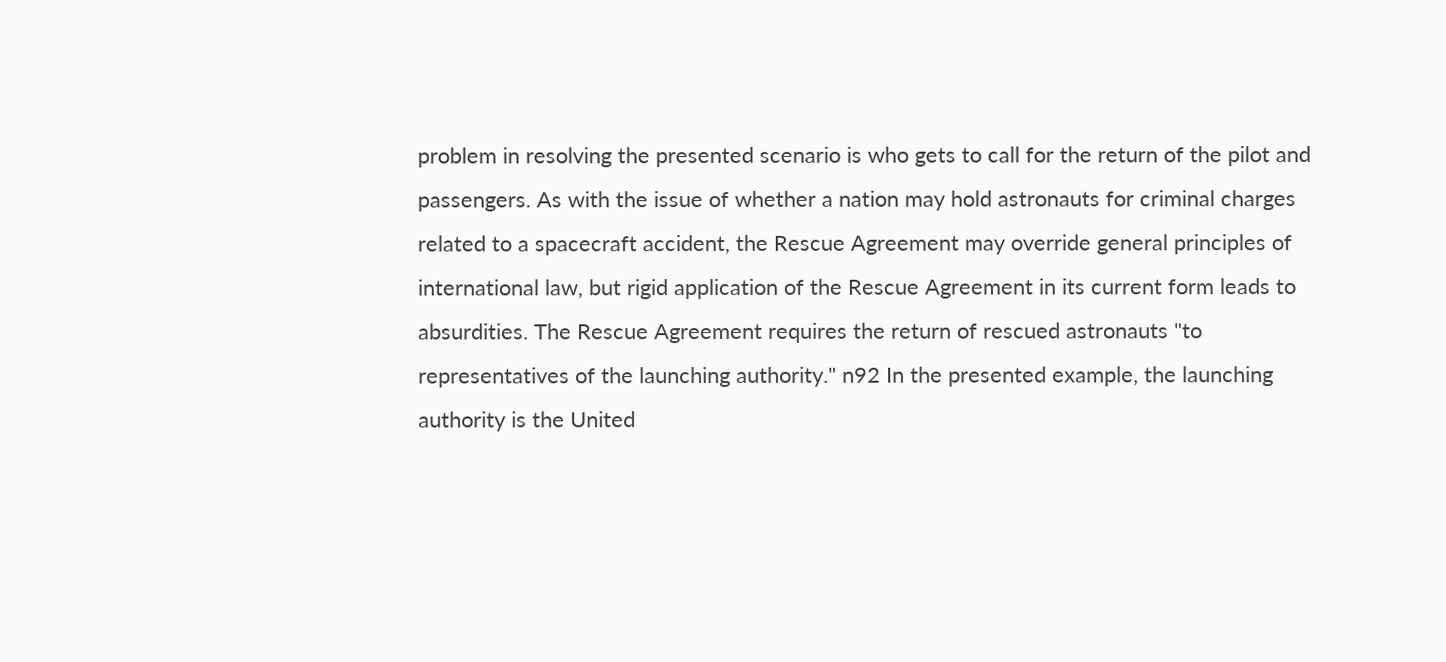problem in resolving the presented scenario is who gets to call for the return of the pilot and passengers. As with the issue of whether a nation may hold astronauts for criminal charges related to a spacecraft accident, the Rescue Agreement may override general principles of international law, but rigid application of the Rescue Agreement in its current form leads to absurdities. The Rescue Agreement requires the return of rescued astronauts "to representatives of the launching authority." n92 In the presented example, the launching authority is the United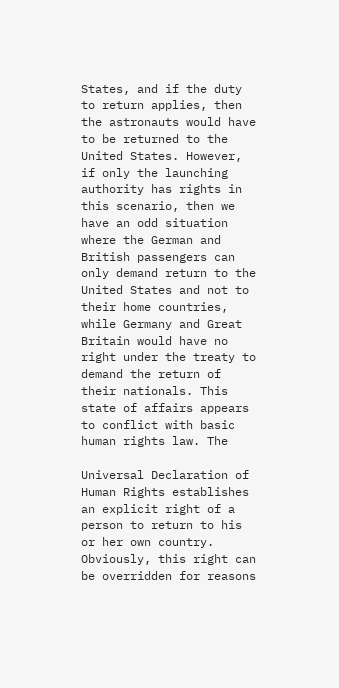States, and if the duty to return applies, then the astronauts would have to be returned to the United States. However, if only the launching authority has rights in this scenario, then we have an odd situation where the German and British passengers can only demand return to the United States and not to their home countries, while Germany and Great Britain would have no right under the treaty to demand the return of their nationals. This state of affairs appears to conflict with basic human rights law. The

Universal Declaration of Human Rights establishes an explicit right of a person to return to his or her own country. Obviously, this right can be overridden for reasons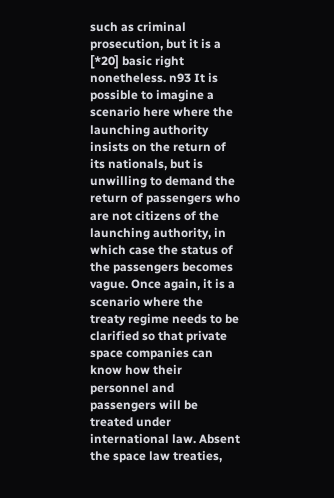such as criminal prosecution, but it is a [*20] basic right nonetheless. n93 It is possible to imagine a scenario here where the launching authority insists on the return of its nationals, but is unwilling to demand the return of passengers who are not citizens of the launching authority, in which case the status of the passengers becomes vague. Once again, it is a scenario where the treaty regime needs to be clarified so that private space companies can know how their personnel and passengers will be treated under international law. Absent the space law treaties,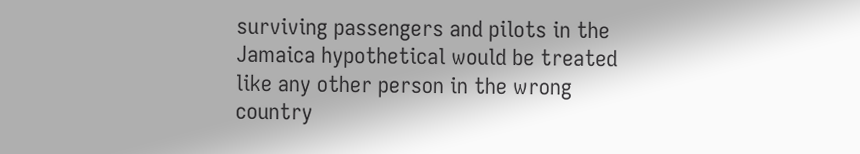surviving passengers and pilots in the Jamaica hypothetical would be treated like any other person in the wrong country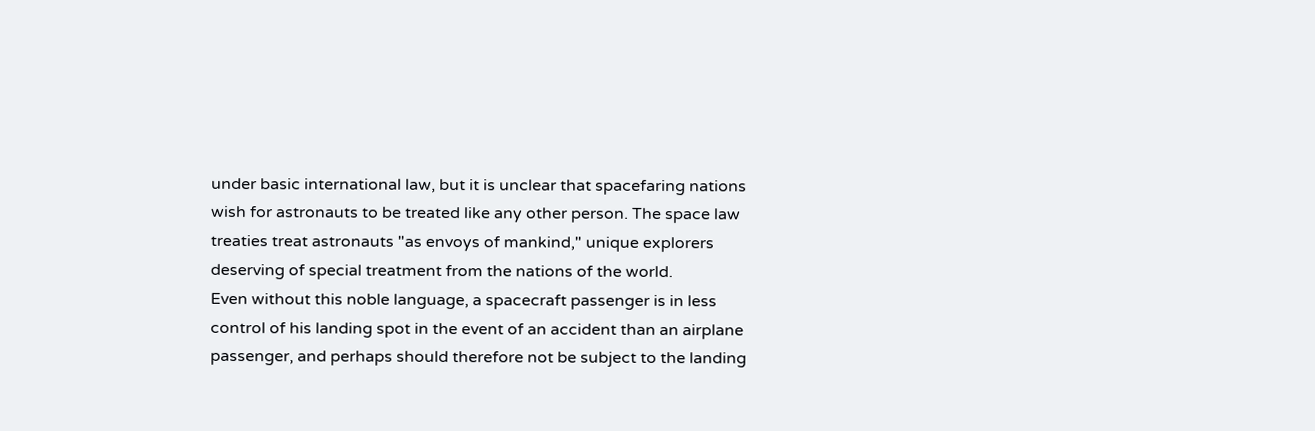under basic international law, but it is unclear that spacefaring nations wish for astronauts to be treated like any other person. The space law treaties treat astronauts "as envoys of mankind," unique explorers deserving of special treatment from the nations of the world.
Even without this noble language, a spacecraft passenger is in less control of his landing spot in the event of an accident than an airplane passenger, and perhaps should therefore not be subject to the landing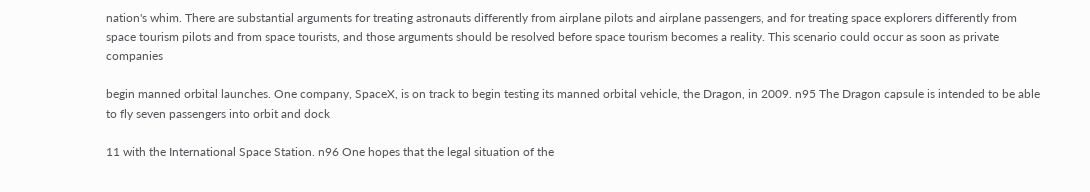nation's whim. There are substantial arguments for treating astronauts differently from airplane pilots and airplane passengers, and for treating space explorers differently from space tourism pilots and from space tourists, and those arguments should be resolved before space tourism becomes a reality. This scenario could occur as soon as private companies

begin manned orbital launches. One company, SpaceX, is on track to begin testing its manned orbital vehicle, the Dragon, in 2009. n95 The Dragon capsule is intended to be able to fly seven passengers into orbit and dock

11 with the International Space Station. n96 One hopes that the legal situation of the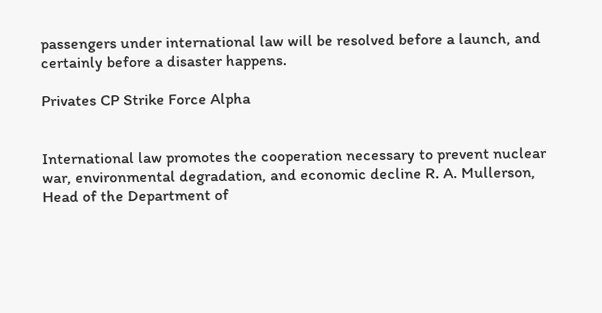passengers under international law will be resolved before a launch, and certainly before a disaster happens.

Privates CP Strike Force Alpha


International law promotes the cooperation necessary to prevent nuclear war, environmental degradation, and economic decline R. A. Mullerson, Head of the Department of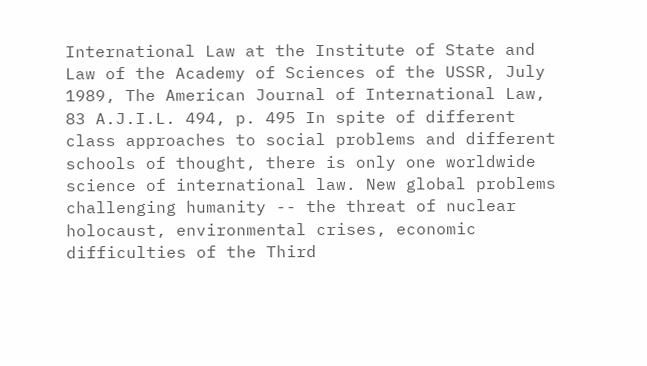International Law at the Institute of State and Law of the Academy of Sciences of the USSR, July 1989, The American Journal of International Law, 83 A.J.I.L. 494, p. 495 In spite of different class approaches to social problems and different schools of thought, there is only one worldwide science of international law. New global problems challenging humanity -- the threat of nuclear holocaust, environmental crises, economic difficulties of the Third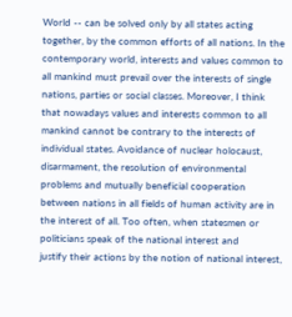World -- can be solved only by all states acting together, by the common efforts of all nations. In the contemporary world, interests and values common to all mankind must prevail over the interests of single nations, parties or social classes. Moreover, I think that nowadays values and interests common to all mankind cannot be contrary to the interests of individual states. Avoidance of nuclear holocaust, disarmament, the resolution of environmental problems and mutually beneficial cooperation between nations in all fields of human activity are in the interest of all. Too often, when statesmen or politicians speak of the national interest and
justify their actions by the notion of national interest,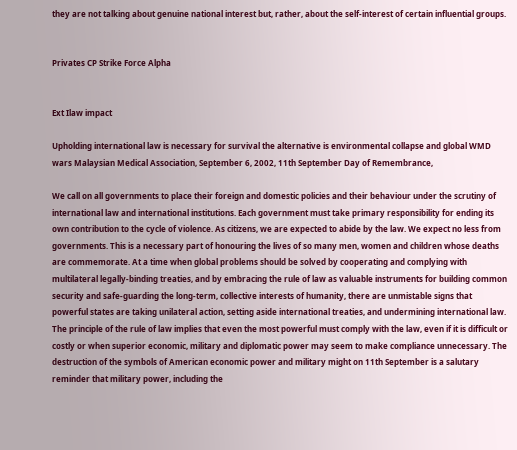they are not talking about genuine national interest but, rather, about the self-interest of certain influential groups.


Privates CP Strike Force Alpha


Ext Ilaw impact

Upholding international law is necessary for survival the alternative is environmental collapse and global WMD wars Malaysian Medical Association, September 6, 2002, 11th September Day of Remembrance,

We call on all governments to place their foreign and domestic policies and their behaviour under the scrutiny of international law and international institutions. Each government must take primary responsibility for ending its own contribution to the cycle of violence. As citizens, we are expected to abide by the law. We expect no less from governments. This is a necessary part of honouring the lives of so many men, women and children whose deaths are commemorate. At a time when global problems should be solved by cooperating and complying with multilateral legally-binding treaties, and by embracing the rule of law as valuable instruments for building common security and safe-guarding the long-term, collective interests of humanity, there are unmistable signs that powerful states are taking unilateral action, setting aside international treaties, and undermining international law. The principle of the rule of law implies that even the most powerful must comply with the law, even if it is difficult or costly or when superior economic, military and diplomatic power may seem to make compliance unnecessary. The destruction of the symbols of American economic power and military might on 11th September is a salutary reminder that military power, including the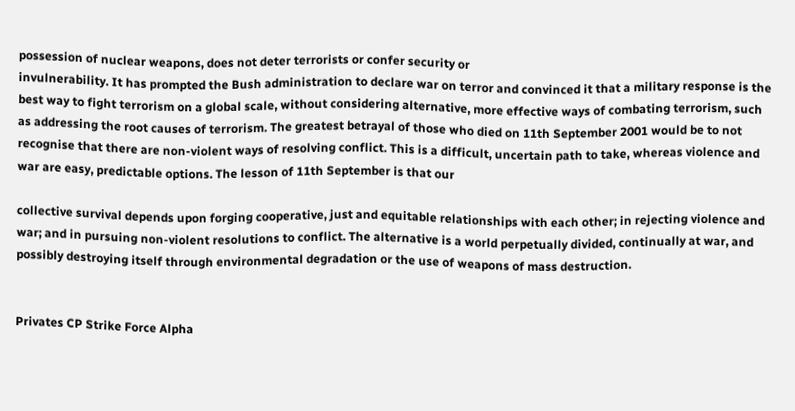possession of nuclear weapons, does not deter terrorists or confer security or
invulnerability. It has prompted the Bush administration to declare war on terror and convinced it that a military response is the best way to fight terrorism on a global scale, without considering alternative, more effective ways of combating terrorism, such as addressing the root causes of terrorism. The greatest betrayal of those who died on 11th September 2001 would be to not recognise that there are non-violent ways of resolving conflict. This is a difficult, uncertain path to take, whereas violence and war are easy, predictable options. The lesson of 11th September is that our

collective survival depends upon forging cooperative, just and equitable relationships with each other; in rejecting violence and war; and in pursuing non-violent resolutions to conflict. The alternative is a world perpetually divided, continually at war, and possibly destroying itself through environmental degradation or the use of weapons of mass destruction.


Privates CP Strike Force Alpha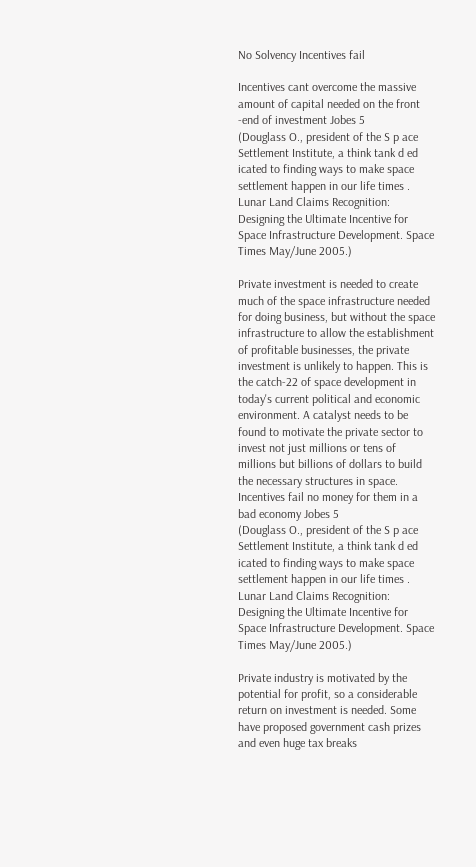No Solvency Incentives fail

Incentives cant overcome the massive amount of capital needed on the front -end of investment Jobes 5
(Douglass O., president of the S p ace Settlement Institute, a think tank d ed icated to finding ways to make space settlement happen in our life times . Lunar Land Claims Recognition: Designing the Ultimate Incentive for Space Infrastructure Development. Space Times May/June 2005.)

Private investment is needed to create much of the space infrastructure needed for doing business, but without the space infrastructure to allow the establishment of profitable businesses, the private investment is unlikely to happen. This is the catch-22 of space development in today's current political and economic environment. A catalyst needs to be found to motivate the private sector to invest not just millions or tens of millions but billions of dollars to build the necessary structures in space. Incentives fail no money for them in a bad economy Jobes 5
(Douglass O., president of the S p ace Settlement Institute, a think tank d ed icated to finding ways to make space settlement happen in our life times . Lunar Land Claims Recognition: Designing the Ultimate Incentive for Space Infrastructure Development. Space Times May/June 2005.)

Private industry is motivated by the potential for profit, so a considerable return on investment is needed. Some have proposed government cash prizes and even huge tax breaks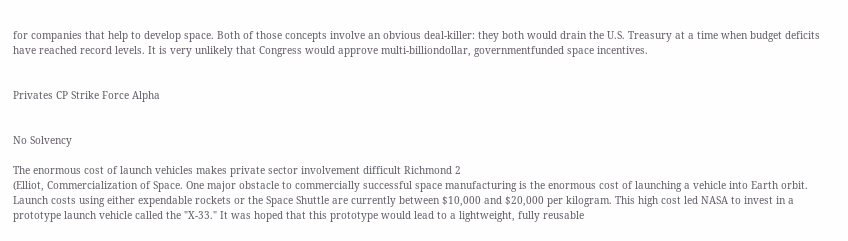for companies that help to develop space. Both of those concepts involve an obvious deal-killer: they both would drain the U.S. Treasury at a time when budget deficits have reached record levels. It is very unlikely that Congress would approve multi-billiondollar, governmentfunded space incentives.


Privates CP Strike Force Alpha


No Solvency

The enormous cost of launch vehicles makes private sector involvement difficult Richmond 2
(Elliot, Commercialization of Space. One major obstacle to commercially successful space manufacturing is the enormous cost of launching a vehicle into Earth orbit. Launch costs using either expendable rockets or the Space Shuttle are currently between $10,000 and $20,000 per kilogram. This high cost led NASA to invest in a prototype launch vehicle called the "X-33." It was hoped that this prototype would lead to a lightweight, fully reusable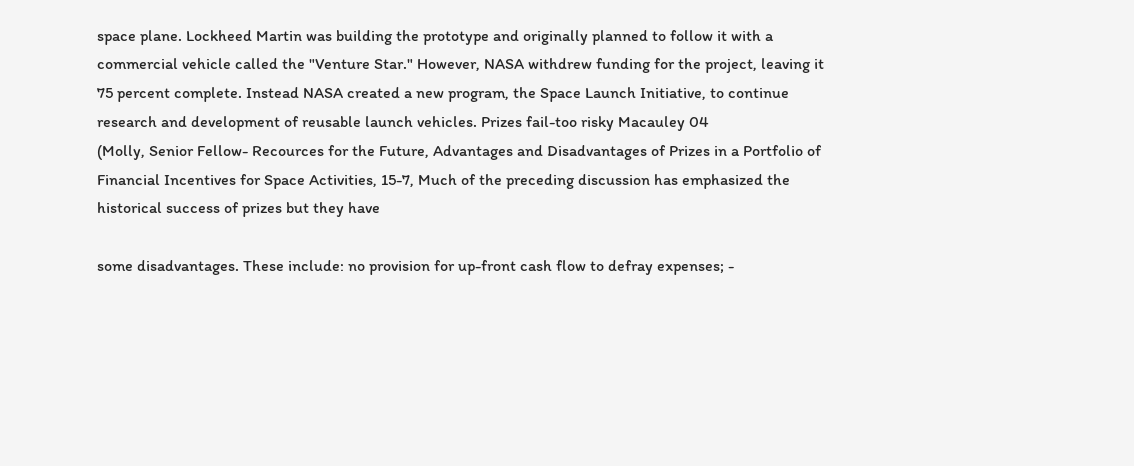space plane. Lockheed Martin was building the prototype and originally planned to follow it with a commercial vehicle called the "Venture Star." However, NASA withdrew funding for the project, leaving it 75 percent complete. Instead NASA created a new program, the Space Launch Initiative, to continue research and development of reusable launch vehicles. Prizes fail-too risky Macauley 04
(Molly, Senior Fellow- Recources for the Future, Advantages and Disadvantages of Prizes in a Portfolio of Financial Incentives for Space Activities, 15-7, Much of the preceding discussion has emphasized the historical success of prizes but they have

some disadvantages. These include: no provision for up-front cash flow to defray expenses; -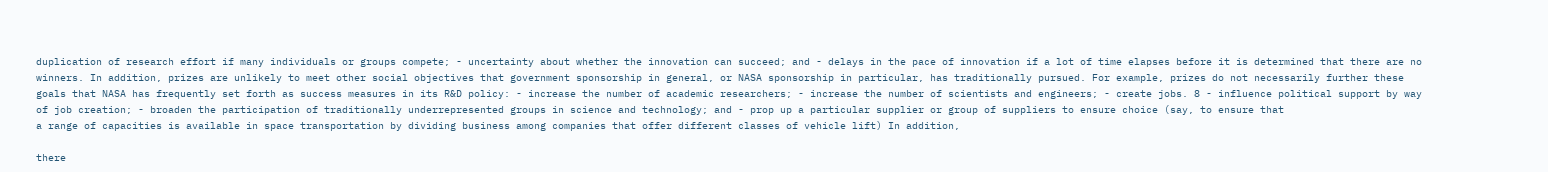duplication of research effort if many individuals or groups compete; - uncertainty about whether the innovation can succeed; and - delays in the pace of innovation if a lot of time elapses before it is determined that there are no winners. In addition, prizes are unlikely to meet other social objectives that government sponsorship in general, or NASA sponsorship in particular, has traditionally pursued. For example, prizes do not necessarily further these goals that NASA has frequently set forth as success measures in its R&D policy: - increase the number of academic researchers; - increase the number of scientists and engineers; - create jobs. 8 - influence political support by way of job creation; - broaden the participation of traditionally underrepresented groups in science and technology; and - prop up a particular supplier or group of suppliers to ensure choice (say, to ensure that
a range of capacities is available in space transportation by dividing business among companies that offer different classes of vehicle lift) In addition,

there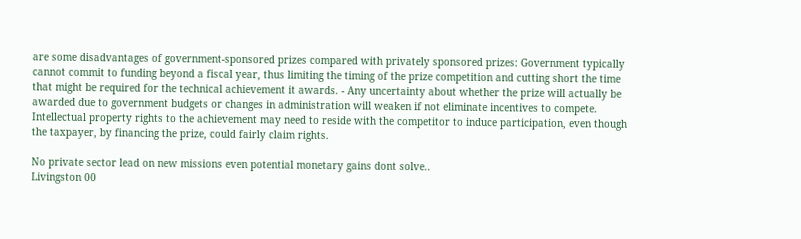are some disadvantages of government-sponsored prizes compared with privately sponsored prizes: Government typically cannot commit to funding beyond a fiscal year, thus limiting the timing of the prize competition and cutting short the time that might be required for the technical achievement it awards. - Any uncertainty about whether the prize will actually be awarded due to government budgets or changes in administration will weaken if not eliminate incentives to compete. Intellectual property rights to the achievement may need to reside with the competitor to induce participation, even though the taxpayer, by financing the prize, could fairly claim rights.

No private sector lead on new missions even potential monetary gains dont solve..
Livingston 00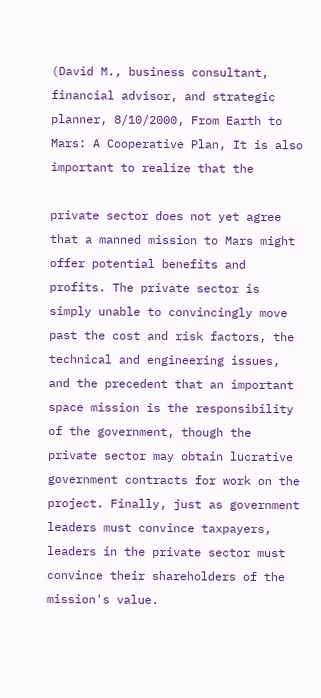(David M., business consultant, financial advisor, and strategic planner, 8/10/2000, From Earth to Mars: A Cooperative Plan, It is also important to realize that the

private sector does not yet agree that a manned mission to Mars might offer potential benefits and profits. The private sector is simply unable to convincingly move past the cost and risk factors, the technical and engineering issues, and the precedent that an important space mission is the responsibility of the government, though the private sector may obtain lucrative government contracts for work on the project. Finally, just as government leaders must convince taxpayers, leaders in the private sector must convince their shareholders of the mission's value.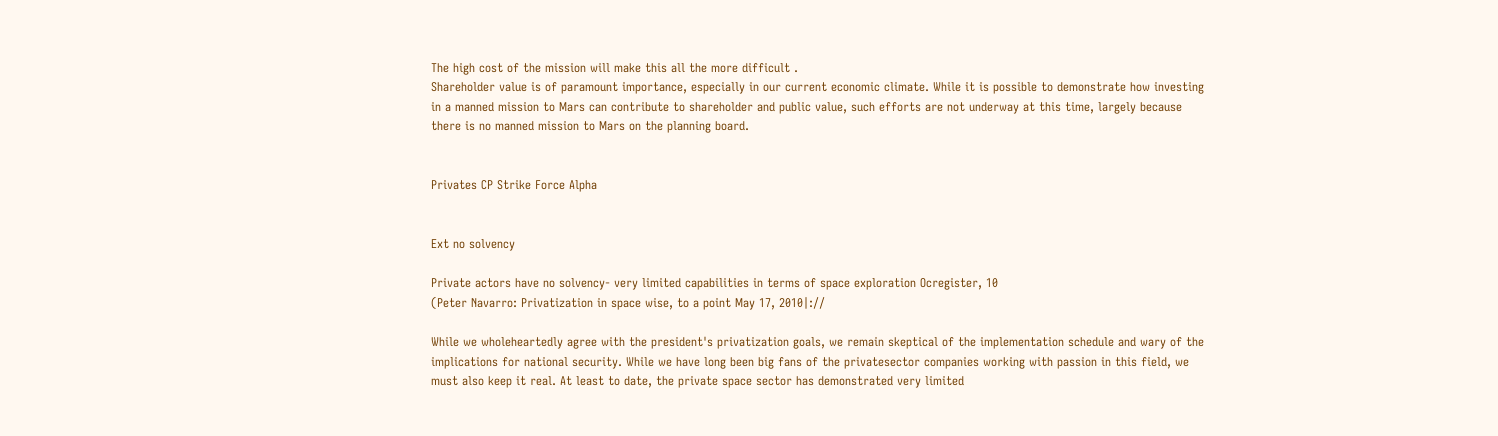The high cost of the mission will make this all the more difficult .
Shareholder value is of paramount importance, especially in our current economic climate. While it is possible to demonstrate how investing in a manned mission to Mars can contribute to shareholder and public value, such efforts are not underway at this time, largely because there is no manned mission to Mars on the planning board.


Privates CP Strike Force Alpha


Ext no solvency

Private actors have no solvency- very limited capabilities in terms of space exploration Ocregister, 10
(Peter Navarro: Privatization in space wise, to a point May 17, 2010|://

While we wholeheartedly agree with the president's privatization goals, we remain skeptical of the implementation schedule and wary of the implications for national security. While we have long been big fans of the privatesector companies working with passion in this field, we must also keep it real. At least to date, the private space sector has demonstrated very limited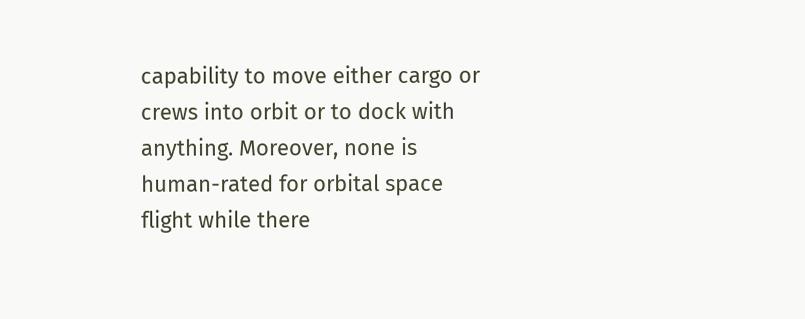capability to move either cargo or crews into orbit or to dock with anything. Moreover, none is human-rated for orbital space flight while there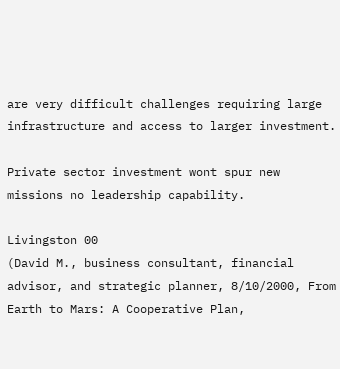are very difficult challenges requiring large infrastructure and access to larger investment.

Private sector investment wont spur new missions no leadership capability.

Livingston 00
(David M., business consultant, financial advisor, and strategic planner, 8/10/2000, From Earth to Mars: A Cooperative Plan,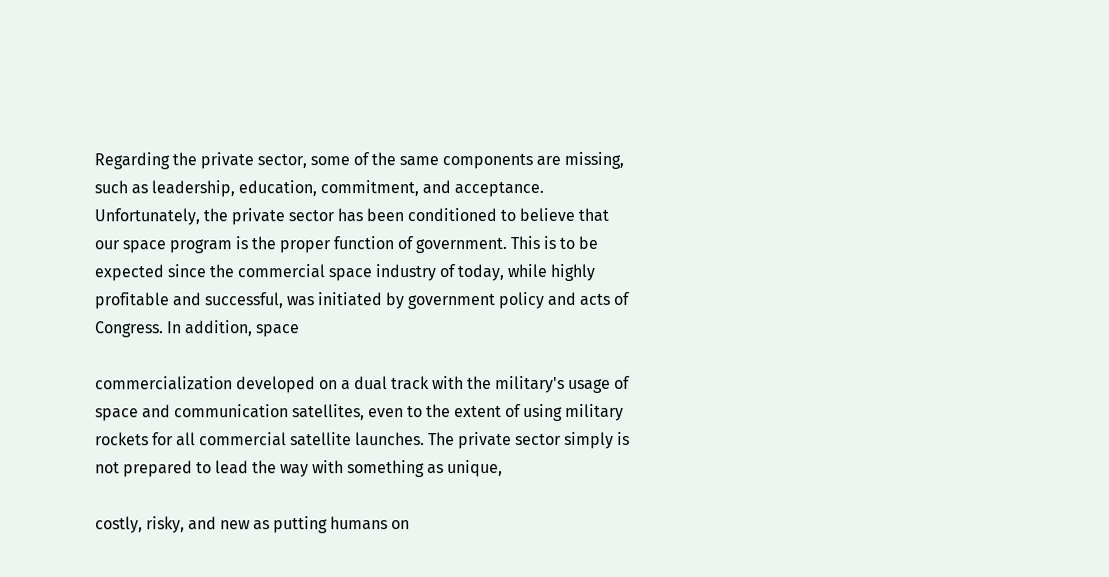Regarding the private sector, some of the same components are missing, such as leadership, education, commitment, and acceptance. Unfortunately, the private sector has been conditioned to believe that our space program is the proper function of government. This is to be expected since the commercial space industry of today, while highly profitable and successful, was initiated by government policy and acts of Congress. In addition, space

commercialization developed on a dual track with the military's usage of space and communication satellites, even to the extent of using military rockets for all commercial satellite launches. The private sector simply is not prepared to lead the way with something as unique,

costly, risky, and new as putting humans on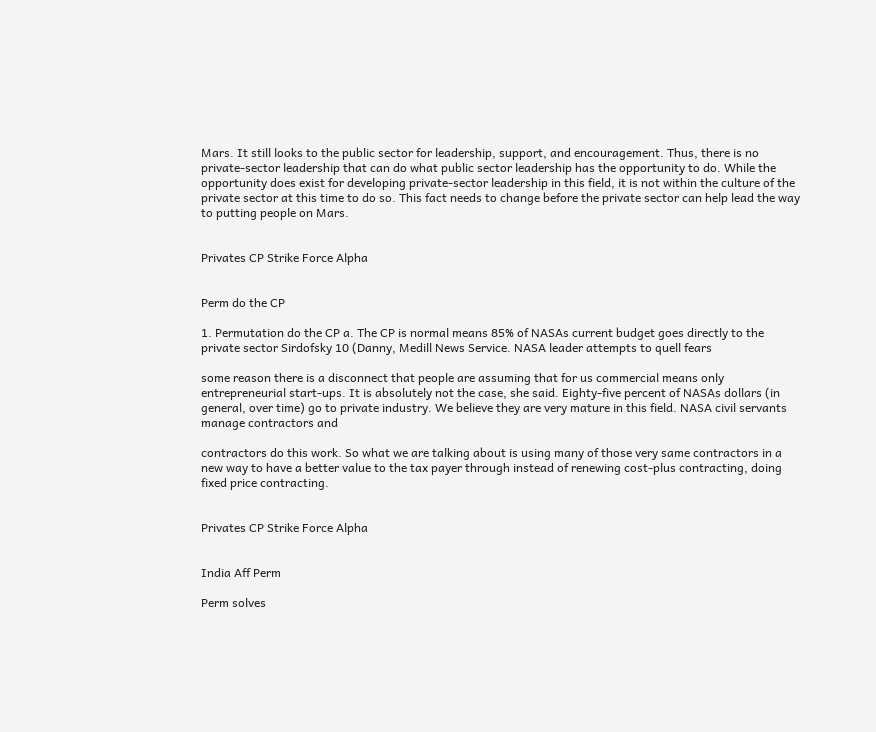Mars. It still looks to the public sector for leadership, support, and encouragement. Thus, there is no private-sector leadership that can do what public sector leadership has the opportunity to do. While the opportunity does exist for developing private-sector leadership in this field, it is not within the culture of the private sector at this time to do so. This fact needs to change before the private sector can help lead the way to putting people on Mars.


Privates CP Strike Force Alpha


Perm do the CP

1. Permutation do the CP a. The CP is normal means 85% of NASAs current budget goes directly to the private sector Sirdofsky 10 (Danny, Medill News Service. NASA leader attempts to quell fears

some reason there is a disconnect that people are assuming that for us commercial means only entrepreneurial start-ups. It is absolutely not the case, she said. Eighty-five percent of NASAs dollars (in general, over time) go to private industry. We believe they are very mature in this field. NASA civil servants manage contractors and

contractors do this work. So what we are talking about is using many of those very same contractors in a new way to have a better value to the tax payer through instead of renewing cost-plus contracting, doing fixed price contracting.


Privates CP Strike Force Alpha


India Aff Perm

Perm solves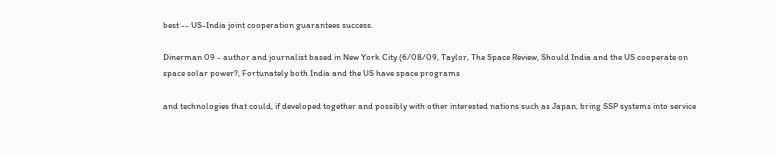best -- US-India joint cooperation guarantees success.

Dinerman 09 - author and journalist based in New York City (6/08/09, Taylor, The Space Review, Should India and the US cooperate on
space solar power?, Fortunately both India and the US have space programs

and technologies that could, if developed together and possibly with other interested nations such as Japan, bring SSP systems into service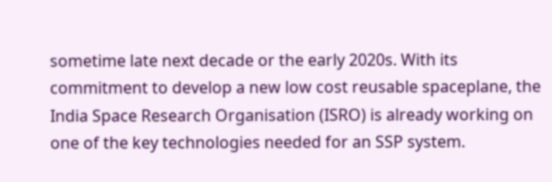sometime late next decade or the early 2020s. With its commitment to develop a new low cost reusable spaceplane, the India Space Research Organisation (ISRO) is already working on one of the key technologies needed for an SSP system.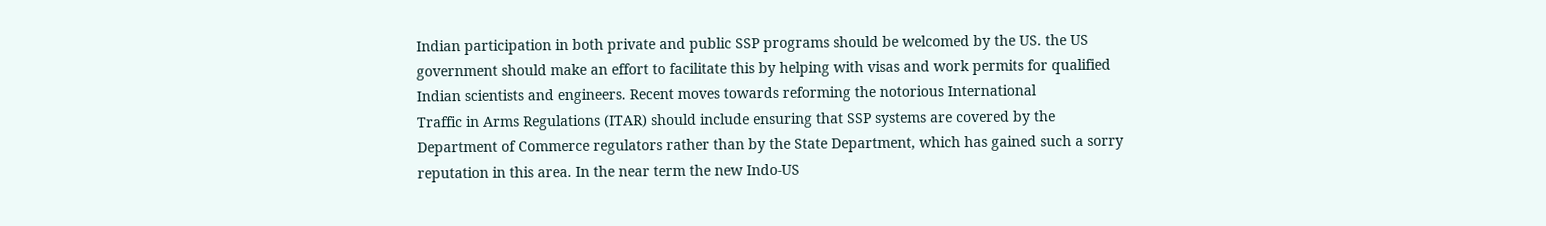Indian participation in both private and public SSP programs should be welcomed by the US. the US government should make an effort to facilitate this by helping with visas and work permits for qualified Indian scientists and engineers. Recent moves towards reforming the notorious International
Traffic in Arms Regulations (ITAR) should include ensuring that SSP systems are covered by the Department of Commerce regulators rather than by the State Department, which has gained such a sorry reputation in this area. In the near term the new Indo-US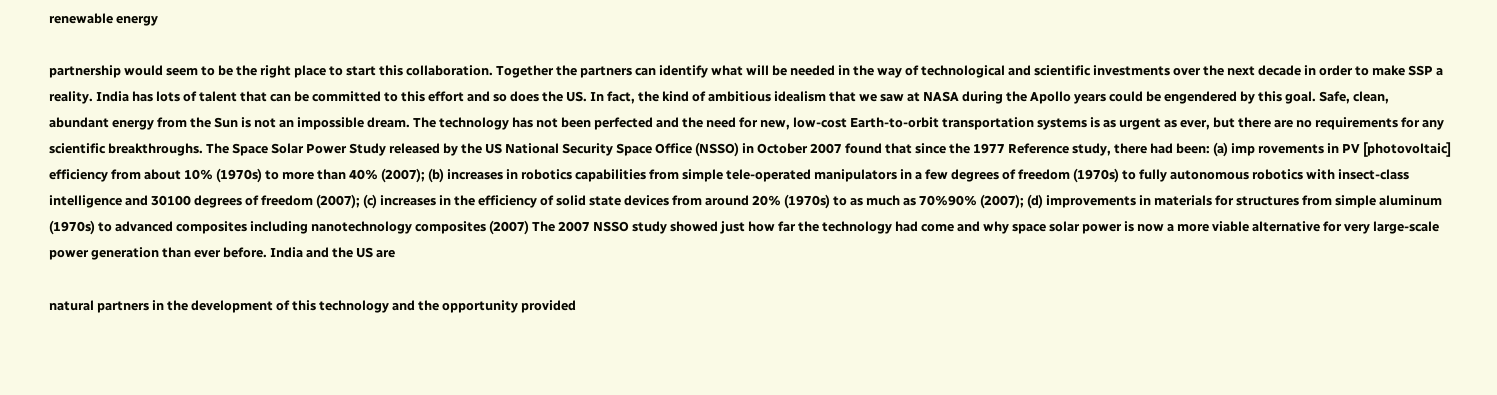renewable energy

partnership would seem to be the right place to start this collaboration. Together the partners can identify what will be needed in the way of technological and scientific investments over the next decade in order to make SSP a reality. India has lots of talent that can be committed to this effort and so does the US. In fact, the kind of ambitious idealism that we saw at NASA during the Apollo years could be engendered by this goal. Safe, clean,
abundant energy from the Sun is not an impossible dream. The technology has not been perfected and the need for new, low-cost Earth-to-orbit transportation systems is as urgent as ever, but there are no requirements for any scientific breakthroughs. The Space Solar Power Study released by the US National Security Space Office (NSSO) in October 2007 found that since the 1977 Reference study, there had been: (a) imp rovements in PV [photovoltaic] efficiency from about 10% (1970s) to more than 40% (2007); (b) increases in robotics capabilities from simple tele-operated manipulators in a few degrees of freedom (1970s) to fully autonomous robotics with insect-class intelligence and 30100 degrees of freedom (2007); (c) increases in the efficiency of solid state devices from around 20% (1970s) to as much as 70%90% (2007); (d) improvements in materials for structures from simple aluminum (1970s) to advanced composites including nanotechnology composites (2007) The 2007 NSSO study showed just how far the technology had come and why space solar power is now a more viable alternative for very large-scale power generation than ever before. India and the US are

natural partners in the development of this technology and the opportunity provided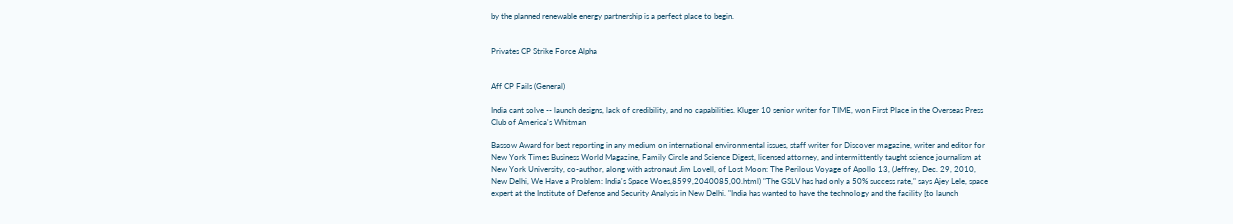by the planned renewable energy partnership is a perfect place to begin.


Privates CP Strike Force Alpha


Aff CP Fails (General)

India cant solve -- launch designs, lack of credibility, and no capabilities. Kluger 10 senior writer for TIME, won First Place in the Overseas Press Club of America's Whitman

Bassow Award for best reporting in any medium on international environmental issues, staff writer for Discover magazine, writer and editor for New York Times Business World Magazine, Family Circle and Science Digest, licensed attorney, and intermittently taught science journalism at New York University, co-author, along with astronaut Jim Lovell, of Lost Moon: The Perilous Voyage of Apollo 13, (Jeffrey, Dec. 29, 2010, New Delhi, We Have a Problem: India's Space Woes,8599,2040085,00.html) "The GSLV has had only a 50% success rate," says Ajey Lele, space expert at the Institute of Defense and Security Analysis in New Delhi. "India has wanted to have the technology and the facility [to launch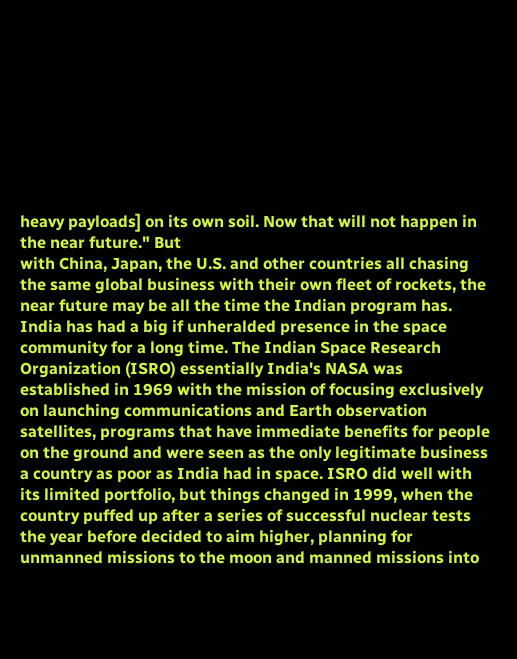heavy payloads] on its own soil. Now that will not happen in the near future." But
with China, Japan, the U.S. and other countries all chasing the same global business with their own fleet of rockets, the near future may be all the time the Indian program has. India has had a big if unheralded presence in the space community for a long time. The Indian Space Research
Organization (ISRO) essentially India's NASA was established in 1969 with the mission of focusing exclusively on launching communications and Earth observation satellites, programs that have immediate benefits for people on the ground and were seen as the only legitimate business a country as poor as India had in space. ISRO did well with its limited portfolio, but things changed in 1999, when the country puffed up after a series of successful nuclear tests the year before decided to aim higher, planning for unmanned missions to the moon and manned missions into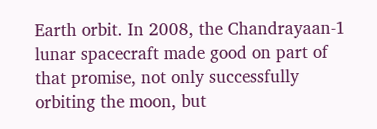Earth orbit. In 2008, the Chandrayaan-1 lunar spacecraft made good on part of that promise, not only successfully orbiting the moon, but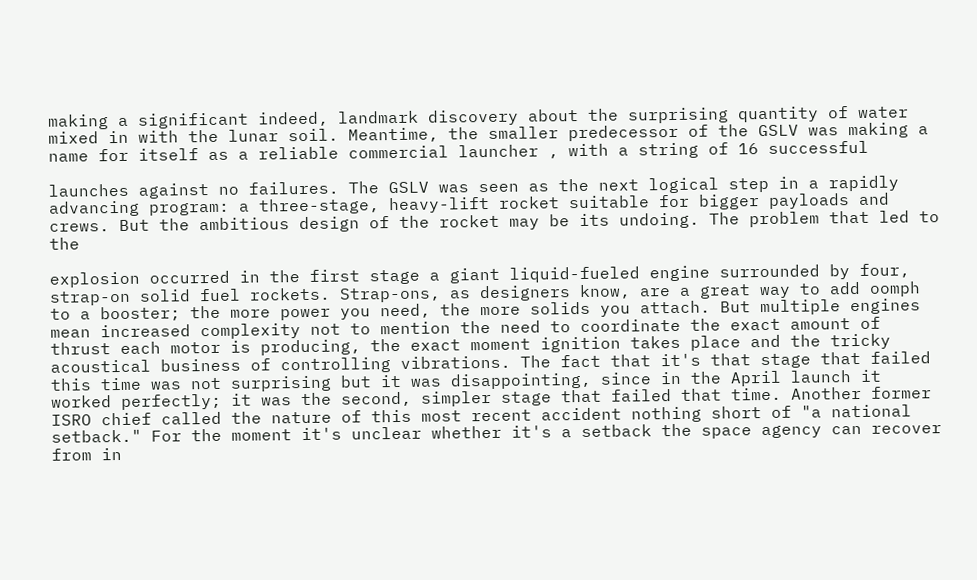making a significant indeed, landmark discovery about the surprising quantity of water mixed in with the lunar soil. Meantime, the smaller predecessor of the GSLV was making a name for itself as a reliable commercial launcher , with a string of 16 successful

launches against no failures. The GSLV was seen as the next logical step in a rapidly advancing program: a three-stage, heavy-lift rocket suitable for bigger payloads and crews. But the ambitious design of the rocket may be its undoing. The problem that led to the

explosion occurred in the first stage a giant liquid-fueled engine surrounded by four, strap-on solid fuel rockets. Strap-ons, as designers know, are a great way to add oomph to a booster; the more power you need, the more solids you attach. But multiple engines mean increased complexity not to mention the need to coordinate the exact amount of thrust each motor is producing, the exact moment ignition takes place and the tricky acoustical business of controlling vibrations. The fact that it's that stage that failed this time was not surprising but it was disappointing, since in the April launch it worked perfectly; it was the second, simpler stage that failed that time. Another former ISRO chief called the nature of this most recent accident nothing short of "a national setback." For the moment it's unclear whether it's a setback the space agency can recover from in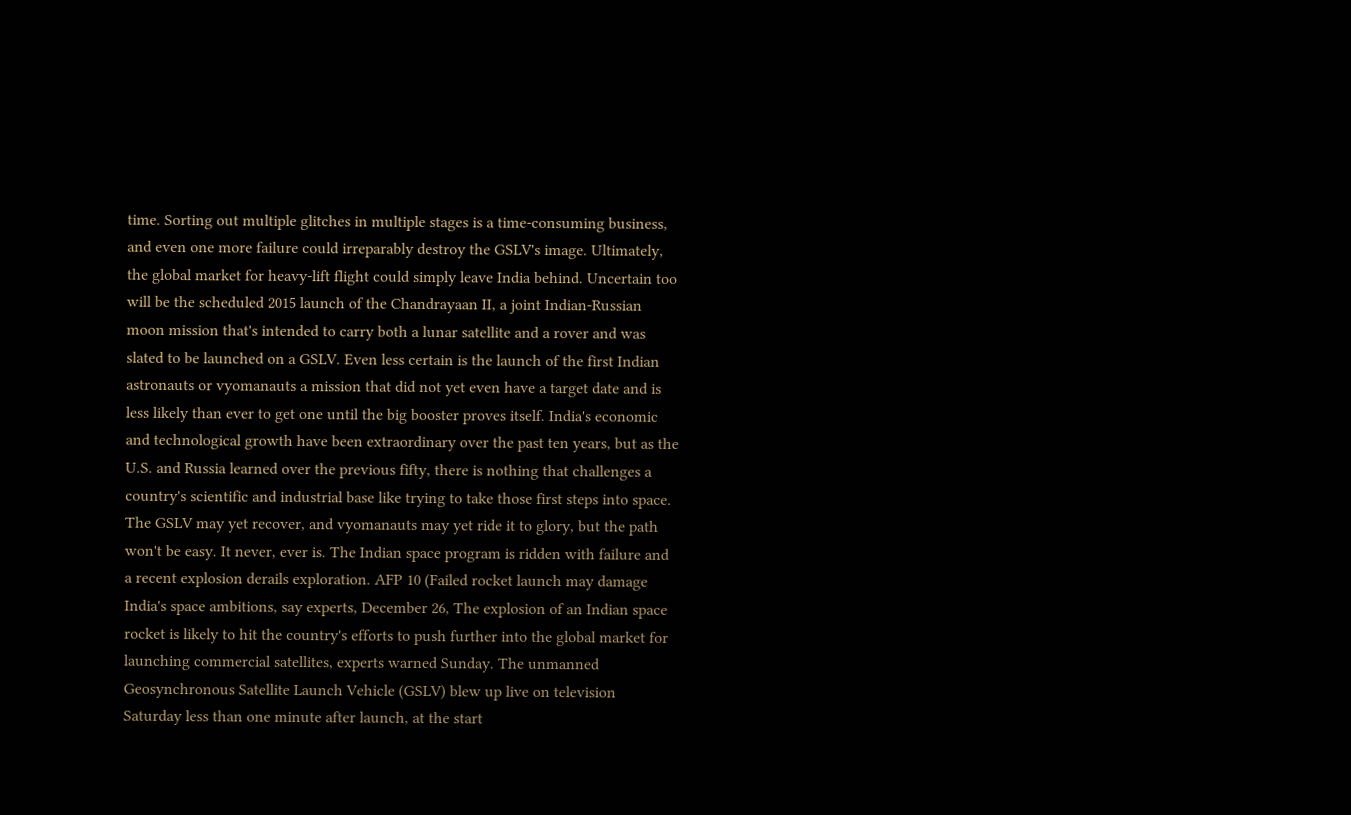time. Sorting out multiple glitches in multiple stages is a time-consuming business, and even one more failure could irreparably destroy the GSLV's image. Ultimately, the global market for heavy-lift flight could simply leave India behind. Uncertain too will be the scheduled 2015 launch of the Chandrayaan II, a joint Indian-Russian moon mission that's intended to carry both a lunar satellite and a rover and was slated to be launched on a GSLV. Even less certain is the launch of the first Indian astronauts or vyomanauts a mission that did not yet even have a target date and is less likely than ever to get one until the big booster proves itself. India's economic and technological growth have been extraordinary over the past ten years, but as the U.S. and Russia learned over the previous fifty, there is nothing that challenges a country's scientific and industrial base like trying to take those first steps into space. The GSLV may yet recover, and vyomanauts may yet ride it to glory, but the path won't be easy. It never, ever is. The Indian space program is ridden with failure and a recent explosion derails exploration. AFP 10 (Failed rocket launch may damage India's space ambitions, say experts, December 26, The explosion of an Indian space rocket is likely to hit the country's efforts to push further into the global market for launching commercial satellites, experts warned Sunday. The unmanned Geosynchronous Satellite Launch Vehicle (GSLV) blew up live on television Saturday less than one minute after launch, at the start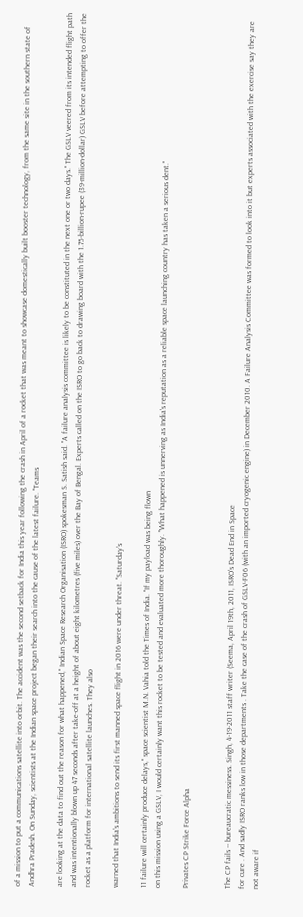of a mission to put a communications satellite into orbit. The accident was the second setback for India this year following the crash in April of a rocket that was meant to showcase domestically built booster technology, from the same site in the southern state of Andhra Pradesh. On Sunday, scientists at the Indian space project began their search into the cause of the latest failure. "Teams

are looking at the data to find out the reason for what happened," Indian Space Research Organisation (ISRO) spokesman S. Satish said. "A failure analysis committee is likely to be constituted in the next one or two days." The GSLV veered from its intended flight path and was intentionally blown up 47 seconds after take-off at a height of about eight kilometres (five miles) over the Bay of Bengal. Experts called on the ISRO to go back to drawing board with the 1.75-billion-rupee (39-million-dollar) GSLV before attempting to offer the rocket as a platform for international satellite launches. They also

warned that India's ambitions to send its first manned space flight in 2016 were under threat. "Saturday's

11 failure will certainly produce delays," space scientist M.N. Vahia told the Times of India. "If my payload was being flown
on this mission using a GSLV, I would certainly want this rocket to be tested and evaluated more thoroughly. "What happened is unnerving as India's reputation as a reliable space launching country has taken a serious dent."

Privates CP Strike Force Alpha


The CP fails -- bureaucratic messiness. Singh, 4-19-2011 staff writer (Seema, April 19th, 2011, ISRO's Dead End in Space
for cure . And sadly ISRO ranks low in those departments . Take the case of the crash of GSLV-F06 (with an imported cryogenic engine) in December 2010. A Failure Analysis Committee was formed to look into it but experts associated with the exercise say they are not aware if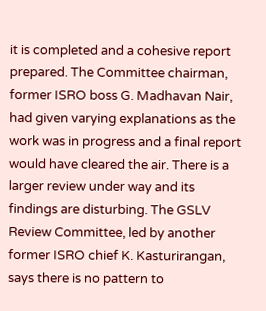it is completed and a cohesive report prepared. The Committee chairman, former ISRO boss G. Madhavan Nair, had given varying explanations as the work was in progress and a final report would have cleared the air. There is a larger review under way and its findings are disturbing. The GSLV Review Committee, led by another former ISRO chief K. Kasturirangan, says there is no pattern to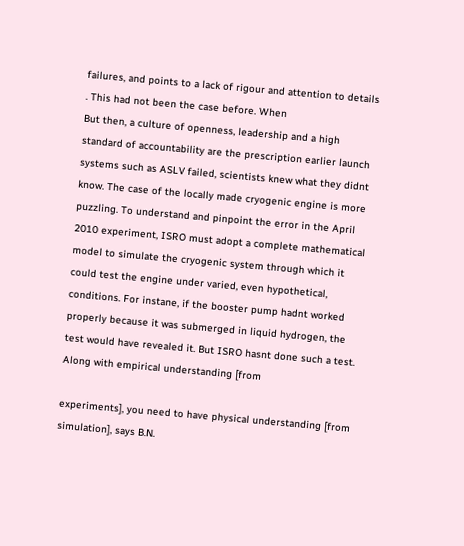failures, and points to a lack of rigour and attention to details . This had not been the case before. When
But then, a culture of openness, leadership and a high standard of accountability are the prescription earlier launch systems such as ASLV failed, scientists knew what they didnt know. The case of the locally made cryogenic engine is more puzzling. To understand and pinpoint the error in the April 2010 experiment, ISRO must adopt a complete mathematical model to simulate the cryogenic system through which it could test the engine under varied, even hypothetical, conditions. For instane, if the booster pump hadnt worked properly because it was submerged in liquid hydrogen, the test would have revealed it. But ISRO hasnt done such a test. Along with empirical understanding [from

experiments], you need to have physical understanding [from simulation], says B.N.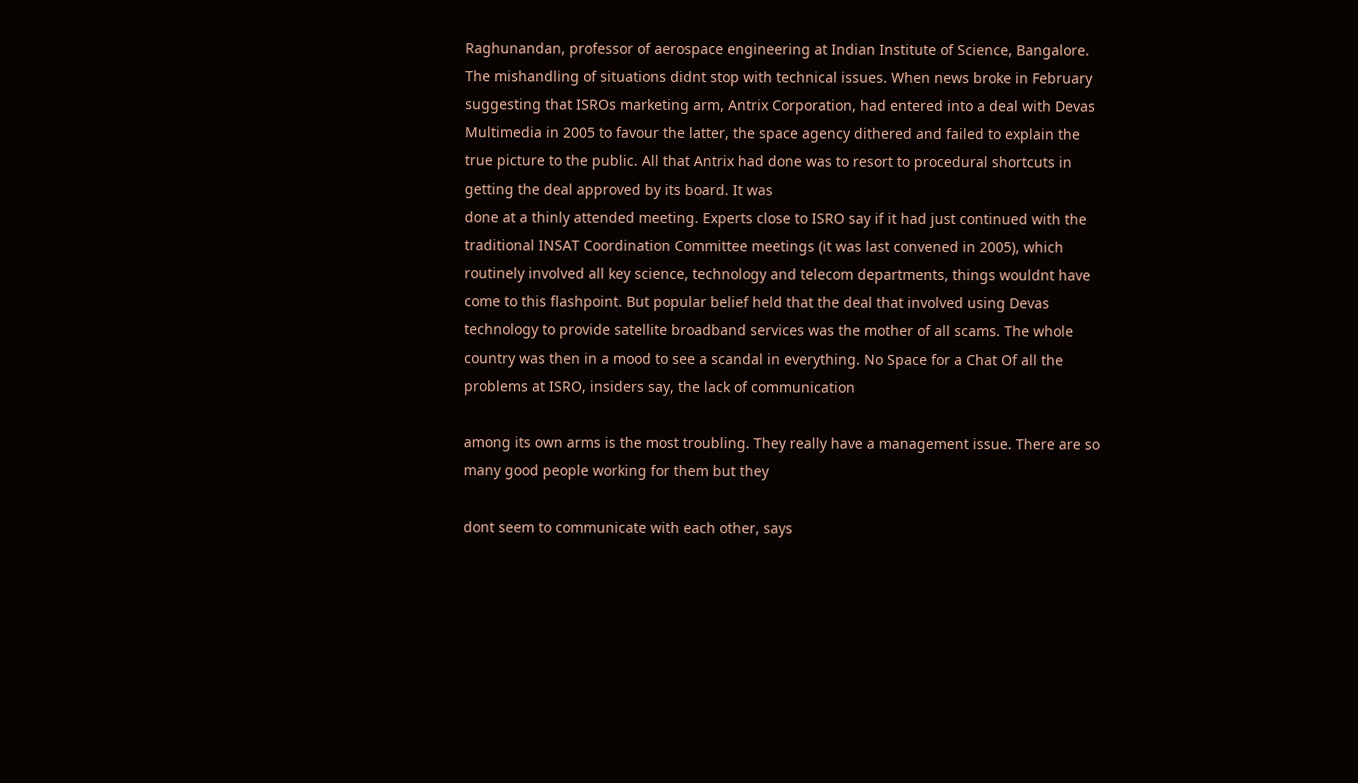Raghunandan, professor of aerospace engineering at Indian Institute of Science, Bangalore. The mishandling of situations didnt stop with technical issues. When news broke in February suggesting that ISROs marketing arm, Antrix Corporation, had entered into a deal with Devas Multimedia in 2005 to favour the latter, the space agency dithered and failed to explain the true picture to the public. All that Antrix had done was to resort to procedural shortcuts in getting the deal approved by its board. It was
done at a thinly attended meeting. Experts close to ISRO say if it had just continued with the traditional INSAT Coordination Committee meetings (it was last convened in 2005), which routinely involved all key science, technology and telecom departments, things wouldnt have come to this flashpoint. But popular belief held that the deal that involved using Devas technology to provide satellite broadband services was the mother of all scams. The whole country was then in a mood to see a scandal in everything. No Space for a Chat Of all the problems at ISRO, insiders say, the lack of communication

among its own arms is the most troubling. They really have a management issue. There are so many good people working for them but they

dont seem to communicate with each other, says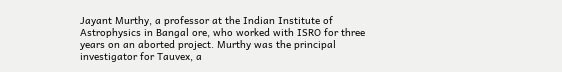Jayant Murthy, a professor at the Indian Institute of Astrophysics in Bangal ore, who worked with ISRO for three years on an aborted project. Murthy was the principal investigator for Tauvex, a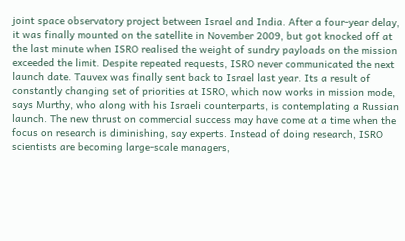joint space observatory project between Israel and India. After a four-year delay, it was finally mounted on the satellite in November 2009, but got knocked off at the last minute when ISRO realised the weight of sundry payloads on the mission exceeded the limit. Despite repeated requests, ISRO never communicated the next launch date. Tauvex was finally sent back to Israel last year. Its a result of constantly changing set of priorities at ISRO, which now works in mission mode, says Murthy, who along with his Israeli counterparts, is contemplating a Russian launch. The new thrust on commercial success may have come at a time when the focus on research is diminishing, say experts. Instead of doing research, ISRO scientists are becoming large-scale managers,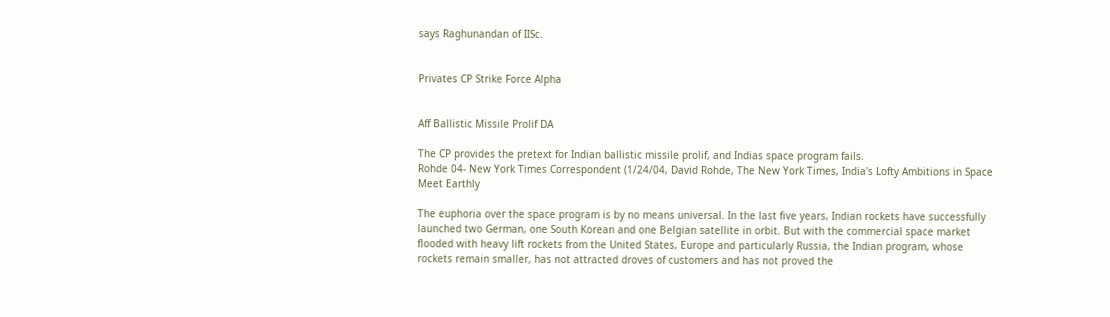says Raghunandan of IISc.


Privates CP Strike Force Alpha


Aff Ballistic Missile Prolif DA

The CP provides the pretext for Indian ballistic missile prolif, and Indias space program fails.
Rohde 04- New York Times Correspondent (1/24/04, David Rohde, The New York Times, India's Lofty Ambitions in Space Meet Earthly

The euphoria over the space program is by no means universal. In the last five years, Indian rockets have successfully launched two German, one South Korean and one Belgian satellite in orbit. But with the commercial space market flooded with heavy lift rockets from the United States, Europe and particularly Russia, the Indian program, whose rockets remain smaller, has not attracted droves of customers and has not proved the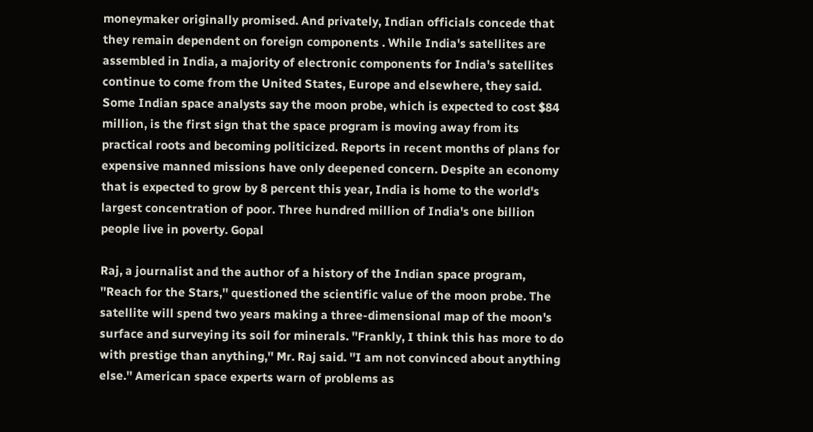moneymaker originally promised. And privately, Indian officials concede that they remain dependent on foreign components . While India's satellites are assembled in India, a majority of electronic components for India's satellites continue to come from the United States, Europe and elsewhere, they said. Some Indian space analysts say the moon probe, which is expected to cost $84 million, is the first sign that the space program is moving away from its practical roots and becoming politicized. Reports in recent months of plans for expensive manned missions have only deepened concern. Despite an economy that is expected to grow by 8 percent this year, India is home to the world's largest concentration of poor. Three hundred million of India's one billion people live in poverty. Gopal

Raj, a journalist and the author of a history of the Indian space program, ''Reach for the Stars,'' questioned the scientific value of the moon probe. The satellite will spend two years making a three-dimensional map of the moon's surface and surveying its soil for minerals. ''Frankly, I think this has more to do with prestige than anything,'' Mr. Raj said. ''I am not convinced about anything else.'' American space experts warn of problems as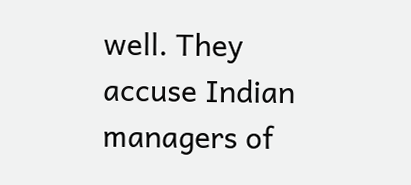well. They accuse Indian managers of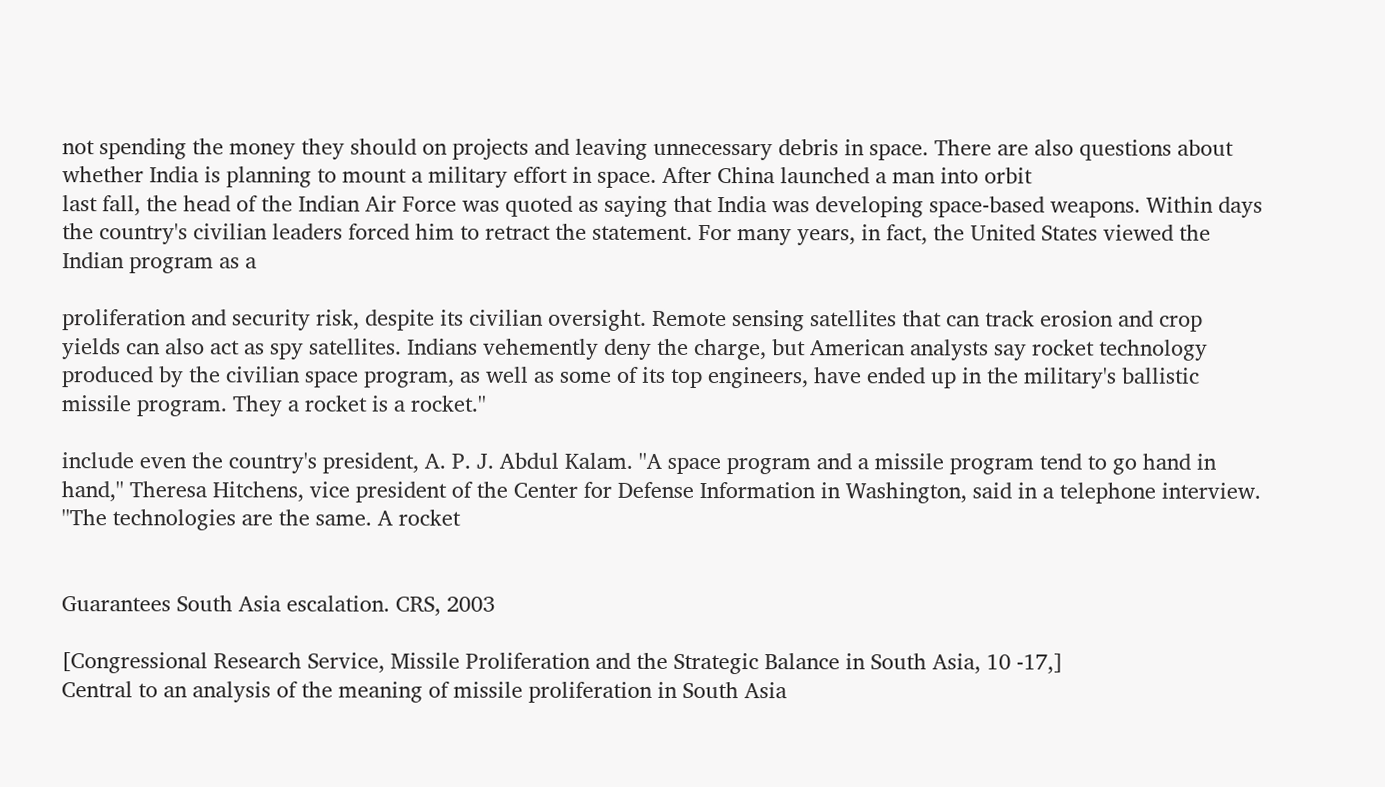not spending the money they should on projects and leaving unnecessary debris in space. There are also questions about whether India is planning to mount a military effort in space. After China launched a man into orbit
last fall, the head of the Indian Air Force was quoted as saying that India was developing space-based weapons. Within days the country's civilian leaders forced him to retract the statement. For many years, in fact, the United States viewed the Indian program as a

proliferation and security risk, despite its civilian oversight. Remote sensing satellites that can track erosion and crop yields can also act as spy satellites. Indians vehemently deny the charge, but American analysts say rocket technology produced by the civilian space program, as well as some of its top engineers, have ended up in the military's ballistic missile program. They a rocket is a rocket.''

include even the country's president, A. P. J. Abdul Kalam. ''A space program and a missile program tend to go hand in hand,'' Theresa Hitchens, vice president of the Center for Defense Information in Washington, said in a telephone interview. ''The technologies are the same. A rocket


Guarantees South Asia escalation. CRS, 2003

[Congressional Research Service, Missile Proliferation and the Strategic Balance in South Asia, 10 -17,]
Central to an analysis of the meaning of missile proliferation in South Asia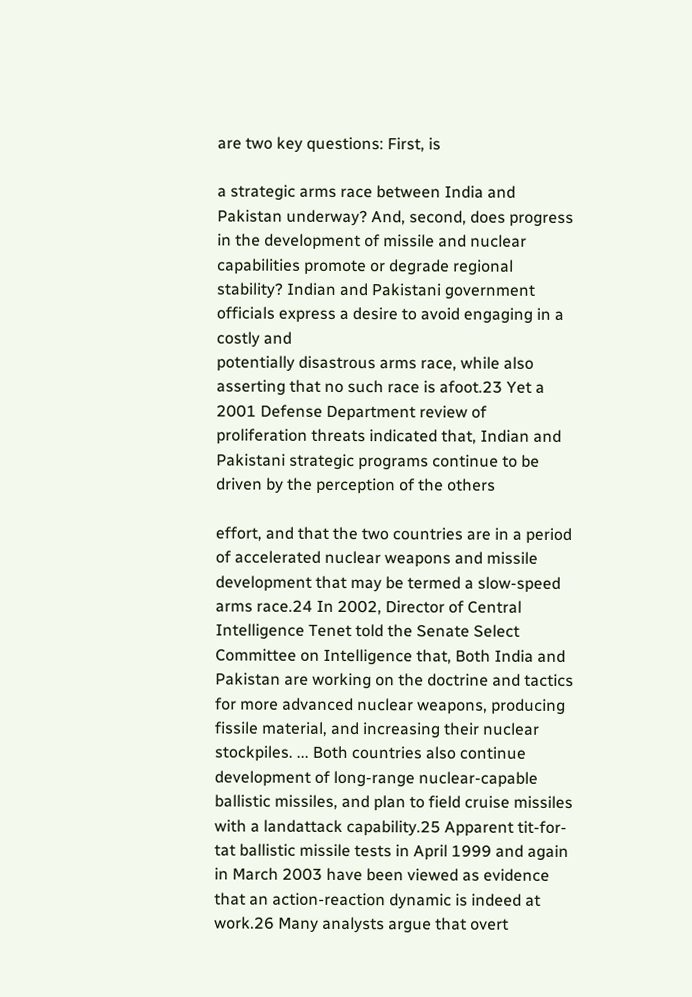are two key questions: First, is

a strategic arms race between India and Pakistan underway? And, second, does progress in the development of missile and nuclear capabilities promote or degrade regional stability? Indian and Pakistani government officials express a desire to avoid engaging in a costly and
potentially disastrous arms race, while also asserting that no such race is afoot.23 Yet a 2001 Defense Department review of proliferation threats indicated that, Indian and Pakistani strategic programs continue to be driven by the perception of the others

effort, and that the two countries are in a period of accelerated nuclear weapons and missile development that may be termed a slow-speed arms race.24 In 2002, Director of Central Intelligence Tenet told the Senate Select Committee on Intelligence that, Both India and Pakistan are working on the doctrine and tactics for more advanced nuclear weapons, producing fissile material, and increasing their nuclear stockpiles. ... Both countries also continue development of long-range nuclear-capable ballistic missiles, and plan to field cruise missiles with a landattack capability.25 Apparent tit-for-tat ballistic missile tests in April 1999 and again in March 2003 have been viewed as evidence that an action-reaction dynamic is indeed at work.26 Many analysts argue that overt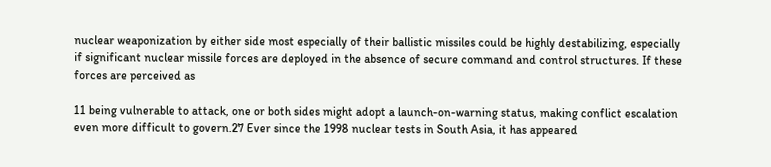nuclear weaponization by either side most especially of their ballistic missiles could be highly destabilizing, especially if significant nuclear missile forces are deployed in the absence of secure command and control structures. If these forces are perceived as

11 being vulnerable to attack, one or both sides might adopt a launch-on-warning status, making conflict escalation even more difficult to govern.27 Ever since the 1998 nuclear tests in South Asia, it has appeared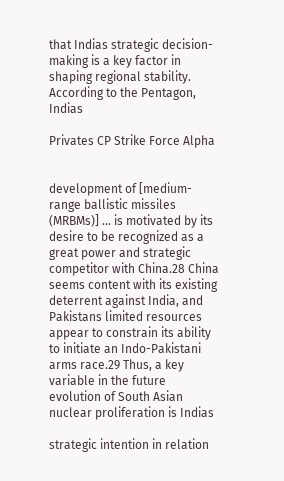that Indias strategic decision-making is a key factor in shaping regional stability. According to the Pentagon, Indias

Privates CP Strike Force Alpha


development of [medium-range ballistic missiles (MRBMs)] ... is motivated by its desire to be recognized as a great power and strategic competitor with China.28 China seems content with its existing deterrent against India, and Pakistans limited resources appear to constrain its ability to initiate an Indo-Pakistani arms race.29 Thus, a key variable in the future evolution of South Asian nuclear proliferation is Indias

strategic intention in relation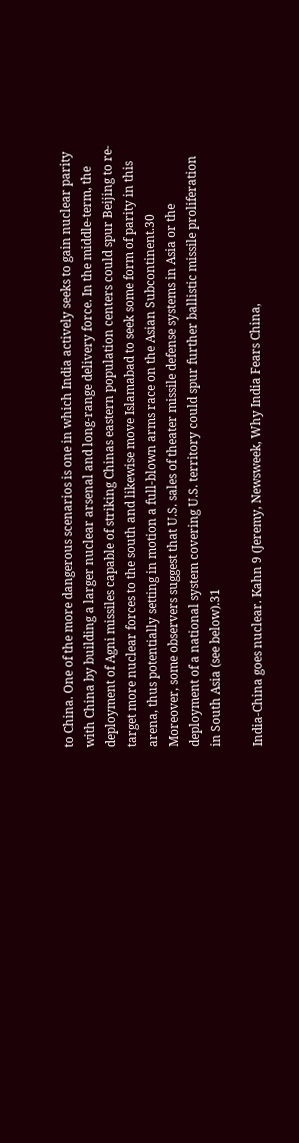to China. One of the more dangerous scenarios is one in which India actively seeks to gain nuclear parity with China by building a larger nuclear arsenal and long-range delivery force. In the middle-term, the deployment of Agni missiles capable of striking Chinas eastern population centers could spur Beijing to re-target more nuclear forces to the south and likewise move Islamabad to seek some form of parity in this arena, thus potentially setting in motion a full-blown arms race on the Asian Subcontinent.30
Moreover, some observers suggest that U.S. sales of theater missile defense systems in Asia or the deployment of a national system covering U.S. territory could spur further ballistic missile proliferation in South Asia (see below).31

India-China goes nuclear. Kahn 9 (Jeremy, Newsweek, Why India Fears China,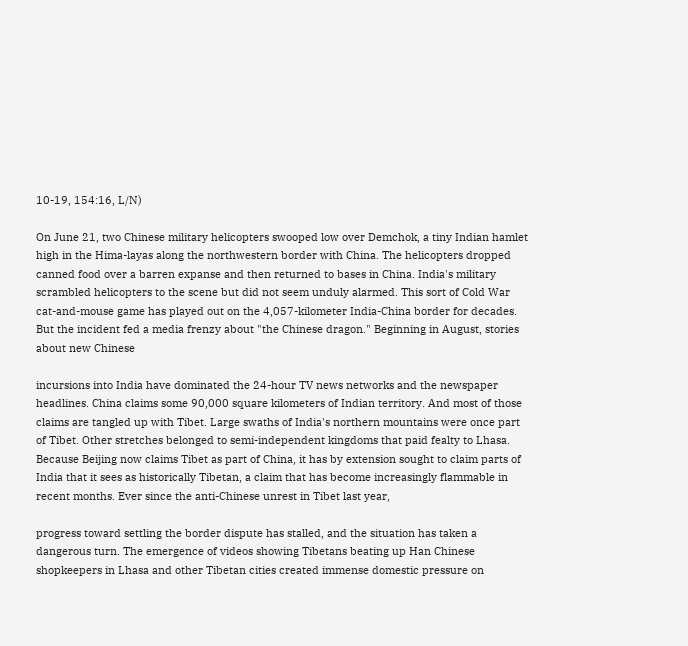10-19, 154:16, L/N)

On June 21, two Chinese military helicopters swooped low over Demchok, a tiny Indian hamlet high in the Hima-layas along the northwestern border with China. The helicopters dropped canned food over a barren expanse and then returned to bases in China. India's military scrambled helicopters to the scene but did not seem unduly alarmed. This sort of Cold War cat-and-mouse game has played out on the 4,057-kilometer India-China border for decades. But the incident fed a media frenzy about "the Chinese dragon." Beginning in August, stories about new Chinese

incursions into India have dominated the 24-hour TV news networks and the newspaper headlines. China claims some 90,000 square kilometers of Indian territory. And most of those claims are tangled up with Tibet. Large swaths of India's northern mountains were once part of Tibet. Other stretches belonged to semi-independent kingdoms that paid fealty to Lhasa. Because Beijing now claims Tibet as part of China, it has by extension sought to claim parts of India that it sees as historically Tibetan, a claim that has become increasingly flammable in recent months. Ever since the anti-Chinese unrest in Tibet last year,

progress toward settling the border dispute has stalled, and the situation has taken a dangerous turn. The emergence of videos showing Tibetans beating up Han Chinese shopkeepers in Lhasa and other Tibetan cities created immense domestic pressure on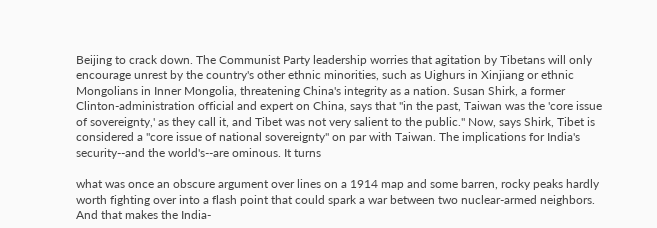Beijing to crack down. The Communist Party leadership worries that agitation by Tibetans will only encourage unrest by the country's other ethnic minorities, such as Uighurs in Xinjiang or ethnic Mongolians in Inner Mongolia, threatening China's integrity as a nation. Susan Shirk, a former Clinton-administration official and expert on China, says that "in the past, Taiwan was the 'core issue of sovereignty,' as they call it, and Tibet was not very salient to the public." Now, says Shirk, Tibet is considered a "core issue of national sovereignty" on par with Taiwan. The implications for India's security--and the world's--are ominous. It turns

what was once an obscure argument over lines on a 1914 map and some barren, rocky peaks hardly worth fighting over into a flash point that could spark a war between two nuclear-armed neighbors. And that makes the India-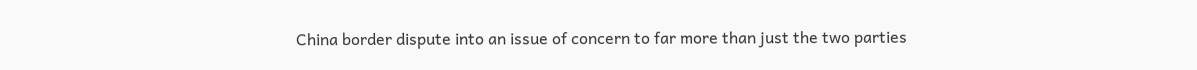China border dispute into an issue of concern to far more than just the two parties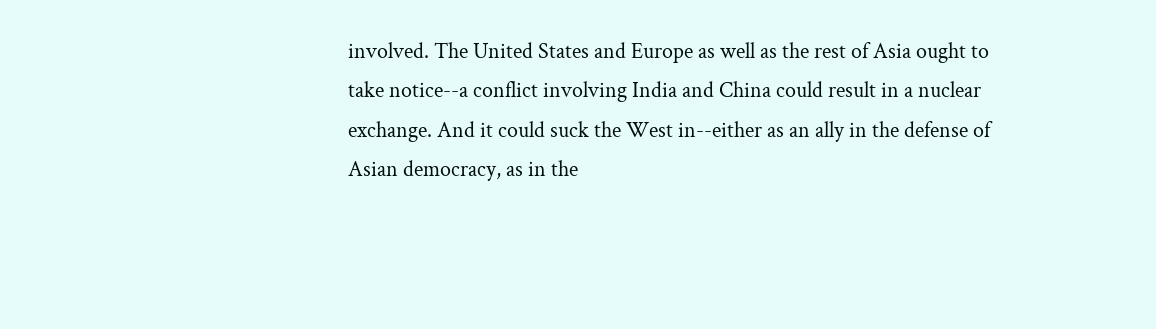involved. The United States and Europe as well as the rest of Asia ought to take notice--a conflict involving India and China could result in a nuclear exchange. And it could suck the West in--either as an ally in the defense of Asian democracy, as in the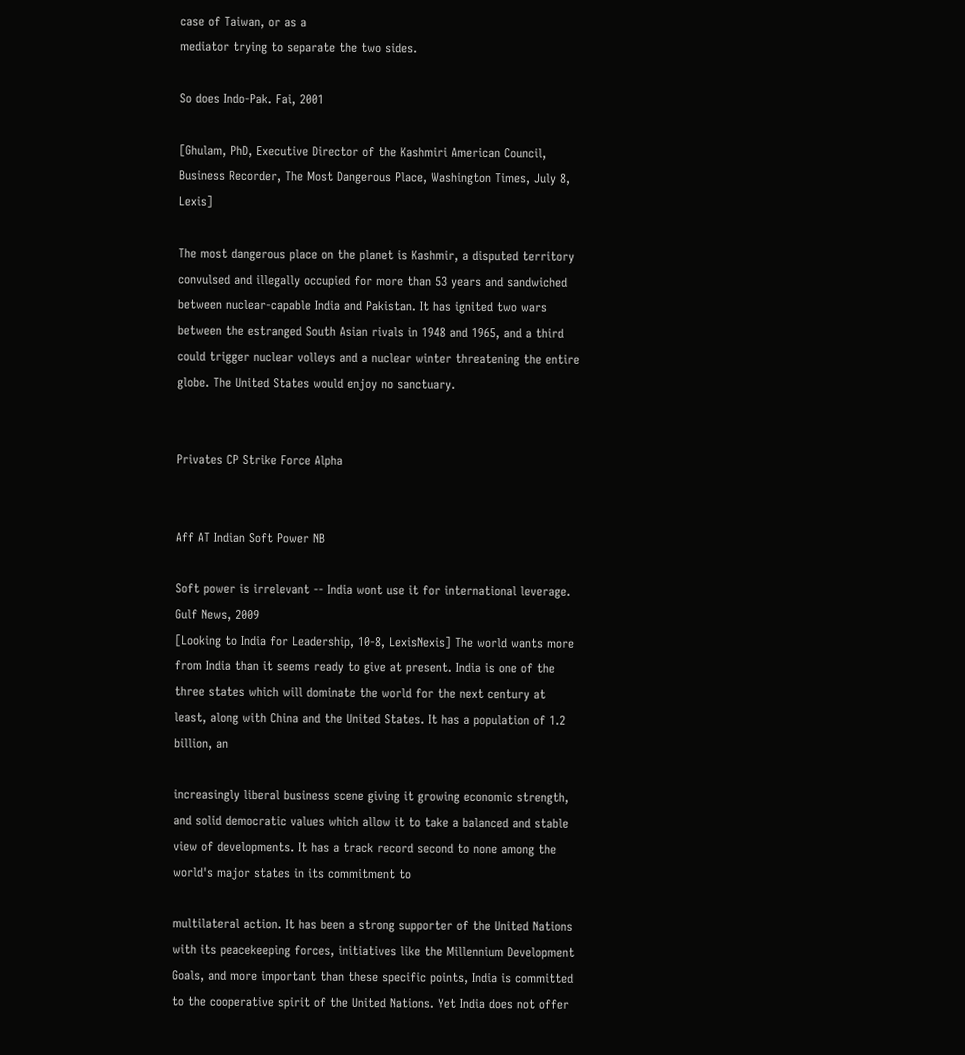case of Taiwan, or as a
mediator trying to separate the two sides.

So does Indo-Pak. Fai, 2001

[Ghulam, PhD, Executive Director of the Kashmiri American Council, Business Recorder, The Most Dangerous Place, Washington Times, July 8, Lexis]

The most dangerous place on the planet is Kashmir, a disputed territory convulsed and illegally occupied for more than 53 years and sandwiched between nuclear-capable India and Pakistan. It has ignited two wars between the estranged South Asian rivals in 1948 and 1965, and a third could trigger nuclear volleys and a nuclear winter threatening the entire globe. The United States would enjoy no sanctuary.


Privates CP Strike Force Alpha


Aff AT Indian Soft Power NB

Soft power is irrelevant -- India wont use it for international leverage. Gulf News, 2009
[Looking to India for Leadership, 10-8, LexisNexis] The world wants more from India than it seems ready to give at present. India is one of the three states which will dominate the world for the next century at least, along with China and the United States. It has a population of 1.2 billion, an

increasingly liberal business scene giving it growing economic strength, and solid democratic values which allow it to take a balanced and stable view of developments. It has a track record second to none among the world's major states in its commitment to

multilateral action. It has been a strong supporter of the United Nations with its peacekeeping forces, initiatives like the Millennium Development Goals, and more important than these specific points, India is committed to the cooperative spirit of the United Nations. Yet India does not offer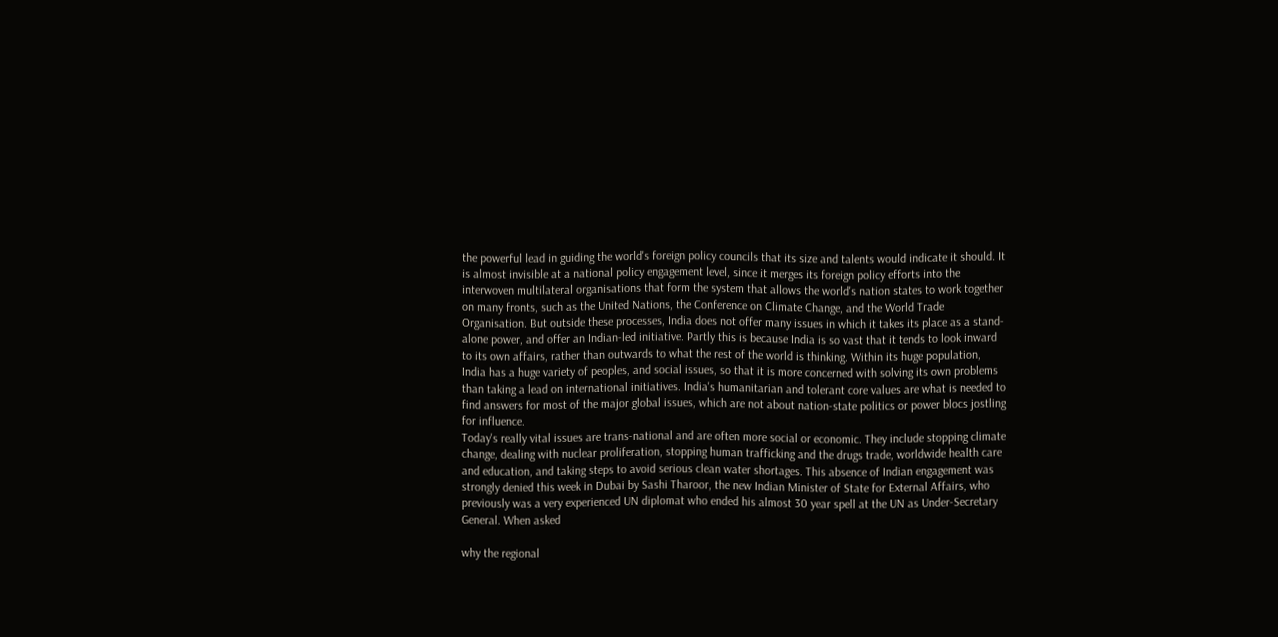the powerful lead in guiding the world's foreign policy councils that its size and talents would indicate it should. It is almost invisible at a national policy engagement level, since it merges its foreign policy efforts into the interwoven multilateral organisations that form the system that allows the world's nation states to work together on many fronts, such as the United Nations, the Conference on Climate Change, and the World Trade Organisation. But outside these processes, India does not offer many issues in which it takes its place as a stand-alone power, and offer an Indian-led initiative. Partly this is because India is so vast that it tends to look inward to its own affairs, rather than outwards to what the rest of the world is thinking. Within its huge population, India has a huge variety of peoples, and social issues, so that it is more concerned with solving its own problems than taking a lead on international initiatives. India's humanitarian and tolerant core values are what is needed to find answers for most of the major global issues, which are not about nation-state politics or power blocs jostling for influence.
Today's really vital issues are trans-national and are often more social or economic. They include stopping climate change, dealing with nuclear proliferation, stopping human trafficking and the drugs trade, worldwide health care and education, and taking steps to avoid serious clean water shortages. This absence of Indian engagement was strongly denied this week in Dubai by Sashi Tharoor, the new Indian Minister of State for External Affairs, who previously was a very experienced UN diplomat who ended his almost 30 year spell at the UN as Under-Secretary General. When asked

why the regional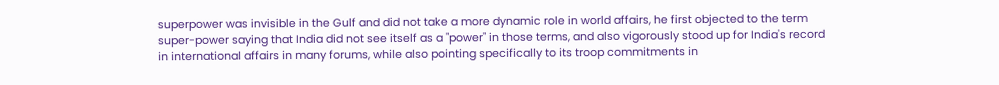superpower was invisible in the Gulf and did not take a more dynamic role in world affairs, he first objected to the term super-power saying that India did not see itself as a "power" in those terms, and also vigorously stood up for India's record in international affairs in many forums, while also pointing specifically to its troop commitments in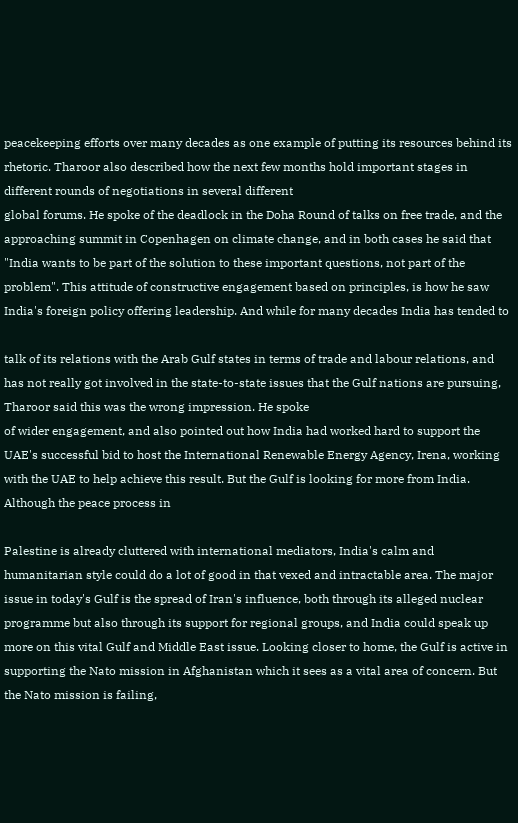peacekeeping efforts over many decades as one example of putting its resources behind its rhetoric. Tharoor also described how the next few months hold important stages in different rounds of negotiations in several different
global forums. He spoke of the deadlock in the Doha Round of talks on free trade, and the approaching summit in Copenhagen on climate change, and in both cases he said that "India wants to be part of the solution to these important questions, not part of the problem". This attitude of constructive engagement based on principles, is how he saw India's foreign policy offering leadership. And while for many decades India has tended to

talk of its relations with the Arab Gulf states in terms of trade and labour relations, and has not really got involved in the state-to-state issues that the Gulf nations are pursuing, Tharoor said this was the wrong impression. He spoke
of wider engagement, and also pointed out how India had worked hard to support the UAE's successful bid to host the International Renewable Energy Agency, Irena, working with the UAE to help achieve this result. But the Gulf is looking for more from India. Although the peace process in

Palestine is already cluttered with international mediators, India's calm and humanitarian style could do a lot of good in that vexed and intractable area. The major issue in today's Gulf is the spread of Iran's influence, both through its alleged nuclear programme but also through its support for regional groups, and India could speak up more on this vital Gulf and Middle East issue. Looking closer to home, the Gulf is active in supporting the Nato mission in Afghanistan which it sees as a vital area of concern. But the Nato mission is failing,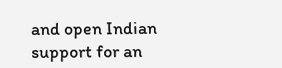and open Indian support for an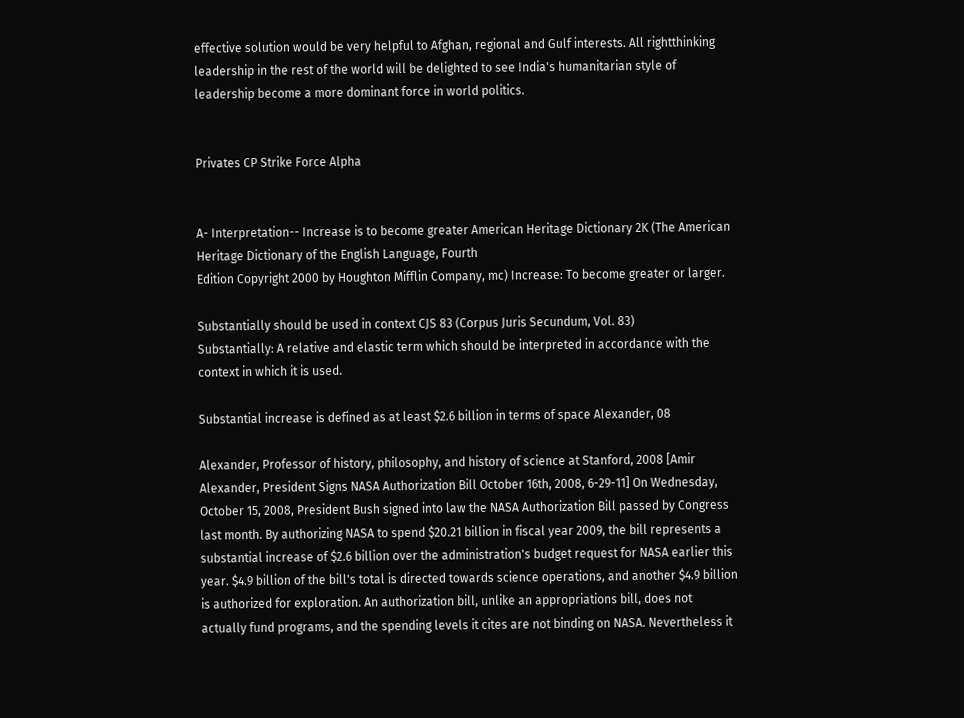effective solution would be very helpful to Afghan, regional and Gulf interests. All rightthinking leadership in the rest of the world will be delighted to see India's humanitarian style of leadership become a more dominant force in world politics.


Privates CP Strike Force Alpha


A- Interpretation-- Increase is to become greater American Heritage Dictionary 2K (The American Heritage Dictionary of the English Language, Fourth
Edition Copyright 2000 by Houghton Mifflin Company, mc) Increase: To become greater or larger.

Substantially should be used in context CJS 83 (Corpus Juris Secundum, Vol. 83)
Substantially: A relative and elastic term which should be interpreted in accordance with the context in which it is used.

Substantial increase is defined as at least $2.6 billion in terms of space Alexander, 08

Alexander, Professor of history, philosophy, and history of science at Stanford, 2008 [Amir Alexander, President Signs NASA Authorization Bill October 16th, 2008, 6-29-11] On Wednesday, October 15, 2008, President Bush signed into law the NASA Authorization Bill passed by Congress last month. By authorizing NASA to spend $20.21 billion in fiscal year 2009, the bill represents a substantial increase of $2.6 billion over the administration's budget request for NASA earlier this year. $4.9 billion of the bill's total is directed towards science operations, and another $4.9 billion is authorized for exploration. An authorization bill, unlike an appropriations bill, does not actually fund programs, and the spending levels it cites are not binding on NASA. Nevertheless it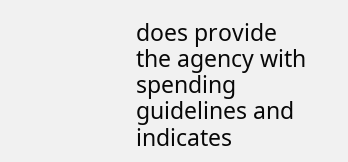does provide the agency with spending guidelines and indicates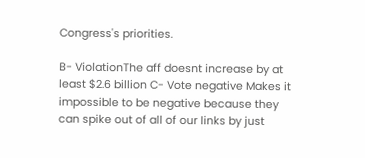Congress's priorities.

B- ViolationThe aff doesnt increase by at least $2.6 billion C- Vote negative Makes it impossible to be negative because they can spike out of all of our links by just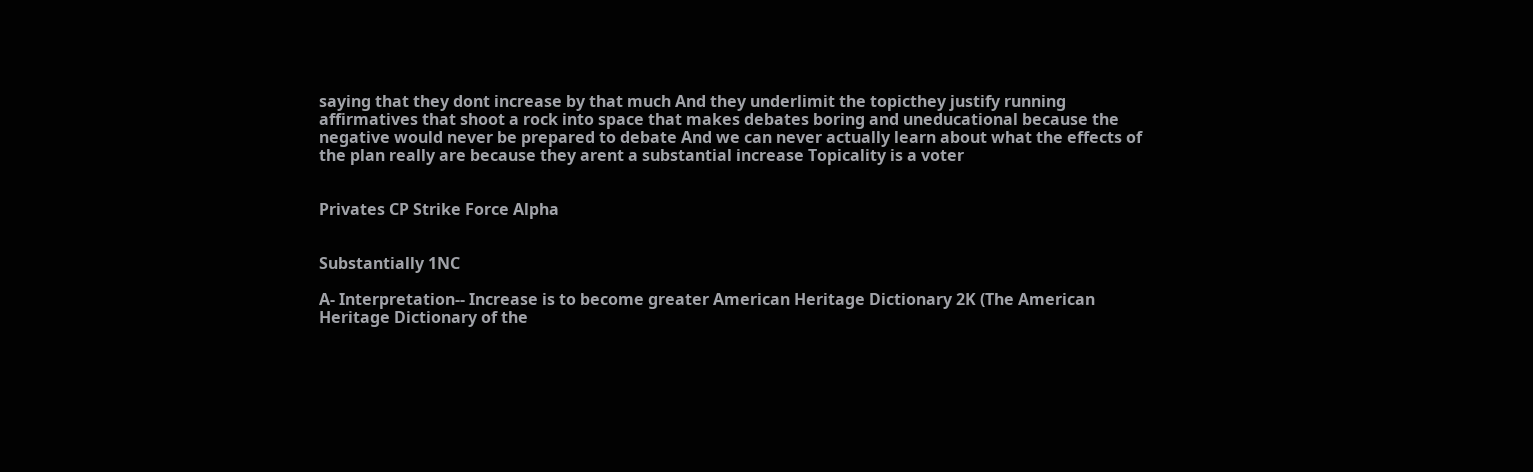saying that they dont increase by that much And they underlimit the topicthey justify running affirmatives that shoot a rock into space that makes debates boring and uneducational because the negative would never be prepared to debate And we can never actually learn about what the effects of the plan really are because they arent a substantial increase Topicality is a voter


Privates CP Strike Force Alpha


Substantially 1NC

A- Interpretation-- Increase is to become greater American Heritage Dictionary 2K (The American Heritage Dictionary of the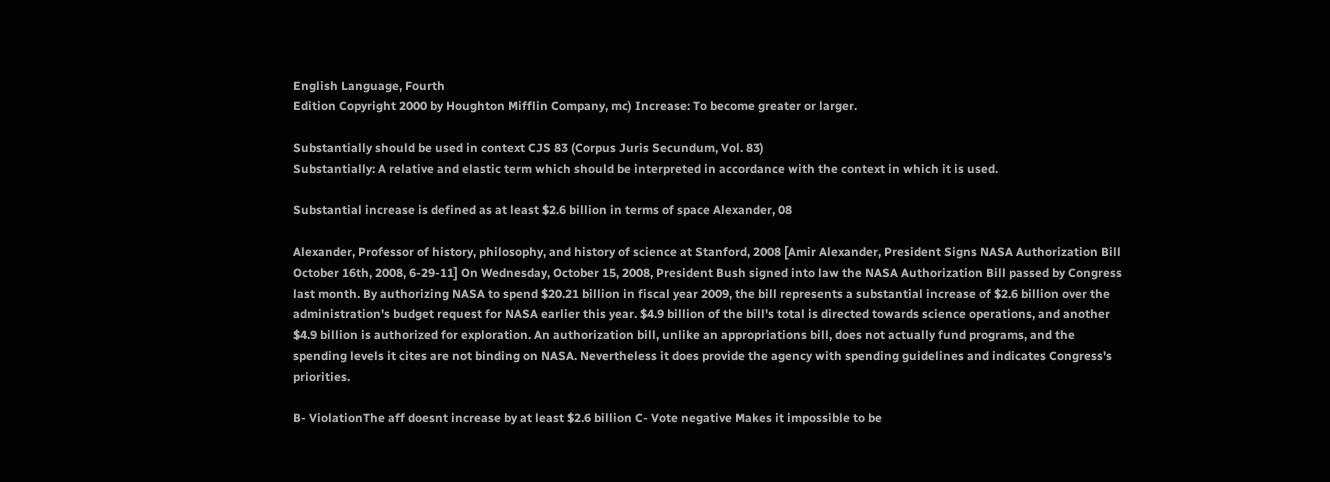English Language, Fourth
Edition Copyright 2000 by Houghton Mifflin Company, mc) Increase: To become greater or larger.

Substantially should be used in context CJS 83 (Corpus Juris Secundum, Vol. 83)
Substantially: A relative and elastic term which should be interpreted in accordance with the context in which it is used.

Substantial increase is defined as at least $2.6 billion in terms of space Alexander, 08

Alexander, Professor of history, philosophy, and history of science at Stanford, 2008 [Amir Alexander, President Signs NASA Authorization Bill October 16th, 2008, 6-29-11] On Wednesday, October 15, 2008, President Bush signed into law the NASA Authorization Bill passed by Congress last month. By authorizing NASA to spend $20.21 billion in fiscal year 2009, the bill represents a substantial increase of $2.6 billion over the administration's budget request for NASA earlier this year. $4.9 billion of the bill's total is directed towards science operations, and another $4.9 billion is authorized for exploration. An authorization bill, unlike an appropriations bill, does not actually fund programs, and the spending levels it cites are not binding on NASA. Nevertheless it does provide the agency with spending guidelines and indicates Congress's priorities.

B- ViolationThe aff doesnt increase by at least $2.6 billion C- Vote negative Makes it impossible to be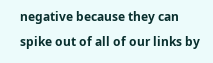negative because they can spike out of all of our links by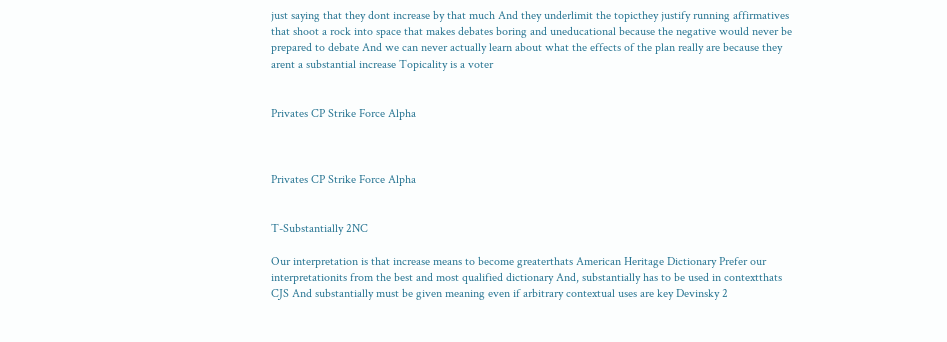just saying that they dont increase by that much And they underlimit the topicthey justify running affirmatives that shoot a rock into space that makes debates boring and uneducational because the negative would never be prepared to debate And we can never actually learn about what the effects of the plan really are because they arent a substantial increase Topicality is a voter


Privates CP Strike Force Alpha



Privates CP Strike Force Alpha


T-Substantially 2NC

Our interpretation is that increase means to become greaterthats American Heritage Dictionary Prefer our interpretationits from the best and most qualified dictionary And, substantially has to be used in contextthats CJS And substantially must be given meaning even if arbitrary contextual uses are key Devinsky 2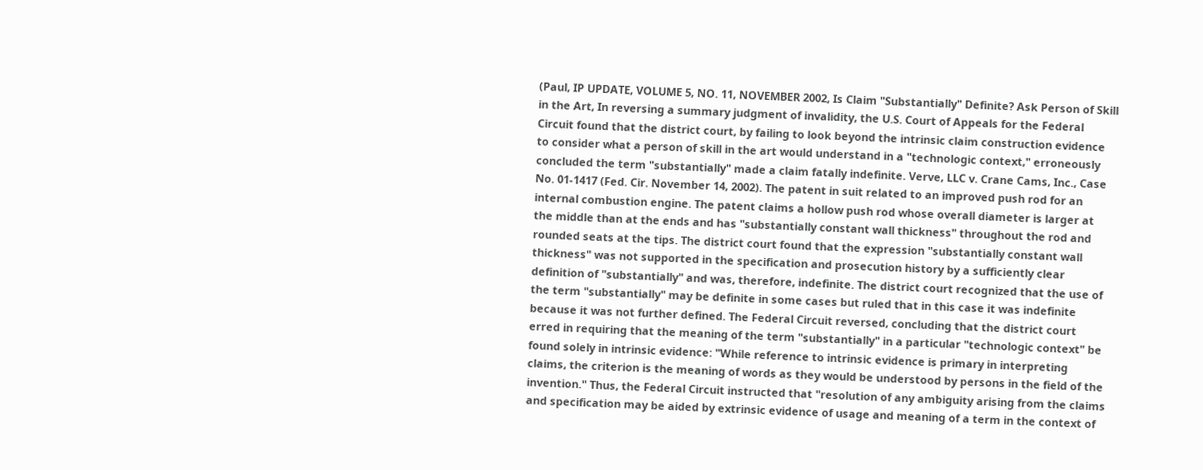(Paul, IP UPDATE, VOLUME 5, NO. 11, NOVEMBER 2002, Is Claim "Substantially" Definite? Ask Person of Skill in the Art, In reversing a summary judgment of invalidity, the U.S. Court of Appeals for the Federal Circuit found that the district court, by failing to look beyond the intrinsic claim construction evidence to consider what a person of skill in the art would understand in a "technologic context," erroneously concluded the term "substantially" made a claim fatally indefinite. Verve, LLC v. Crane Cams, Inc., Case No. 01-1417 (Fed. Cir. November 14, 2002). The patent in suit related to an improved push rod for an internal combustion engine. The patent claims a hollow push rod whose overall diameter is larger at the middle than at the ends and has "substantially constant wall thickness" throughout the rod and rounded seats at the tips. The district court found that the expression "substantially constant wall thickness" was not supported in the specification and prosecution history by a sufficiently clear definition of "substantially" and was, therefore, indefinite. The district court recognized that the use of the term "substantially" may be definite in some cases but ruled that in this case it was indefinite because it was not further defined. The Federal Circuit reversed, concluding that the district court erred in requiring that the meaning of the term "substantially" in a particular "technologic context" be found solely in intrinsic evidence: "While reference to intrinsic evidence is primary in interpreting claims, the criterion is the meaning of words as they would be understood by persons in the field of the invention." Thus, the Federal Circuit instructed that "resolution of any ambiguity arising from the claims and specification may be aided by extrinsic evidence of usage and meaning of a term in the context of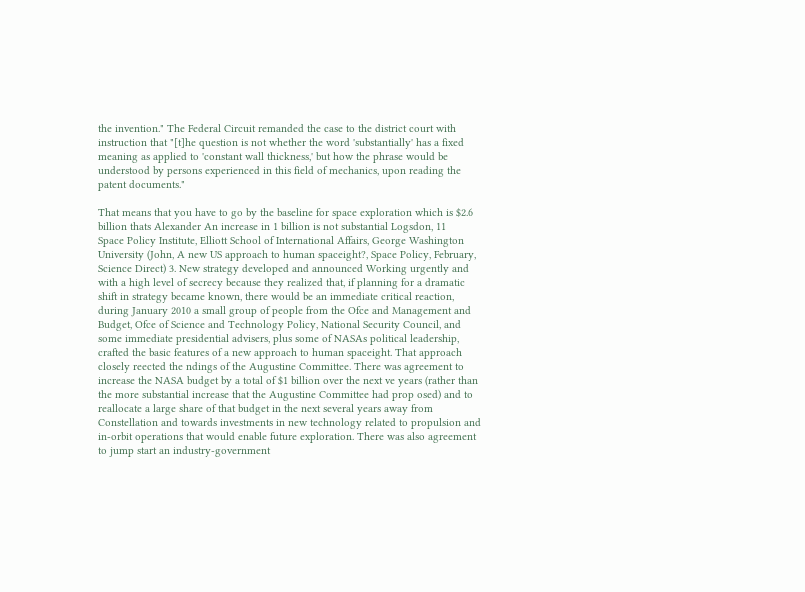the invention." The Federal Circuit remanded the case to the district court with instruction that "[t]he question is not whether the word 'substantially' has a fixed meaning as applied to 'constant wall thickness,' but how the phrase would be understood by persons experienced in this field of mechanics, upon reading the patent documents."

That means that you have to go by the baseline for space exploration which is $2.6 billion thats Alexander An increase in 1 billion is not substantial Logsdon, 11
Space Policy Institute, Elliott School of International Affairs, George Washington University (John, A new US approach to human spaceight?, Space Policy, February, Science Direct) 3. New strategy developed and announced Working urgently and with a high level of secrecy because they realized that, if planning for a dramatic shift in strategy became known, there would be an immediate critical reaction, during January 2010 a small group of people from the Ofce and Management and Budget, Ofce of Science and Technology Policy, National Security Council, and some immediate presidential advisers, plus some of NASAs political leadership, crafted the basic features of a new approach to human spaceight. That approach closely reected the ndings of the Augustine Committee. There was agreement to increase the NASA budget by a total of $1 billion over the next ve years (rather than the more substantial increase that the Augustine Committee had prop osed) and to reallocate a large share of that budget in the next several years away from Constellation and towards investments in new technology related to propulsion and in-orbit operations that would enable future exploration. There was also agreement to jump start an industry-government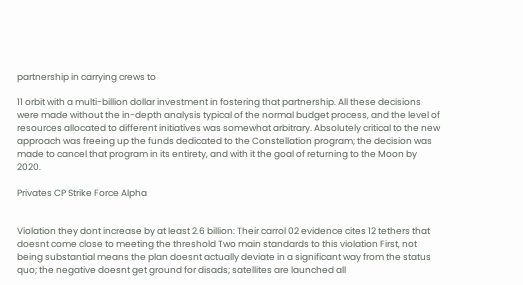partnership in carrying crews to

11 orbit with a multi-billion dollar investment in fostering that partnership. All these decisions were made without the in-depth analysis typical of the normal budget process, and the level of resources allocated to different initiatives was somewhat arbitrary. Absolutely critical to the new approach was freeing up the funds dedicated to the Constellation program; the decision was made to cancel that program in its entirety, and with it the goal of returning to the Moon by 2020.

Privates CP Strike Force Alpha


Violation they dont increase by at least 2.6 billion: Their carrol 02 evidence cites 12 tethers that doesnt come close to meeting the threshold Two main standards to this violation First, not being substantial means the plan doesnt actually deviate in a significant way from the status quo; the negative doesnt get ground for disads; satellites are launched all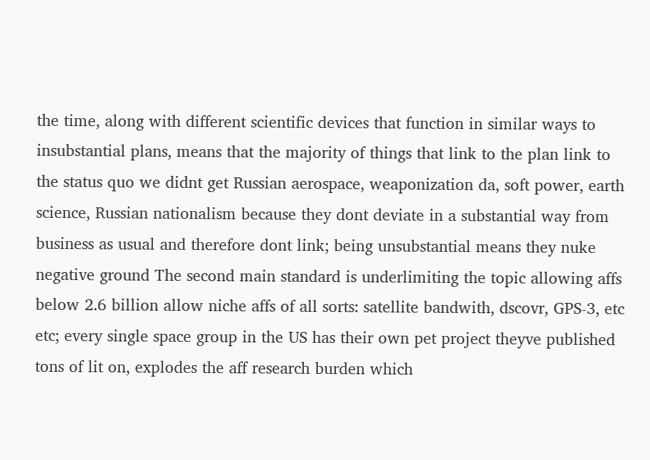the time, along with different scientific devices that function in similar ways to insubstantial plans, means that the majority of things that link to the plan link to the status quo we didnt get Russian aerospace, weaponization da, soft power, earth science, Russian nationalism because they dont deviate in a substantial way from business as usual and therefore dont link; being unsubstantial means they nuke negative ground The second main standard is underlimiting the topic allowing affs below 2.6 billion allow niche affs of all sorts: satellite bandwith, dscovr, GPS-3, etc etc; every single space group in the US has their own pet project theyve published tons of lit on, explodes the aff research burden which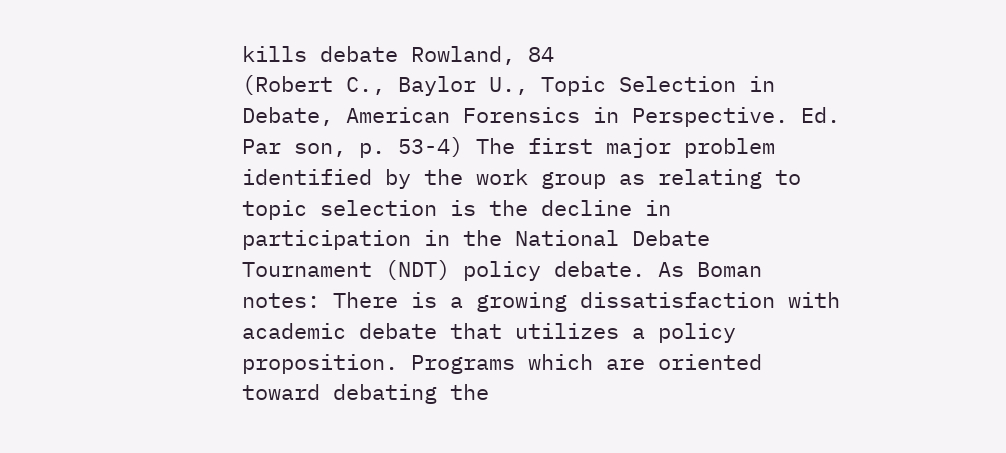kills debate Rowland, 84
(Robert C., Baylor U., Topic Selection in Debate, American Forensics in Perspective. Ed. Par son, p. 53-4) The first major problem identified by the work group as relating to topic selection is the decline in participation in the National Debate Tournament (NDT) policy debate. As Boman notes: There is a growing dissatisfaction with academic debate that utilizes a policy proposition. Programs which are oriented toward debating the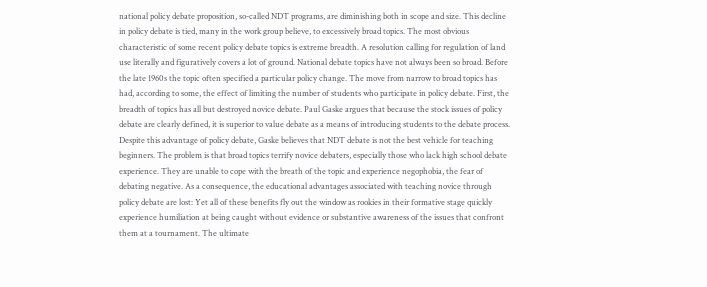national policy debate proposition, so-called NDT programs, are diminishing both in scope and size. This decline in policy debate is tied, many in the work group believe, to excessively broad topics. The most obvious characteristic of some recent policy debate topics is extreme breadth. A resolution calling for regulation of land use literally and figuratively covers a lot of ground. National debate topics have not always been so broad. Before the late 1960s the topic often specified a particular policy change. The move from narrow to broad topics has had, according to some, the effect of limiting the number of students who participate in policy debate. First, the breadth of topics has all but destroyed novice debate. Paul Gaske argues that because the stock issues of policy debate are clearly defined, it is superior to value debate as a means of introducing students to the debate process. Despite this advantage of policy debate, Gaske believes that NDT debate is not the best vehicle for teaching beginners. The problem is that broad topics terrify novice debaters, especially those who lack high school debate experience. They are unable to cope with the breath of the topic and experience negophobia, the fear of debating negative. As a consequence, the educational advantages associated with teaching novice through policy debate are lost: Yet all of these benefits fly out the window as rookies in their formative stage quickly experience humiliation at being caught without evidence or substantive awareness of the issues that confront them at a tournament. The ultimate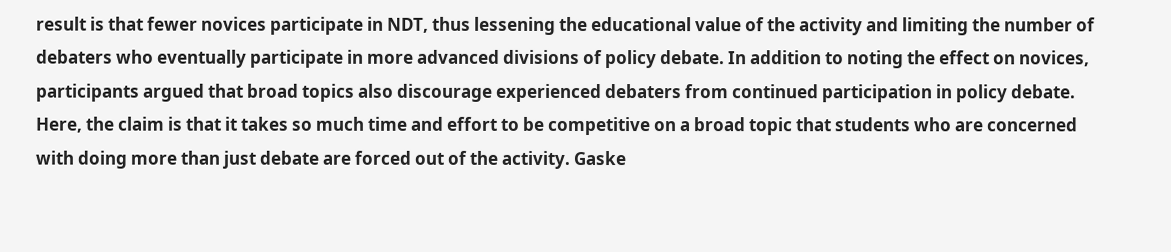result is that fewer novices participate in NDT, thus lessening the educational value of the activity and limiting the number of debaters who eventually participate in more advanced divisions of policy debate. In addition to noting the effect on novices, participants argued that broad topics also discourage experienced debaters from continued participation in policy debate. Here, the claim is that it takes so much time and effort to be competitive on a broad topic that students who are concerned with doing more than just debate are forced out of the activity. Gaske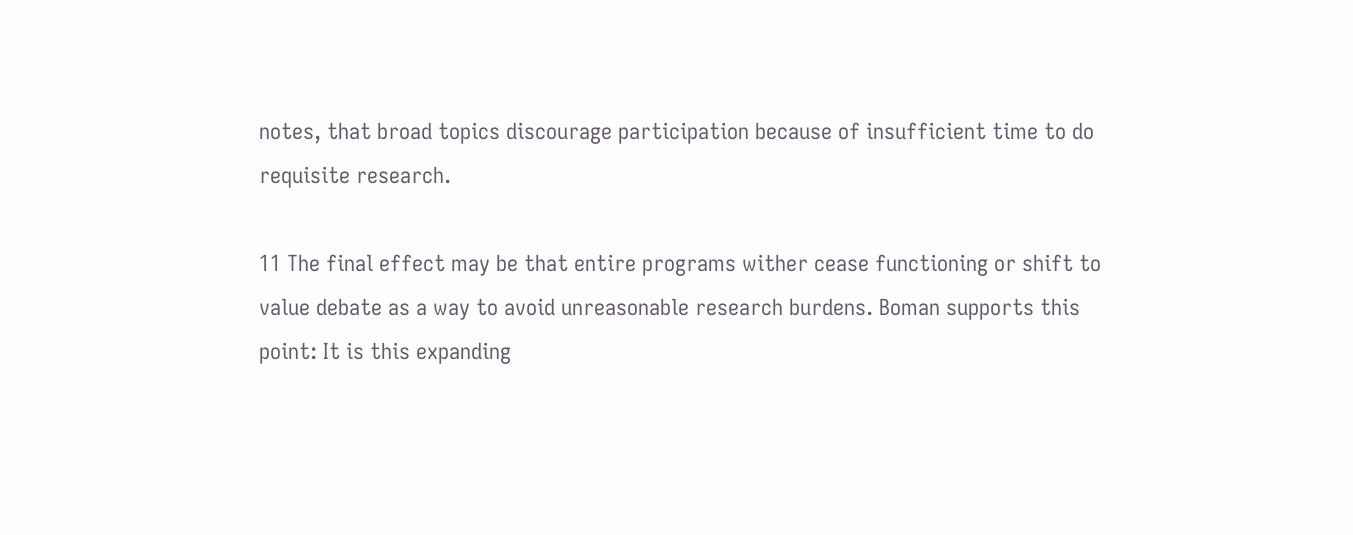notes, that broad topics discourage participation because of insufficient time to do requisite research.

11 The final effect may be that entire programs wither cease functioning or shift to value debate as a way to avoid unreasonable research burdens. Boman supports this point: It is this expanding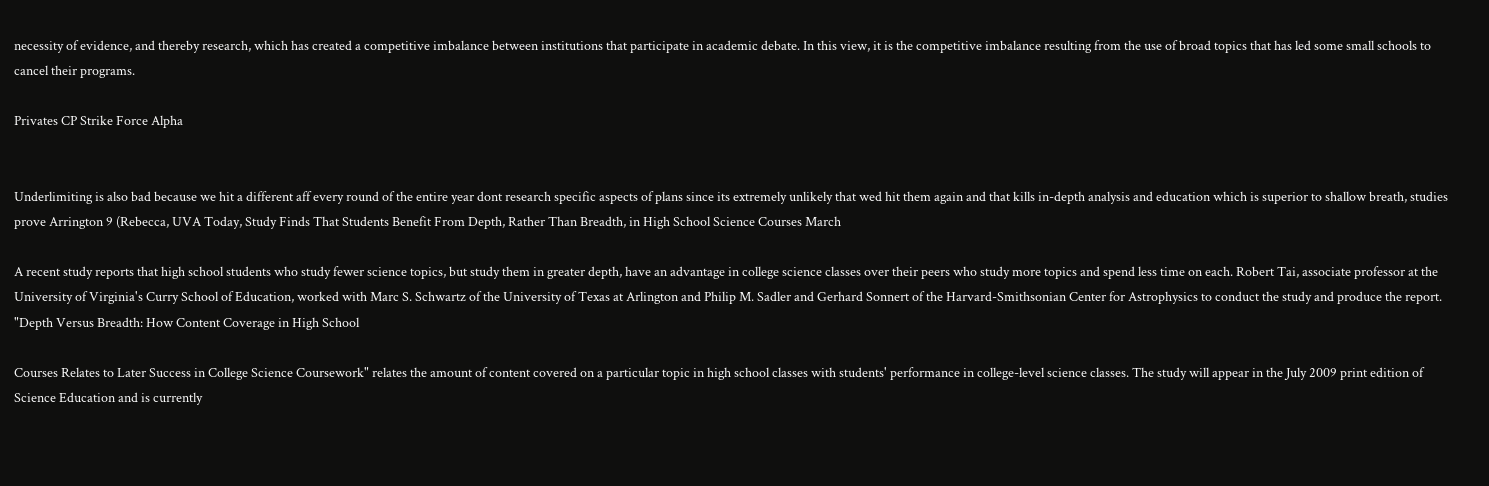necessity of evidence, and thereby research, which has created a competitive imbalance between institutions that participate in academic debate. In this view, it is the competitive imbalance resulting from the use of broad topics that has led some small schools to cancel their programs.

Privates CP Strike Force Alpha


Underlimiting is also bad because we hit a different aff every round of the entire year dont research specific aspects of plans since its extremely unlikely that wed hit them again and that kills in-depth analysis and education which is superior to shallow breath, studies prove Arrington 9 (Rebecca, UVA Today, Study Finds That Students Benefit From Depth, Rather Than Breadth, in High School Science Courses March

A recent study reports that high school students who study fewer science topics, but study them in greater depth, have an advantage in college science classes over their peers who study more topics and spend less time on each. Robert Tai, associate professor at the University of Virginia's Curry School of Education, worked with Marc S. Schwartz of the University of Texas at Arlington and Philip M. Sadler and Gerhard Sonnert of the Harvard-Smithsonian Center for Astrophysics to conduct the study and produce the report. "Depth Versus Breadth: How Content Coverage in High School

Courses Relates to Later Success in College Science Coursework" relates the amount of content covered on a particular topic in high school classes with students' performance in college-level science classes. The study will appear in the July 2009 print edition of Science Education and is currently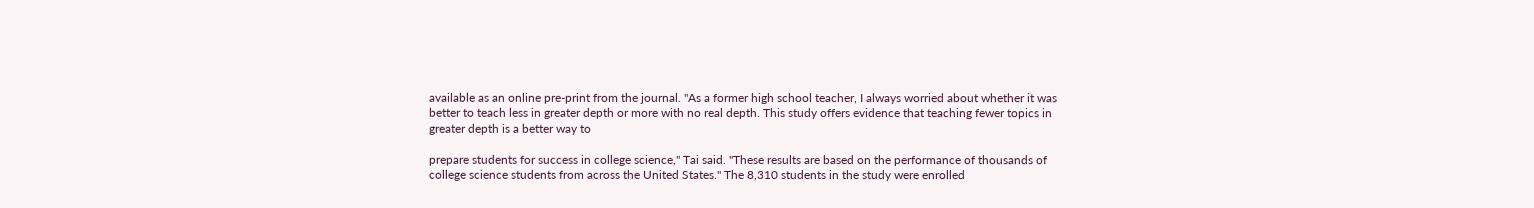available as an online pre-print from the journal. "As a former high school teacher, I always worried about whether it was better to teach less in greater depth or more with no real depth. This study offers evidence that teaching fewer topics in greater depth is a better way to

prepare students for success in college science," Tai said. "These results are based on the performance of thousands of college science students from across the United States." The 8,310 students in the study were enrolled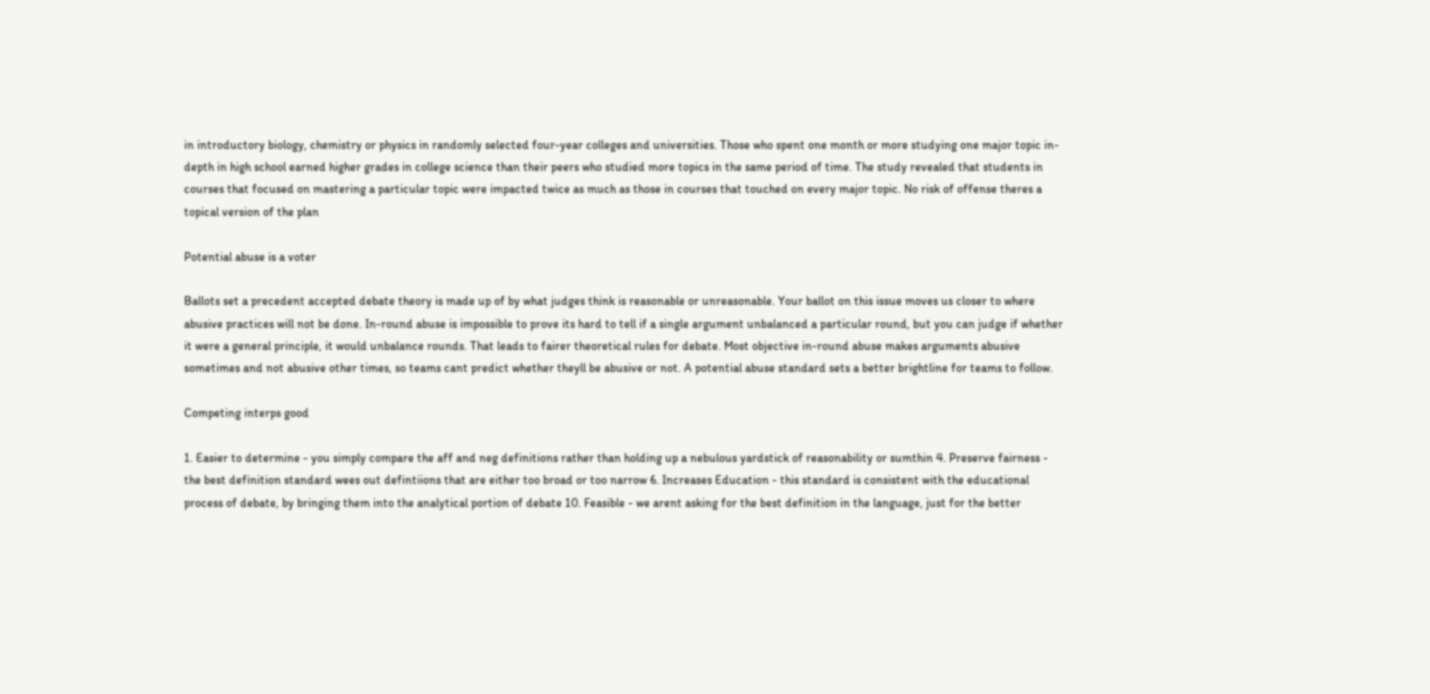in introductory biology, chemistry or physics in randomly selected four-year colleges and universities. Those who spent one month or more studying one major topic in-depth in high school earned higher grades in college science than their peers who studied more topics in the same period of time. The study revealed that students in courses that focused on mastering a particular topic were impacted twice as much as those in courses that touched on every major topic. No risk of offense theres a topical version of the plan

Potential abuse is a voter

Ballots set a precedent accepted debate theory is made up of by what judges think is reasonable or unreasonable. Your ballot on this issue moves us closer to where abusive practices will not be done. In-round abuse is impossible to prove its hard to tell if a single argument unbalanced a particular round, but you can judge if whether it were a general principle, it would unbalance rounds. That leads to fairer theoretical rules for debate. Most objective in-round abuse makes arguments abusive sometimes and not abusive other times, so teams cant predict whether theyll be abusive or not. A potential abuse standard sets a better brightline for teams to follow.

Competing interps good

1. Easier to determine - you simply compare the aff and neg definitions rather than holding up a nebulous yardstick of reasonability or sumthin 4. Preserve fairness - the best definition standard wees out defintiions that are either too broad or too narrow 6. Increases Education - this standard is consistent with the educational process of debate, by bringing them into the analytical portion of debate 10. Feasible - we arent asking for the best definition in the language, just for the better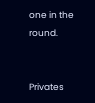one in the round.


Privates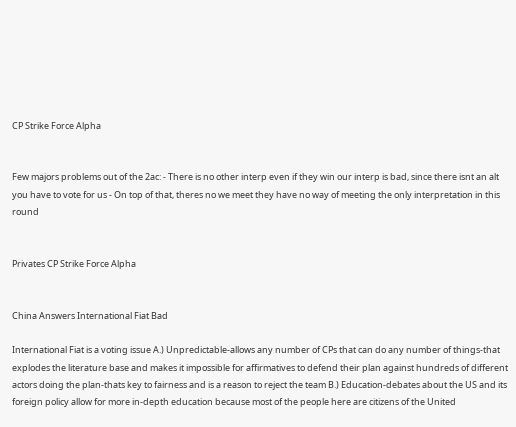CP Strike Force Alpha


Few majors problems out of the 2ac: - There is no other interp even if they win our interp is bad, since there isnt an alt you have to vote for us - On top of that, theres no we meet they have no way of meeting the only interpretation in this round


Privates CP Strike Force Alpha


China Answers International Fiat Bad

International Fiat is a voting issue A.) Unpredictable-allows any number of CPs that can do any number of things-that explodes the literature base and makes it impossible for affirmatives to defend their plan against hundreds of different actors doing the plan-thats key to fairness and is a reason to reject the team B.) Education-debates about the US and its foreign policy allow for more in-depth education because most of the people here are citizens of the United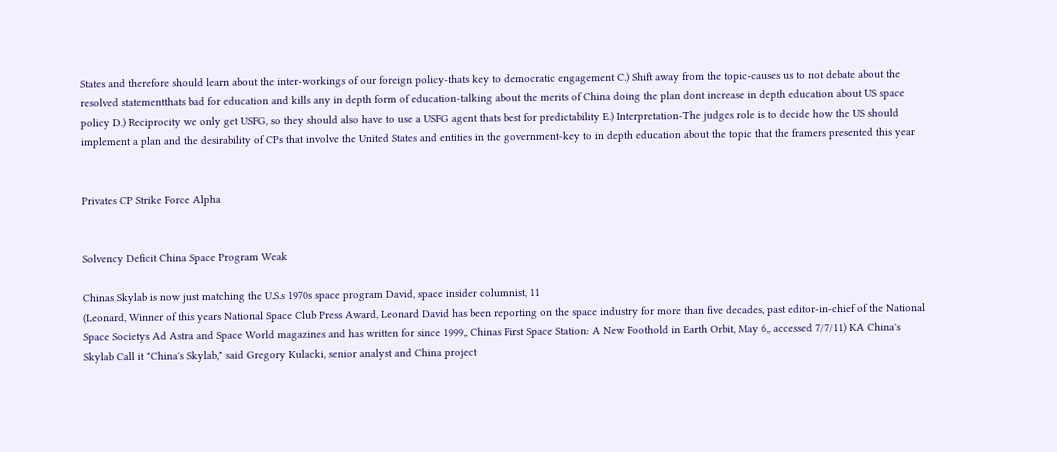States and therefore should learn about the inter-workings of our foreign policy-thats key to democratic engagement C.) Shift away from the topic-causes us to not debate about the resolved statementthats bad for education and kills any in depth form of education-talking about the merits of China doing the plan dont increase in depth education about US space policy D.) Reciprocity we only get USFG, so they should also have to use a USFG agent thats best for predictability E.) Interpretation-The judges role is to decide how the US should implement a plan and the desirability of CPs that involve the United States and entities in the government-key to in depth education about the topic that the framers presented this year


Privates CP Strike Force Alpha


Solvency Deficit China Space Program Weak

Chinas Skylab is now just matching the U.S.s 1970s space program David, space insider columnist, 11
(Leonard, Winner of this years National Space Club Press Award, Leonard David has been reporting on the space industry for more than five decades, past editor-in-chief of the National Space Societys Ad Astra and Space World magazines and has written for since 1999,, Chinas First Space Station: A New Foothold in Earth Orbit, May 6,, accessed 7/7/11) KA China's Skylab Call it "China's Skylab," said Gregory Kulacki, senior analyst and China project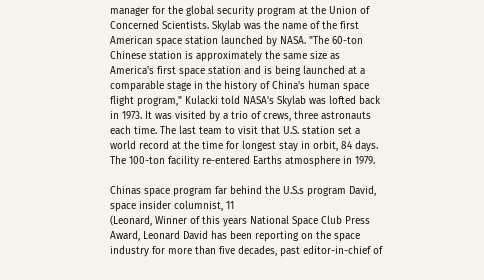manager for the global security program at the Union of Concerned Scientists. Skylab was the name of the first American space station launched by NASA. "The 60-ton Chinese station is approximately the same size as America's first space station and is being launched at a comparable stage in the history of China's human space flight program," Kulacki told NASA's Skylab was lofted back in 1973. It was visited by a trio of crews, three astronauts each time. The last team to visit that U.S. station set a world record at the time for longest stay in orbit, 84 days. The 100-ton facility re-entered Earths atmosphere in 1979.

Chinas space program far behind the U.S.s program David, space insider columnist, 11
(Leonard, Winner of this years National Space Club Press Award, Leonard David has been reporting on the space industry for more than five decades, past editor-in-chief of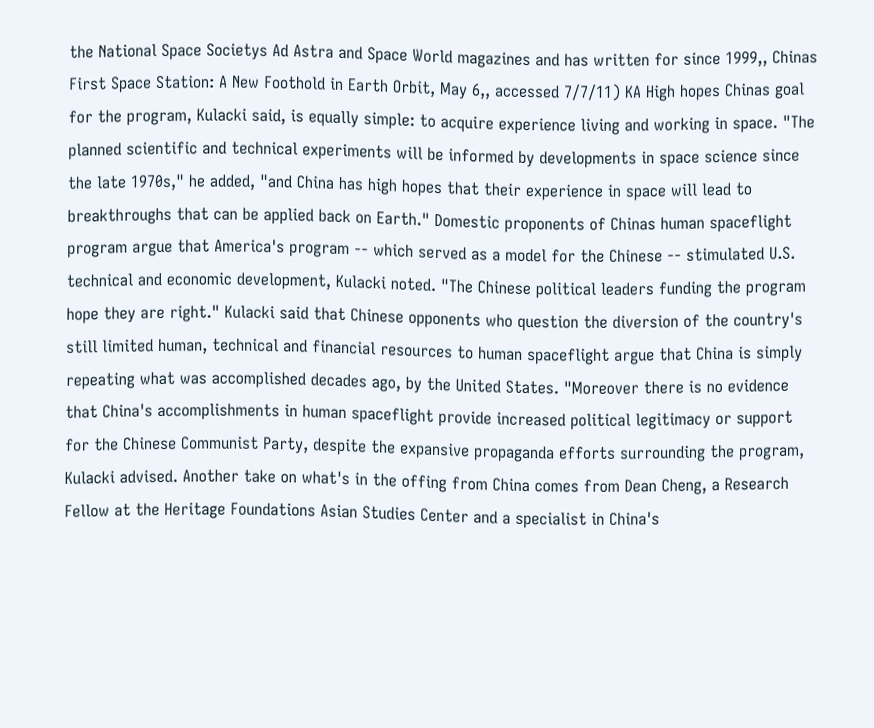the National Space Societys Ad Astra and Space World magazines and has written for since 1999,, Chinas First Space Station: A New Foothold in Earth Orbit, May 6,, accessed 7/7/11) KA High hopes Chinas goal for the program, Kulacki said, is equally simple: to acquire experience living and working in space. "The planned scientific and technical experiments will be informed by developments in space science since the late 1970s," he added, "and China has high hopes that their experience in space will lead to breakthroughs that can be applied back on Earth." Domestic proponents of Chinas human spaceflight program argue that America's program -- which served as a model for the Chinese -- stimulated U.S. technical and economic development, Kulacki noted. "The Chinese political leaders funding the program hope they are right." Kulacki said that Chinese opponents who question the diversion of the country's still limited human, technical and financial resources to human spaceflight argue that China is simply repeating what was accomplished decades ago, by the United States. "Moreover there is no evidence that China's accomplishments in human spaceflight provide increased political legitimacy or support for the Chinese Communist Party, despite the expansive propaganda efforts surrounding the program, Kulacki advised. Another take on what's in the offing from China comes from Dean Cheng, a Research Fellow at the Heritage Foundations Asian Studies Center and a specialist in China's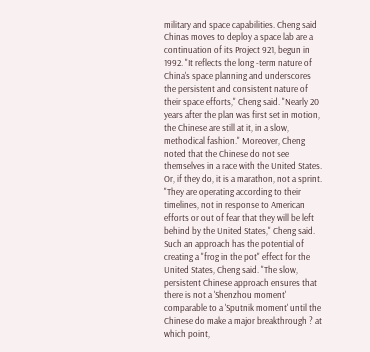military and space capabilities. Cheng said Chinas moves to deploy a space lab are a continuation of its Project 921, begun in 1992. "It reflects the long -term nature of China's space planning and underscores the persistent and consistent nature of their space efforts," Cheng said. "Nearly 20 years after the plan was first set in motion, the Chinese are still at it, in a slow, methodical fashion." Moreover, Cheng noted that the Chinese do not see themselves in a race with the United States. Or, if they do, it is a marathon, not a sprint. "They are operating according to their timelines, not in response to American efforts or out of fear that they will be left behind by the United States," Cheng said. Such an approach has the potential of creating a "frog in the pot" effect for the United States, Cheng said. "The slow, persistent Chinese approach ensures that there is not a 'Shenzhou moment' comparable to a 'Sputnik moment' until the Chinese do make a major breakthrough ? at which point,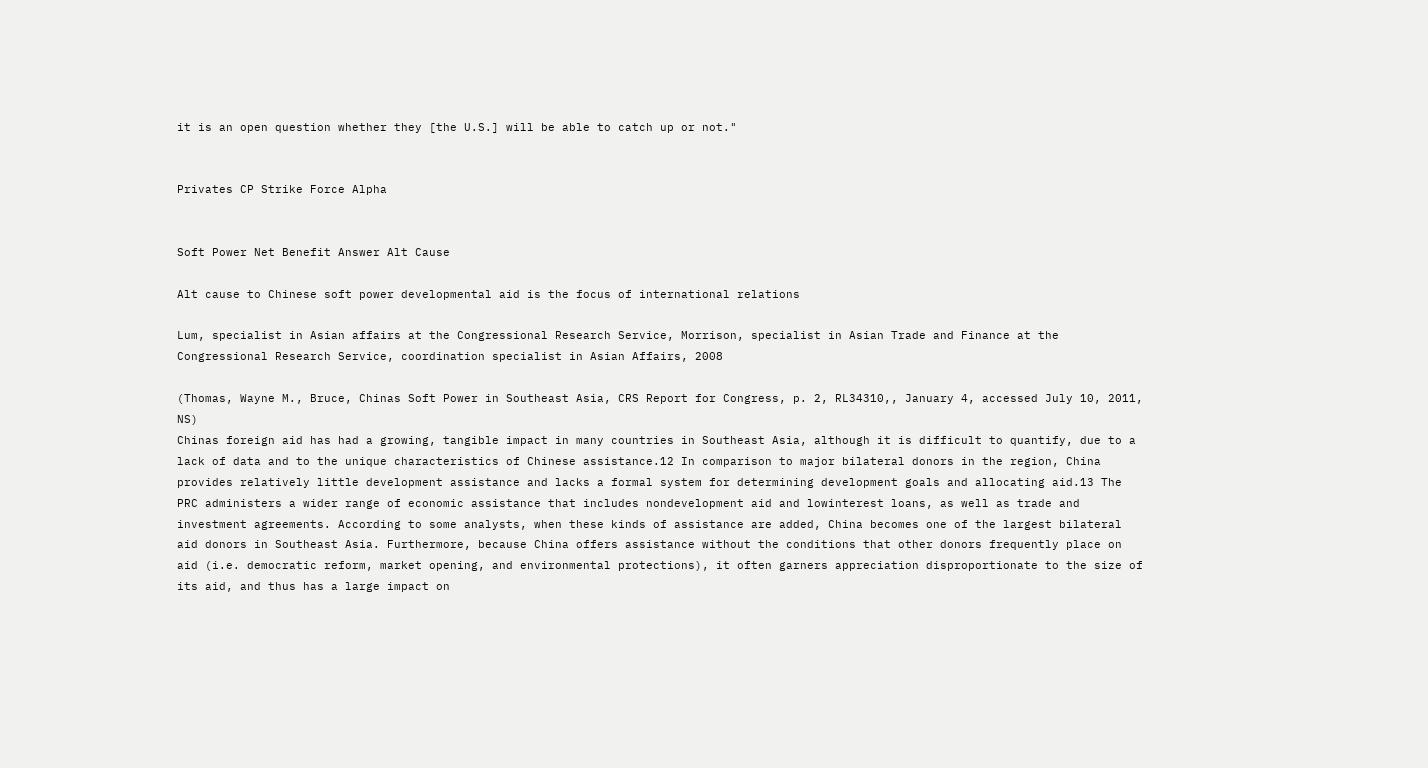it is an open question whether they [the U.S.] will be able to catch up or not."


Privates CP Strike Force Alpha


Soft Power Net Benefit Answer Alt Cause

Alt cause to Chinese soft power developmental aid is the focus of international relations

Lum, specialist in Asian affairs at the Congressional Research Service, Morrison, specialist in Asian Trade and Finance at the Congressional Research Service, coordination specialist in Asian Affairs, 2008

(Thomas, Wayne M., Bruce, Chinas Soft Power in Southeast Asia, CRS Report for Congress, p. 2, RL34310,, January 4, accessed July 10, 2011, NS)
Chinas foreign aid has had a growing, tangible impact in many countries in Southeast Asia, although it is difficult to quantify, due to a lack of data and to the unique characteristics of Chinese assistance.12 In comparison to major bilateral donors in the region, China provides relatively little development assistance and lacks a formal system for determining development goals and allocating aid.13 The PRC administers a wider range of economic assistance that includes nondevelopment aid and lowinterest loans, as well as trade and investment agreements. According to some analysts, when these kinds of assistance are added, China becomes one of the largest bilateral aid donors in Southeast Asia. Furthermore, because China offers assistance without the conditions that other donors frequently place on aid (i.e. democratic reform, market opening, and environmental protections), it often garners appreciation disproportionate to the size of its aid, and thus has a large impact on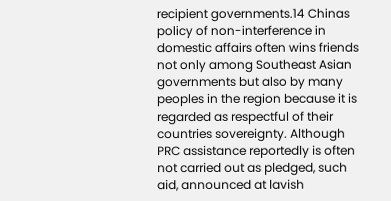recipient governments.14 Chinas policy of non-interference in domestic affairs often wins friends not only among Southeast Asian governments but also by many peoples in the region because it is regarded as respectful of their countries sovereignty. Although PRC assistance reportedly is often not carried out as pledged, such aid, announced at lavish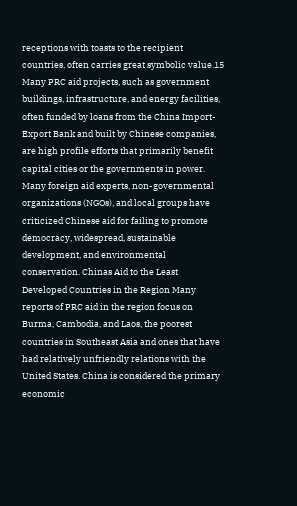receptions with toasts to the recipient countries, often carries great symbolic value.15 Many PRC aid projects, such as government buildings, infrastructure, and energy facilities, often funded by loans from the China Import-Export Bank and built by Chinese companies, are high profile efforts that primarily benefit capital cities or the governments in power. Many foreign aid experts, non-governmental organizations (NGOs), and local groups have criticized Chinese aid for failing to promote democracy, widespread, sustainable development, and environmental conservation. Chinas Aid to the Least Developed Countries in the Region Many reports of PRC aid in the region focus on Burma, Cambodia, and Laos, the poorest countries in Southeast Asia and ones that have had relatively unfriendly relations with the United States. China is considered the primary economic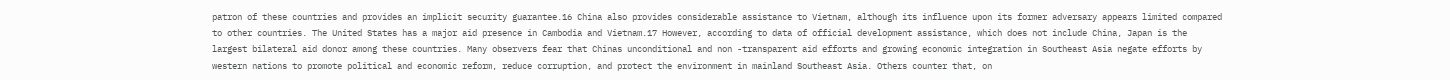patron of these countries and provides an implicit security guarantee.16 China also provides considerable assistance to Vietnam, although its influence upon its former adversary appears limited compared to other countries. The United States has a major aid presence in Cambodia and Vietnam.17 However, according to data of official development assistance, which does not include China, Japan is the largest bilateral aid donor among these countries. Many observers fear that Chinas unconditional and non -transparent aid efforts and growing economic integration in Southeast Asia negate efforts by western nations to promote political and economic reform, reduce corruption, and protect the environment in mainland Southeast Asia. Others counter that, on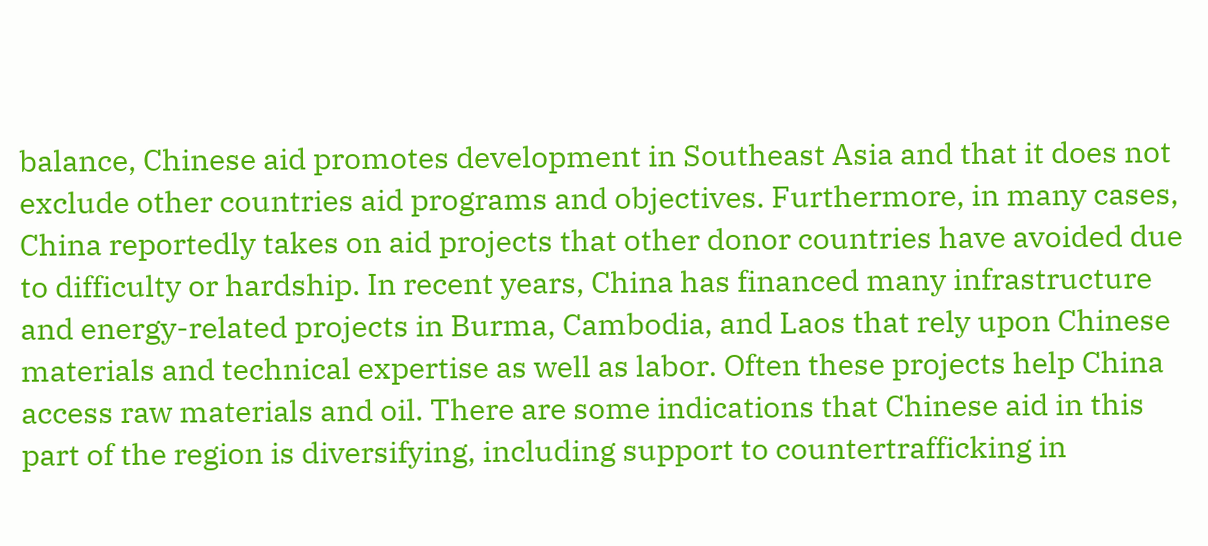balance, Chinese aid promotes development in Southeast Asia and that it does not exclude other countries aid programs and objectives. Furthermore, in many cases, China reportedly takes on aid projects that other donor countries have avoided due to difficulty or hardship. In recent years, China has financed many infrastructure and energy-related projects in Burma, Cambodia, and Laos that rely upon Chinese materials and technical expertise as well as labor. Often these projects help China access raw materials and oil. There are some indications that Chinese aid in this part of the region is diversifying, including support to countertrafficking in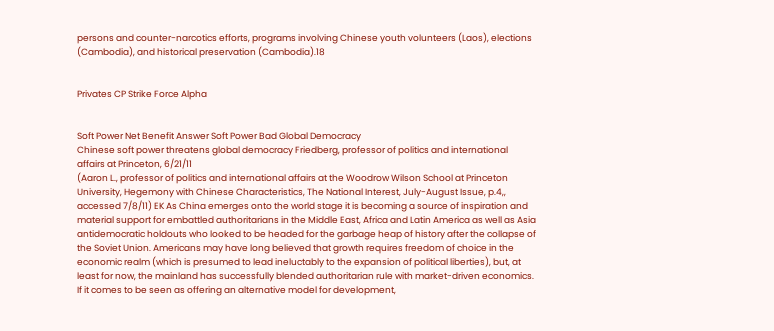persons and counter-narcotics efforts, programs involving Chinese youth volunteers (Laos), elections (Cambodia), and historical preservation (Cambodia).18


Privates CP Strike Force Alpha


Soft Power Net Benefit Answer Soft Power Bad Global Democracy
Chinese soft power threatens global democracy Friedberg, professor of politics and international affairs at Princeton, 6/21/11
(Aaron L., professor of politics and international affairs at the Woodrow Wilson School at Princeton University, Hegemony with Chinese Characteristics, The National Interest, July-August Issue, p.4,, accessed 7/8/11) EK As China emerges onto the world stage it is becoming a source of inspiration and material support for embattled authoritarians in the Middle East, Africa and Latin America as well as Asia antidemocratic holdouts who looked to be headed for the garbage heap of history after the collapse of the Soviet Union. Americans may have long believed that growth requires freedom of choice in the economic realm (which is presumed to lead ineluctably to the expansion of political liberties), but, at least for now, the mainland has successfully blended authoritarian rule with market-driven economics. If it comes to be seen as offering an alternative model for development,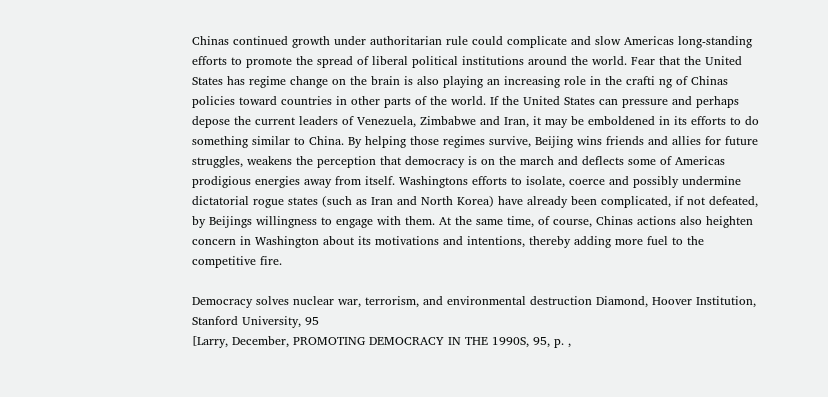Chinas continued growth under authoritarian rule could complicate and slow Americas long-standing efforts to promote the spread of liberal political institutions around the world. Fear that the United States has regime change on the brain is also playing an increasing role in the crafti ng of Chinas policies toward countries in other parts of the world. If the United States can pressure and perhaps depose the current leaders of Venezuela, Zimbabwe and Iran, it may be emboldened in its efforts to do something similar to China. By helping those regimes survive, Beijing wins friends and allies for future struggles, weakens the perception that democracy is on the march and deflects some of Americas prodigious energies away from itself. Washingtons efforts to isolate, coerce and possibly undermine dictatorial rogue states (such as Iran and North Korea) have already been complicated, if not defeated, by Beijings willingness to engage with them. At the same time, of course, Chinas actions also heighten concern in Washington about its motivations and intentions, thereby adding more fuel to the competitive fire.

Democracy solves nuclear war, terrorism, and environmental destruction Diamond, Hoover Institution, Stanford University, 95
[Larry, December, PROMOTING DEMOCRACY IN THE 1990S, 95, p. ,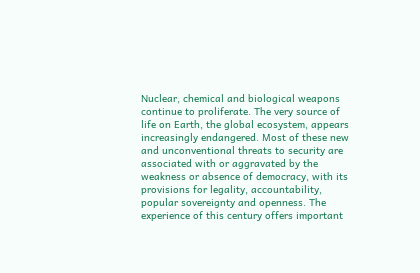Nuclear, chemical and biological weapons continue to proliferate. The very source of life on Earth, the global ecosystem, appears increasingly endangered. Most of these new and unconventional threats to security are associated with or aggravated by the weakness or absence of democracy, with its provisions for legality, accountability, popular sovereignty and openness. The experience of this century offers important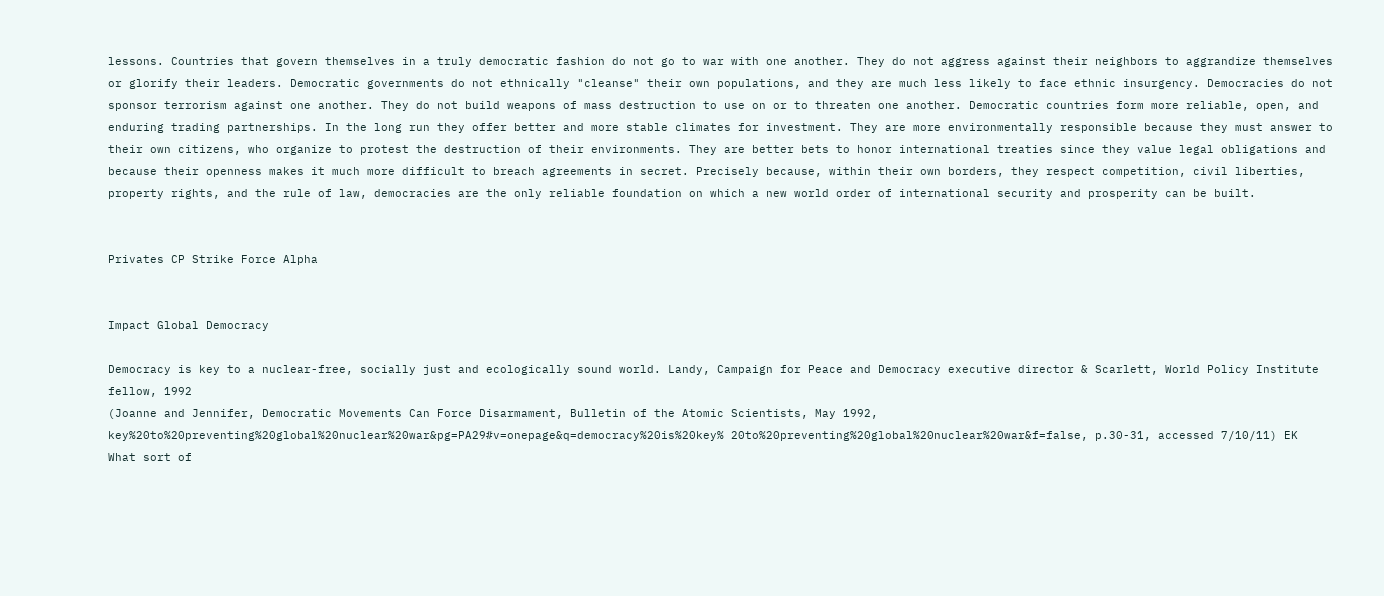lessons. Countries that govern themselves in a truly democratic fashion do not go to war with one another. They do not aggress against their neighbors to aggrandize themselves or glorify their leaders. Democratic governments do not ethnically "cleanse" their own populations, and they are much less likely to face ethnic insurgency. Democracies do not sponsor terrorism against one another. They do not build weapons of mass destruction to use on or to threaten one another. Democratic countries form more reliable, open, and enduring trading partnerships. In the long run they offer better and more stable climates for investment. They are more environmentally responsible because they must answer to their own citizens, who organize to protest the destruction of their environments. They are better bets to honor international treaties since they value legal obligations and because their openness makes it much more difficult to breach agreements in secret. Precisely because, within their own borders, they respect competition, civil liberties, property rights, and the rule of law, democracies are the only reliable foundation on which a new world order of international security and prosperity can be built.


Privates CP Strike Force Alpha


Impact Global Democracy

Democracy is key to a nuclear-free, socially just and ecologically sound world. Landy, Campaign for Peace and Democracy executive director & Scarlett, World Policy Institute fellow, 1992
(Joanne and Jennifer, Democratic Movements Can Force Disarmament, Bulletin of the Atomic Scientists, May 1992, key%20to%20preventing%20global%20nuclear%20war&pg=PA29#v=onepage&q=democracy%20is%20key% 20to%20preventing%20global%20nuclear%20war&f=false, p.30-31, accessed 7/10/11) EK
What sort of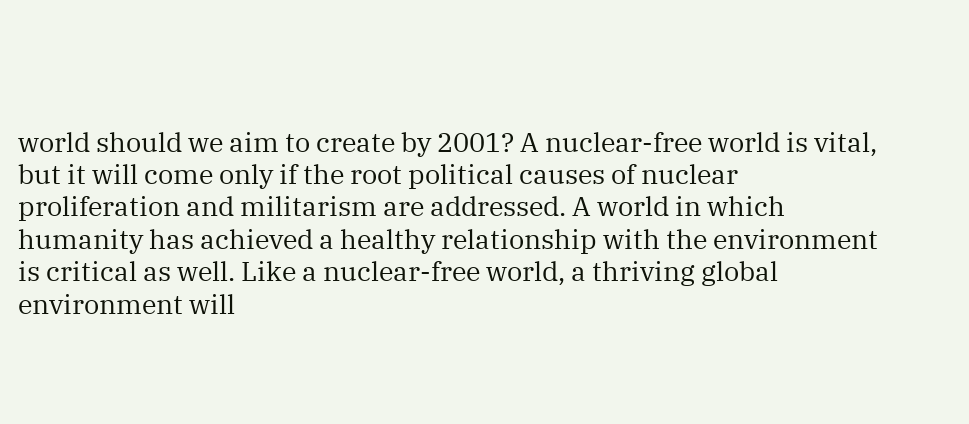world should we aim to create by 2001? A nuclear-free world is vital, but it will come only if the root political causes of nuclear proliferation and militarism are addressed. A world in which humanity has achieved a healthy relationship with the environment is critical as well. Like a nuclear-free world, a thriving global environment will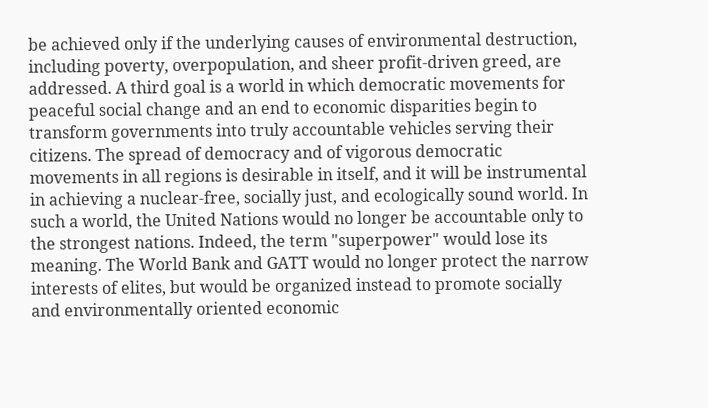be achieved only if the underlying causes of environmental destruction, including poverty, overpopulation, and sheer profit-driven greed, are addressed. A third goal is a world in which democratic movements for peaceful social change and an end to economic disparities begin to transform governments into truly accountable vehicles serving their citizens. The spread of democracy and of vigorous democratic movements in all regions is desirable in itself, and it will be instrumental in achieving a nuclear-free, socially just, and ecologically sound world. In such a world, the United Nations would no longer be accountable only to the strongest nations. Indeed, the term "superpower" would lose its meaning. The World Bank and GATT would no longer protect the narrow interests of elites, but would be organized instead to promote socially and environmentally oriented economic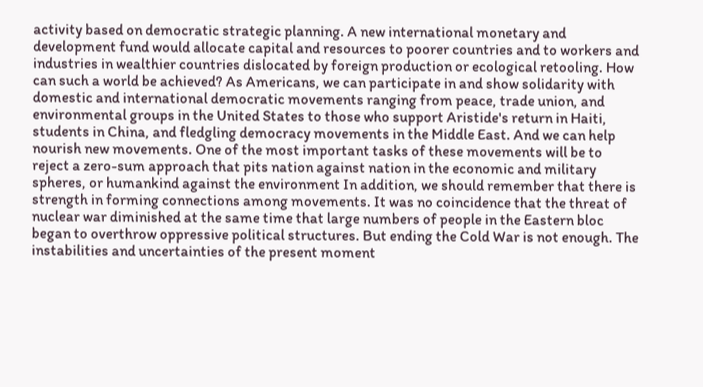activity based on democratic strategic planning. A new international monetary and development fund would allocate capital and resources to poorer countries and to workers and industries in wealthier countries dislocated by foreign production or ecological retooling. How can such a world be achieved? As Americans, we can participate in and show solidarity with domestic and international democratic movements ranging from peace, trade union, and environmental groups in the United States to those who support Aristide's return in Haiti, students in China, and fledgling democracy movements in the Middle East. And we can help nourish new movements. One of the most important tasks of these movements will be to reject a zero-sum approach that pits nation against nation in the economic and military spheres, or humankind against the environment In addition, we should remember that there is strength in forming connections among movements. It was no coincidence that the threat of nuclear war diminished at the same time that large numbers of people in the Eastern bloc began to overthrow oppressive political structures. But ending the Cold War is not enough. The instabilities and uncertainties of the present moment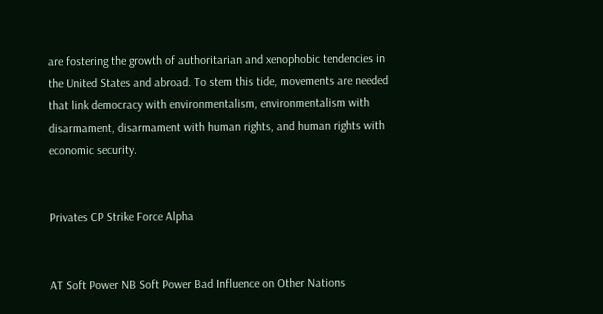are fostering the growth of authoritarian and xenophobic tendencies in the United States and abroad. To stem this tide, movements are needed that link democracy with environmentalism, environmentalism with disarmament, disarmament with human rights, and human rights with economic security.


Privates CP Strike Force Alpha


AT Soft Power NB Soft Power Bad Influence on Other Nations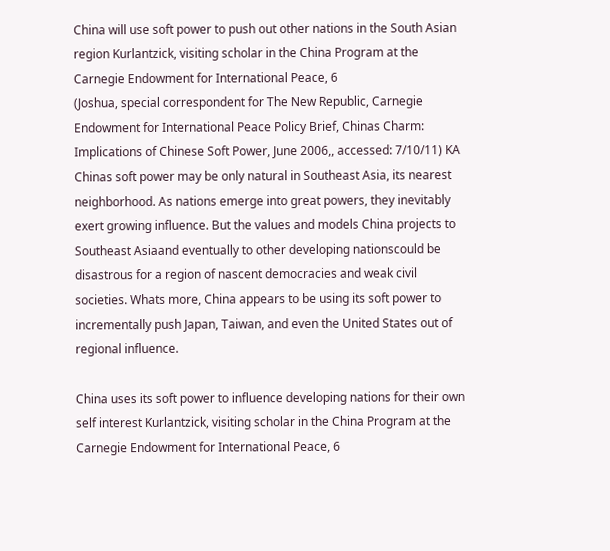China will use soft power to push out other nations in the South Asian region Kurlantzick, visiting scholar in the China Program at the Carnegie Endowment for International Peace, 6
(Joshua, special correspondent for The New Republic, Carnegie Endowment for International Peace Policy Brief, Chinas Charm: Implications of Chinese Soft Power, June 2006,, accessed: 7/10/11) KA
Chinas soft power may be only natural in Southeast Asia, its nearest neighborhood. As nations emerge into great powers, they inevitably exert growing influence. But the values and models China projects to Southeast Asiaand eventually to other developing nationscould be disastrous for a region of nascent democracies and weak civil societies. Whats more, China appears to be using its soft power to incrementally push Japan, Taiwan, and even the United States out of regional influence.

China uses its soft power to influence developing nations for their own self interest Kurlantzick, visiting scholar in the China Program at the Carnegie Endowment for International Peace, 6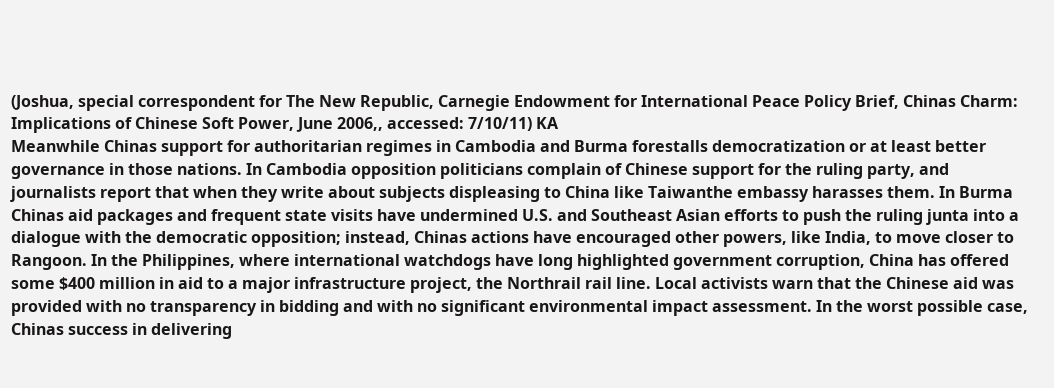(Joshua, special correspondent for The New Republic, Carnegie Endowment for International Peace Policy Brief, Chinas Charm: Implications of Chinese Soft Power, June 2006,, accessed: 7/10/11) KA
Meanwhile Chinas support for authoritarian regimes in Cambodia and Burma forestalls democratization or at least better governance in those nations. In Cambodia opposition politicians complain of Chinese support for the ruling party, and journalists report that when they write about subjects displeasing to China like Taiwanthe embassy harasses them. In Burma Chinas aid packages and frequent state visits have undermined U.S. and Southeast Asian efforts to push the ruling junta into a dialogue with the democratic opposition; instead, Chinas actions have encouraged other powers, like India, to move closer to Rangoon. In the Philippines, where international watchdogs have long highlighted government corruption, China has offered some $400 million in aid to a major infrastructure project, the Northrail rail line. Local activists warn that the Chinese aid was provided with no transparency in bidding and with no significant environmental impact assessment. In the worst possible case, Chinas success in delivering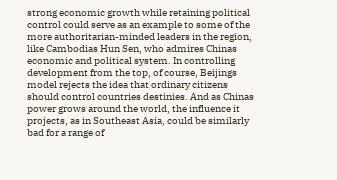strong economic growth while retaining political control could serve as an example to some of the more authoritarian-minded leaders in the region, like Cambodias Hun Sen, who admires Chinas economic and political system. In controlling development from the top, of course, Beijings model rejects the idea that ordinary citizens should control countries destinies. And as Chinas power grows around the world, the influence it projects, as in Southeast Asia, could be similarly bad for a range of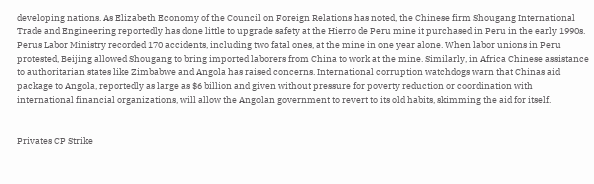developing nations. As Elizabeth Economy of the Council on Foreign Relations has noted, the Chinese firm Shougang International Trade and Engineering reportedly has done little to upgrade safety at the Hierro de Peru mine it purchased in Peru in the early 1990s. Perus Labor Ministry recorded 170 accidents, including two fatal ones, at the mine in one year alone. When labor unions in Peru protested, Beijing allowed Shougang to bring imported laborers from China to work at the mine. Similarly, in Africa Chinese assistance to authoritarian states like Zimbabwe and Angola has raised concerns. International corruption watchdogs warn that Chinas aid package to Angola, reportedly as large as $6 billion and given without pressure for poverty reduction or coordination with international financial organizations, will allow the Angolan government to revert to its old habits, skimming the aid for itself.


Privates CP Strike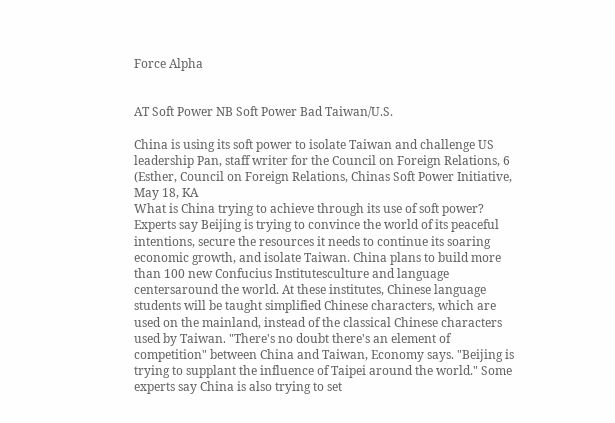Force Alpha


AT Soft Power NB Soft Power Bad Taiwan/U.S.

China is using its soft power to isolate Taiwan and challenge US leadership Pan, staff writer for the Council on Foreign Relations, 6
(Esther, Council on Foreign Relations, Chinas Soft Power Initiative, May 18, KA
What is China trying to achieve through its use of soft power? Experts say Beijing is trying to convince the world of its peaceful intentions, secure the resources it needs to continue its soaring economic growth, and isolate Taiwan. China plans to build more than 100 new Confucius Institutesculture and language centersaround the world. At these institutes, Chinese language students will be taught simplified Chinese characters, which are used on the mainland, instead of the classical Chinese characters used by Taiwan. "There's no doubt there's an element of competition" between China and Taiwan, Economy says. "Beijing is trying to supplant the influence of Taipei around the world." Some experts say China is also trying to set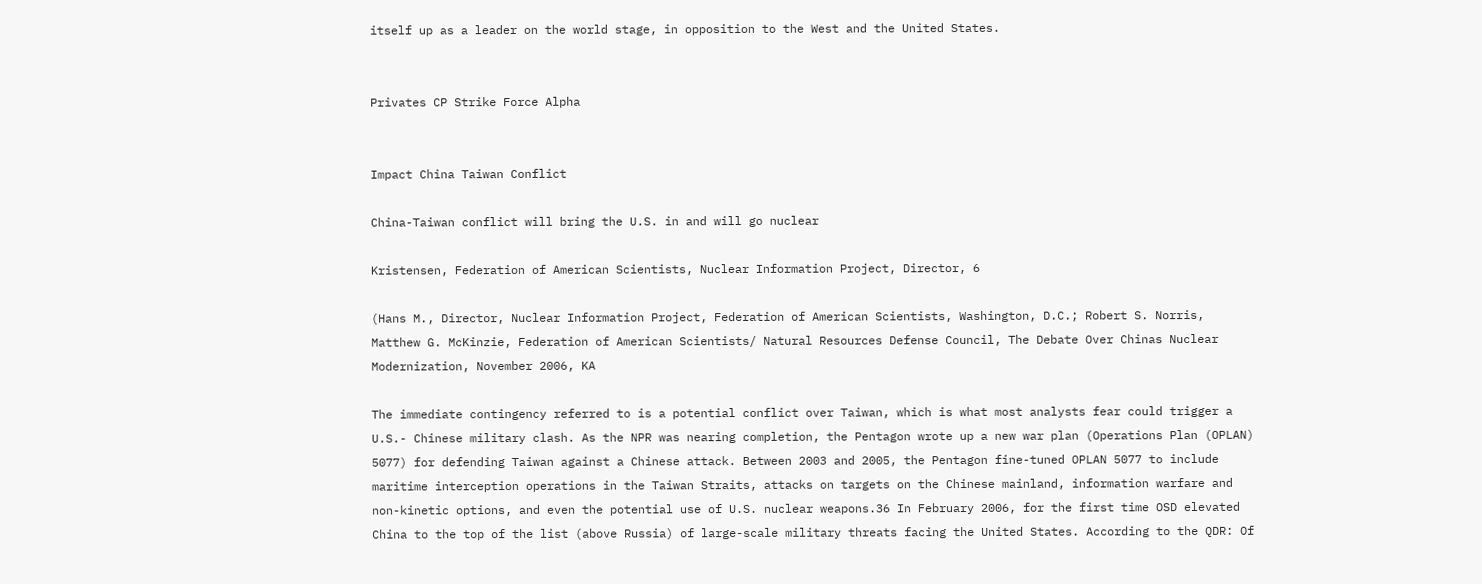itself up as a leader on the world stage, in opposition to the West and the United States.


Privates CP Strike Force Alpha


Impact China Taiwan Conflict

China-Taiwan conflict will bring the U.S. in and will go nuclear

Kristensen, Federation of American Scientists, Nuclear Information Project, Director, 6

(Hans M., Director, Nuclear Information Project, Federation of American Scientists, Washington, D.C.; Robert S. Norris, Matthew G. McKinzie, Federation of American Scientists/ Natural Resources Defense Council, The Debate Over Chinas Nuclear Modernization, November 2006, KA

The immediate contingency referred to is a potential conflict over Taiwan, which is what most analysts fear could trigger a U.S.- Chinese military clash. As the NPR was nearing completion, the Pentagon wrote up a new war plan (Operations Plan (OPLAN) 5077) for defending Taiwan against a Chinese attack. Between 2003 and 2005, the Pentagon fine-tuned OPLAN 5077 to include maritime interception operations in the Taiwan Straits, attacks on targets on the Chinese mainland, information warfare and non-kinetic options, and even the potential use of U.S. nuclear weapons.36 In February 2006, for the first time OSD elevated China to the top of the list (above Russia) of large-scale military threats facing the United States. According to the QDR: Of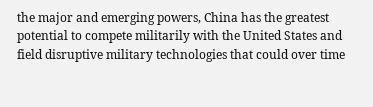the major and emerging powers, China has the greatest potential to compete militarily with the United States and field disruptive military technologies that could over time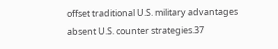offset traditional U.S. military advantages absent U.S. counter strategies.37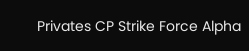Privates CP Strike Force Alpha